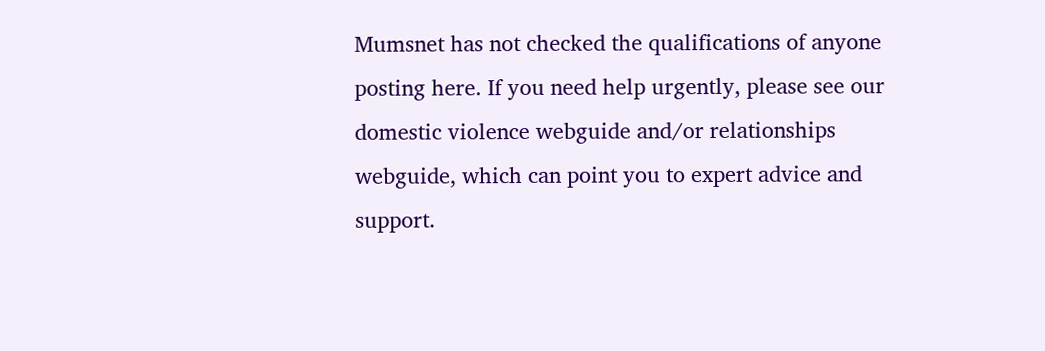Mumsnet has not checked the qualifications of anyone posting here. If you need help urgently, please see our domestic violence webguide and/or relationships webguide, which can point you to expert advice and support.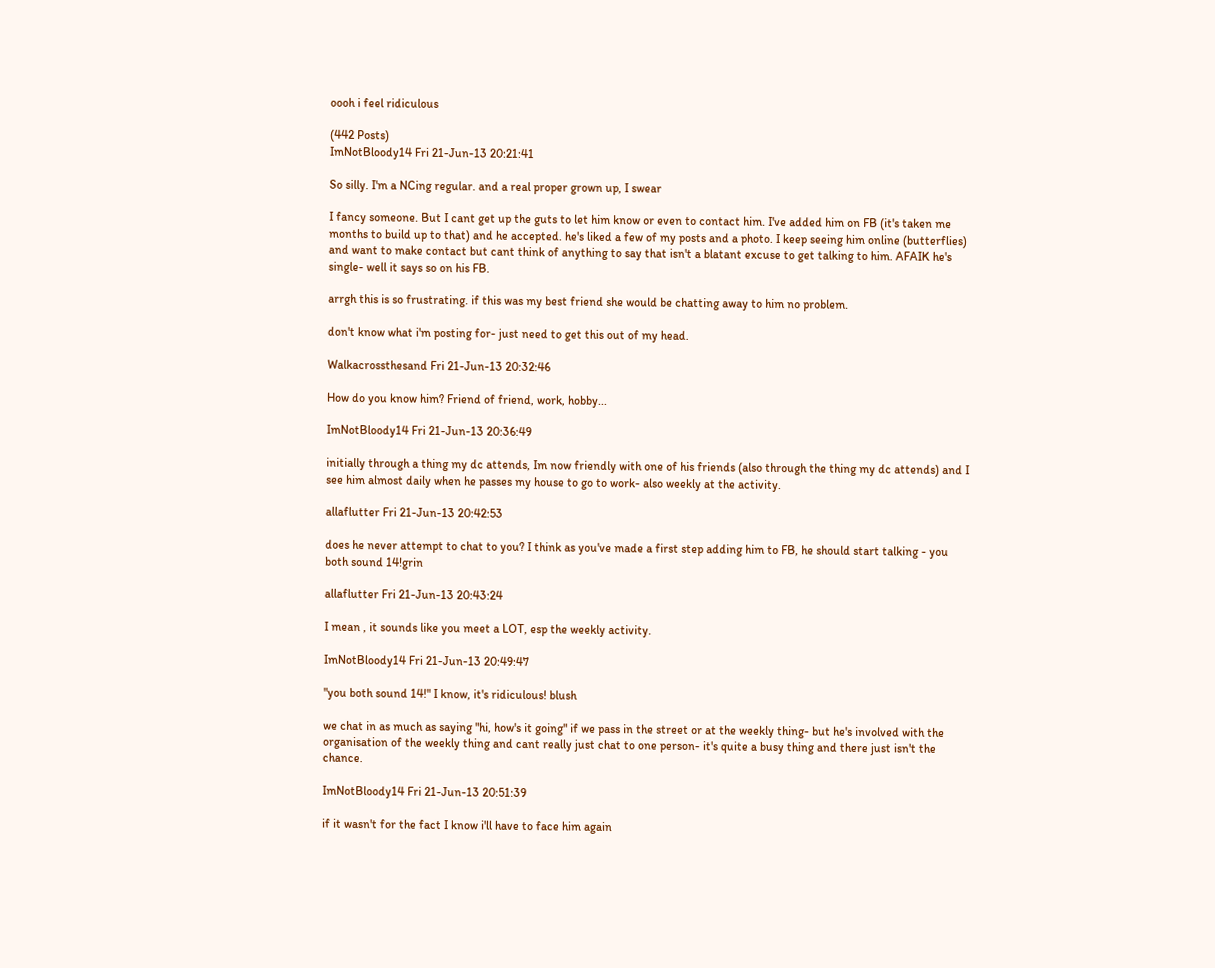oooh i feel ridiculous

(442 Posts)
ImNotBloody14 Fri 21-Jun-13 20:21:41

So silly. I'm a NCing regular. and a real proper grown up, I swear

I fancy someone. But I cant get up the guts to let him know or even to contact him. I've added him on FB (it's taken me months to build up to that) and he accepted. he's liked a few of my posts and a photo. I keep seeing him online (butterflies) and want to make contact but cant think of anything to say that isn't a blatant excuse to get talking to him. AFAIK he's single- well it says so on his FB.

arrgh this is so frustrating. if this was my best friend she would be chatting away to him no problem.

don't know what i'm posting for- just need to get this out of my head.

Walkacrossthesand Fri 21-Jun-13 20:32:46

How do you know him? Friend of friend, work, hobby...

ImNotBloody14 Fri 21-Jun-13 20:36:49

initially through a thing my dc attends, Im now friendly with one of his friends (also through the thing my dc attends) and I see him almost daily when he passes my house to go to work- also weekly at the activity.

allaflutter Fri 21-Jun-13 20:42:53

does he never attempt to chat to you? I think as you've made a first step adding him to FB, he should start talking - you both sound 14!grin

allaflutter Fri 21-Jun-13 20:43:24

I mean , it sounds like you meet a LOT, esp the weekly activity.

ImNotBloody14 Fri 21-Jun-13 20:49:47

"you both sound 14!" I know, it's ridiculous! blush

we chat in as much as saying "hi, how's it going" if we pass in the street or at the weekly thing- but he's involved with the organisation of the weekly thing and cant really just chat to one person- it's quite a busy thing and there just isn't the chance.

ImNotBloody14 Fri 21-Jun-13 20:51:39

if it wasn't for the fact I know i'll have to face him again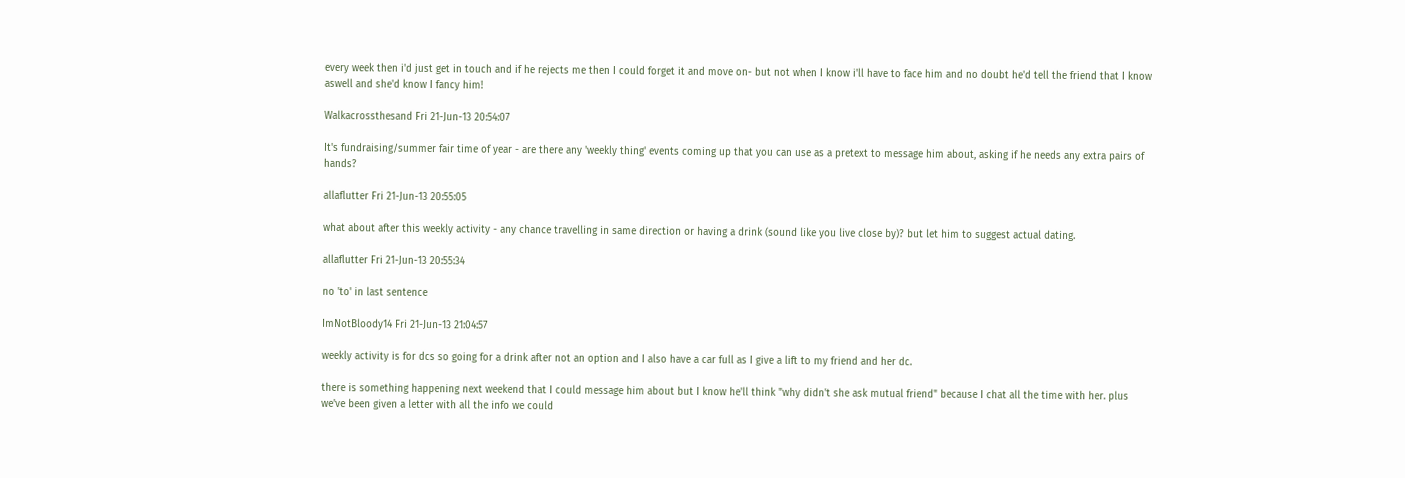every week then i'd just get in touch and if he rejects me then I could forget it and move on- but not when I know i'll have to face him and no doubt he'd tell the friend that I know aswell and she'd know I fancy him!

Walkacrossthesand Fri 21-Jun-13 20:54:07

It's fundraising/summer fair time of year - are there any 'weekly thing' events coming up that you can use as a pretext to message him about, asking if he needs any extra pairs of hands?

allaflutter Fri 21-Jun-13 20:55:05

what about after this weekly activity - any chance travelling in same direction or having a drink (sound like you live close by)? but let him to suggest actual dating.

allaflutter Fri 21-Jun-13 20:55:34

no 'to' in last sentence

ImNotBloody14 Fri 21-Jun-13 21:04:57

weekly activity is for dcs so going for a drink after not an option and I also have a car full as I give a lift to my friend and her dc.

there is something happening next weekend that I could message him about but I know he'll think "why didn't she ask mutual friend" because I chat all the time with her. plus we've been given a letter with all the info we could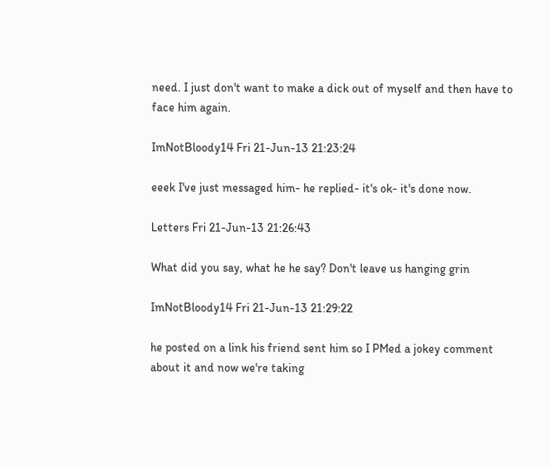need. I just don't want to make a dick out of myself and then have to face him again.

ImNotBloody14 Fri 21-Jun-13 21:23:24

eeek I've just messaged him- he replied- it's ok- it's done now.

Letters Fri 21-Jun-13 21:26:43

What did you say, what he he say? Don't leave us hanging grin

ImNotBloody14 Fri 21-Jun-13 21:29:22

he posted on a link his friend sent him so I PMed a jokey comment about it and now we're taking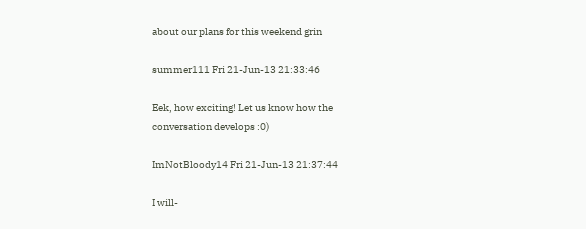about our plans for this weekend grin

summer111 Fri 21-Jun-13 21:33:46

Eek, how exciting! Let us know how the conversation develops :0)

ImNotBloody14 Fri 21-Jun-13 21:37:44

I will-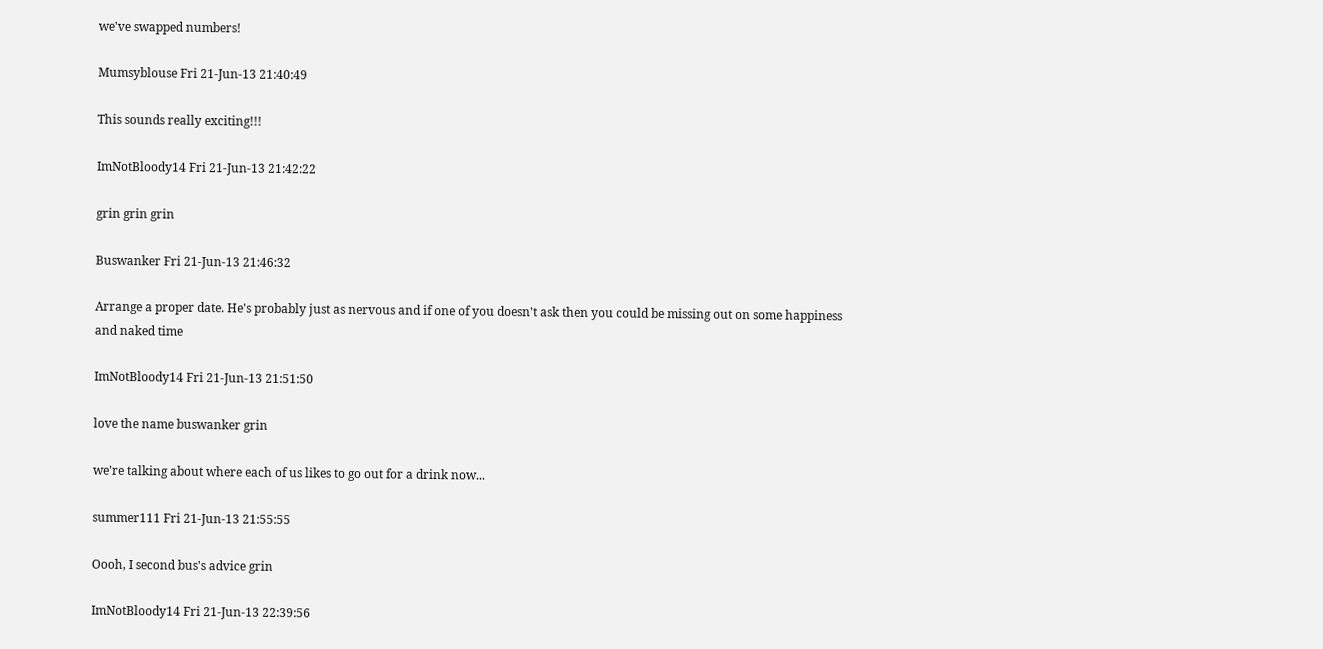we've swapped numbers!

Mumsyblouse Fri 21-Jun-13 21:40:49

This sounds really exciting!!!

ImNotBloody14 Fri 21-Jun-13 21:42:22

grin grin grin

Buswanker Fri 21-Jun-13 21:46:32

Arrange a proper date. He's probably just as nervous and if one of you doesn't ask then you could be missing out on some happiness and naked time

ImNotBloody14 Fri 21-Jun-13 21:51:50

love the name buswanker grin

we're talking about where each of us likes to go out for a drink now...

summer111 Fri 21-Jun-13 21:55:55

Oooh, I second bus's advice grin

ImNotBloody14 Fri 21-Jun-13 22:39:56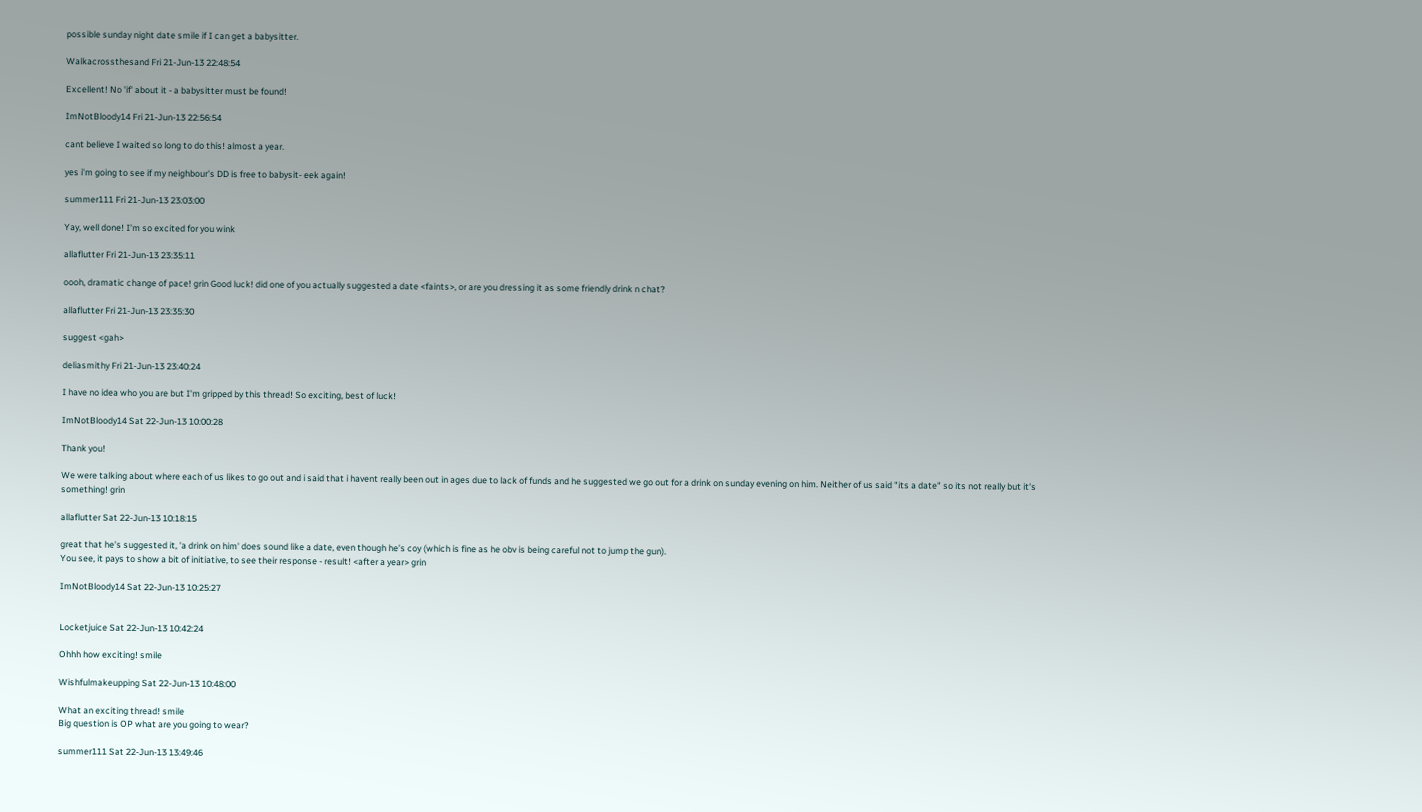possible sunday night date smile if I can get a babysitter.

Walkacrossthesand Fri 21-Jun-13 22:48:54

Excellent! No 'if' about it - a babysitter must be found!

ImNotBloody14 Fri 21-Jun-13 22:56:54

cant believe I waited so long to do this! almost a year.

yes i'm going to see if my neighbour's DD is free to babysit- eek again!

summer111 Fri 21-Jun-13 23:03:00

Yay, well done! I'm so excited for you wink

allaflutter Fri 21-Jun-13 23:35:11

oooh, dramatic change of pace! grin Good luck! did one of you actually suggested a date <faints>, or are you dressing it as some friendly drink n chat?

allaflutter Fri 21-Jun-13 23:35:30

suggest <gah>

deliasmithy Fri 21-Jun-13 23:40:24

I have no idea who you are but I'm gripped by this thread! So exciting, best of luck!

ImNotBloody14 Sat 22-Jun-13 10:00:28

Thank you!

We were talking about where each of us likes to go out and i said that i havent really been out in ages due to lack of funds and he suggested we go out for a drink on sunday evening on him. Neither of us said "its a date" so its not really but it's something! grin

allaflutter Sat 22-Jun-13 10:18:15

great that he's suggested it, 'a drink on him' does sound like a date, even though he's coy (which is fine as he obv is being careful not to jump the gun).
You see, it pays to show a bit of initiative, to see their response - result! <after a year> grin

ImNotBloody14 Sat 22-Jun-13 10:25:27


Locketjuice Sat 22-Jun-13 10:42:24

Ohhh how exciting! smile

Wishfulmakeupping Sat 22-Jun-13 10:48:00

What an exciting thread! smile
Big question is OP what are you going to wear?

summer111 Sat 22-Jun-13 13:49:46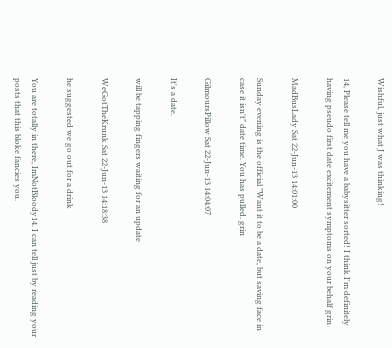Wishful, just what J was thinking!

14, Please tell me you have a babysitter sorted! I think I'm definitely having pseudo first date excitement symptoms on your behalf grin

MadBusLady Sat 22-Jun-13 14:01:00

Sunday evening is the official "Want it to be a date, but saving face in case it isn't" date time. You has pulled. grin

GilmoursPillow Sat 22-Jun-13 14:04:07

It's a date.

will be tapping fingers waiting for an update

WeGotTheKrunk Sat 22-Jun-13 14:18:38

he suggested we go out for a drink

You are totally in there, ImNotBloody14. I can tell just by reading your posts that this bloke fancies you.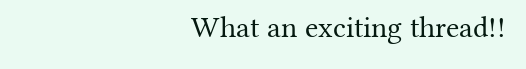What an exciting thread!!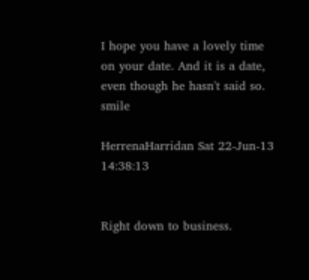I hope you have a lovely time on your date. And it is a date, even though he hasn't said so. smile

HerrenaHarridan Sat 22-Jun-13 14:38:13


Right down to business.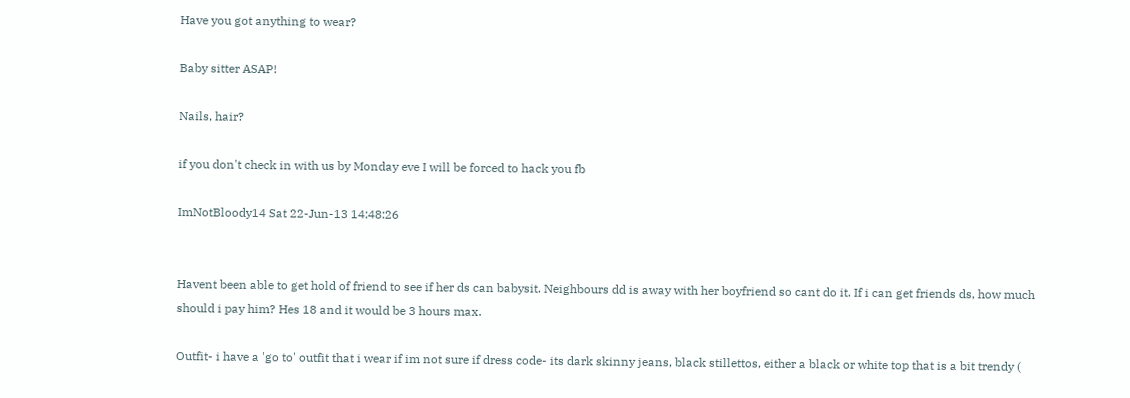Have you got anything to wear?

Baby sitter ASAP!

Nails, hair?

if you don't check in with us by Monday eve I will be forced to hack you fb

ImNotBloody14 Sat 22-Jun-13 14:48:26


Havent been able to get hold of friend to see if her ds can babysit. Neighbours dd is away with her boyfriend so cant do it. If i can get friends ds, how much should i pay him? Hes 18 and it would be 3 hours max.

Outfit- i have a 'go to' outfit that i wear if im not sure if dress code- its dark skinny jeans, black stillettos, either a black or white top that is a bit trendy (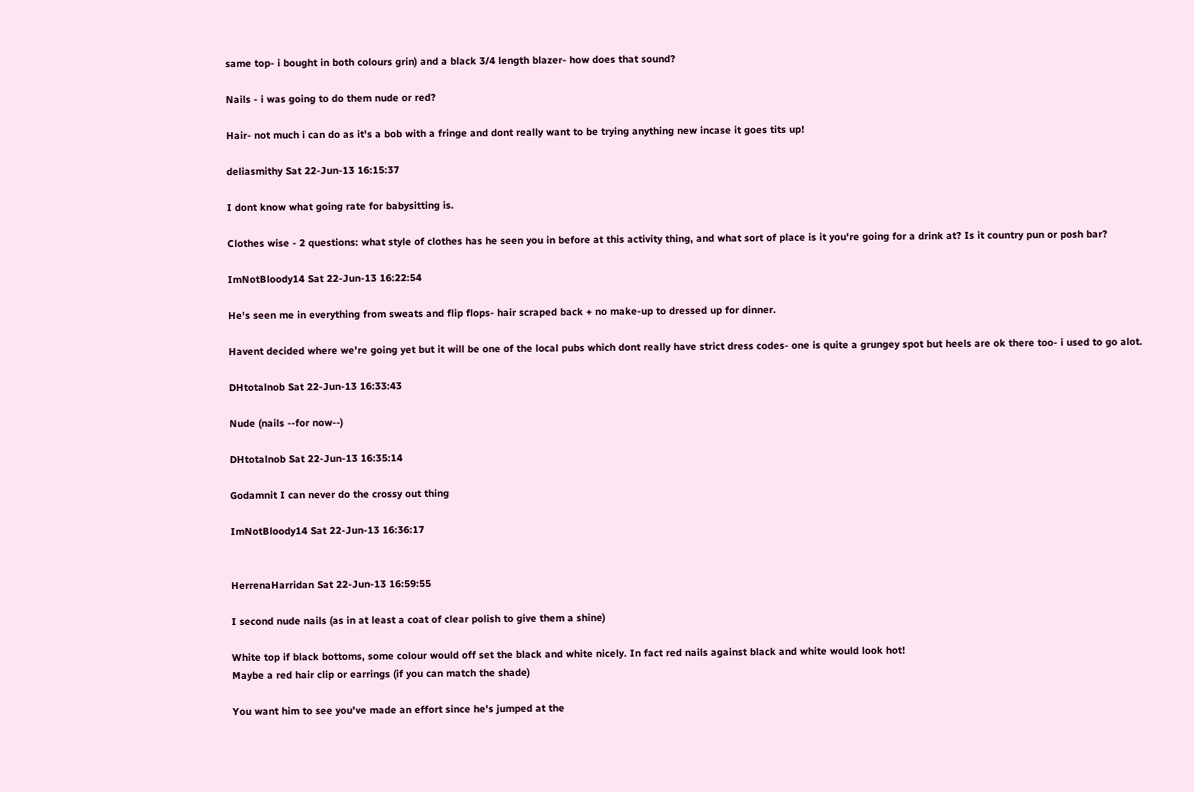same top- i bought in both colours grin) and a black 3/4 length blazer- how does that sound?

Nails - i was going to do them nude or red?

Hair- not much i can do as it's a bob with a fringe and dont really want to be trying anything new incase it goes tits up!

deliasmithy Sat 22-Jun-13 16:15:37

I dont know what going rate for babysitting is.

Clothes wise - 2 questions: what style of clothes has he seen you in before at this activity thing, and what sort of place is it you're going for a drink at? Is it country pun or posh bar?

ImNotBloody14 Sat 22-Jun-13 16:22:54

He's seen me in everything from sweats and flip flops- hair scraped back + no make-up to dressed up for dinner.

Havent decided where we're going yet but it will be one of the local pubs which dont really have strict dress codes- one is quite a grungey spot but heels are ok there too- i used to go alot.

DHtotalnob Sat 22-Jun-13 16:33:43

Nude (nails --for now--)

DHtotalnob Sat 22-Jun-13 16:35:14

Godamnit I can never do the crossy out thing

ImNotBloody14 Sat 22-Jun-13 16:36:17


HerrenaHarridan Sat 22-Jun-13 16:59:55

I second nude nails (as in at least a coat of clear polish to give them a shine)

White top if black bottoms, some colour would off set the black and white nicely. In fact red nails against black and white would look hot!
Maybe a red hair clip or earrings (if you can match the shade)

You want him to see you've made an effort since he's jumped at the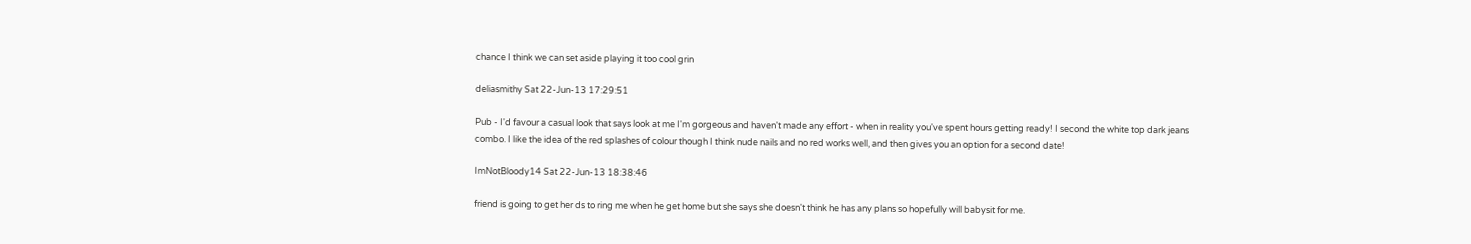chance I think we can set aside playing it too cool grin

deliasmithy Sat 22-Jun-13 17:29:51

Pub - I'd favour a casual look that says look at me I'm gorgeous and haven't made any effort - when in reality you've spent hours getting ready! I second the white top dark jeans combo. I like the idea of the red splashes of colour though I think nude nails and no red works well, and then gives you an option for a second date!

ImNotBloody14 Sat 22-Jun-13 18:38:46

friend is going to get her ds to ring me when he get home but she says she doesn't think he has any plans so hopefully will babysit for me.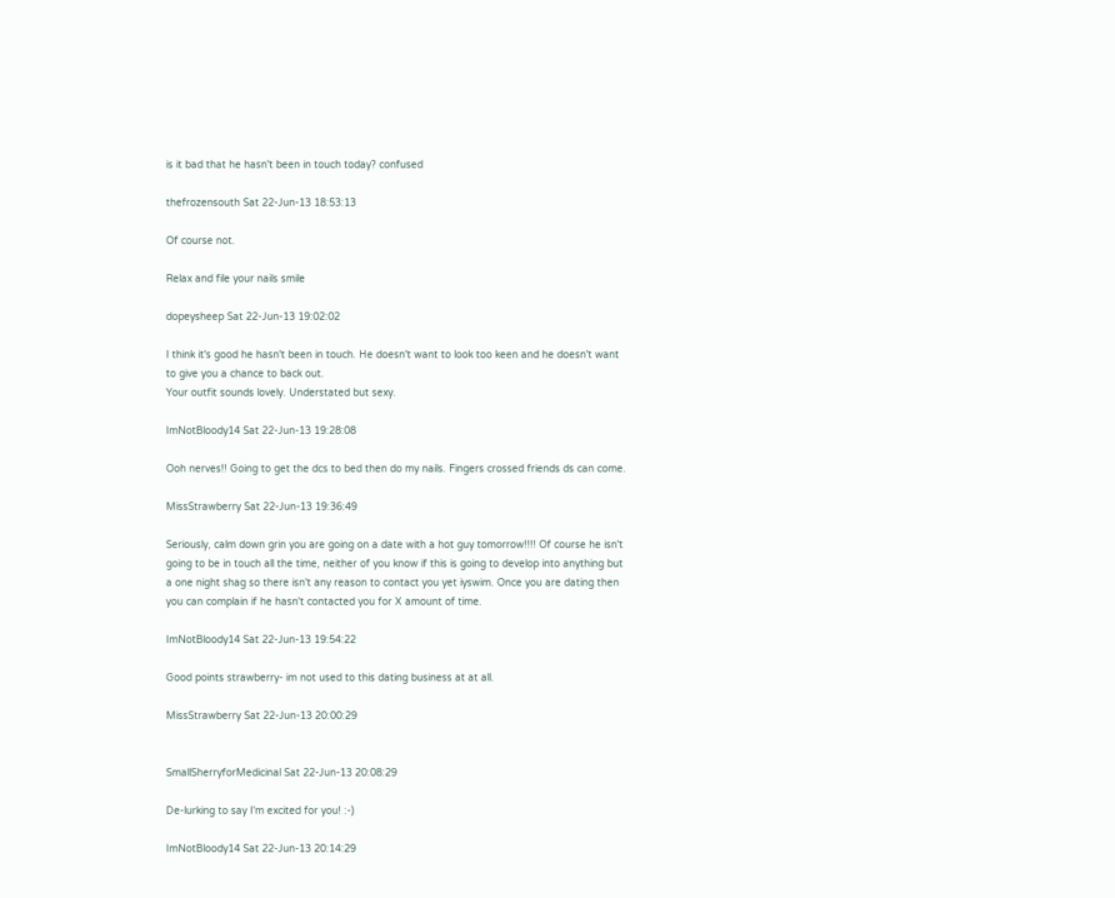is it bad that he hasn't been in touch today? confused

thefrozensouth Sat 22-Jun-13 18:53:13

Of course not.

Relax and file your nails smile

dopeysheep Sat 22-Jun-13 19:02:02

I think it's good he hasn't been in touch. He doesn't want to look too keen and he doesn't want to give you a chance to back out.
Your outfit sounds lovely. Understated but sexy.

ImNotBloody14 Sat 22-Jun-13 19:28:08

Ooh nerves!! Going to get the dcs to bed then do my nails. Fingers crossed friends ds can come.

MissStrawberry Sat 22-Jun-13 19:36:49

Seriously, calm down grin you are going on a date with a hot guy tomorrow!!!! Of course he isn't going to be in touch all the time, neither of you know if this is going to develop into anything but a one night shag so there isn't any reason to contact you yet iyswim. Once you are dating then you can complain if he hasn't contacted you for X amount of time.

ImNotBloody14 Sat 22-Jun-13 19:54:22

Good points strawberry- im not used to this dating business at at all.

MissStrawberry Sat 22-Jun-13 20:00:29


SmallSherryforMedicinal Sat 22-Jun-13 20:08:29

De-lurking to say I'm excited for you! :-)

ImNotBloody14 Sat 22-Jun-13 20:14:29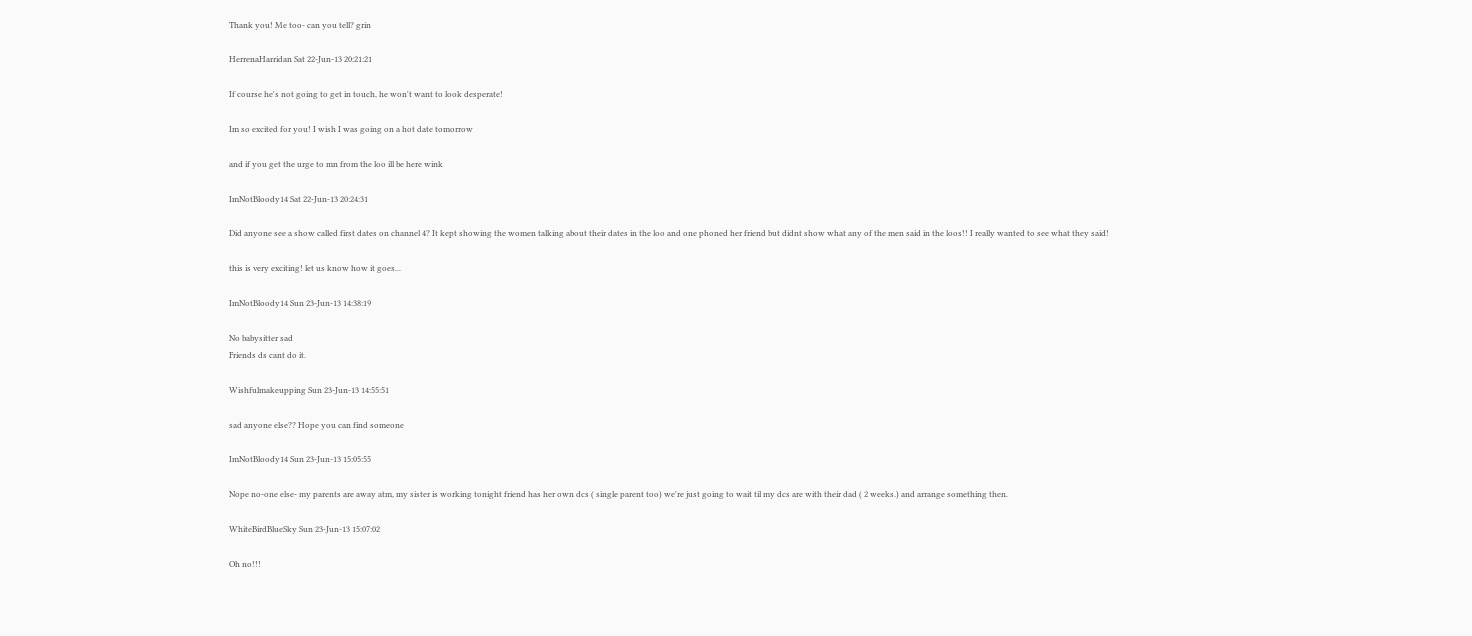Thank you! Me too- can you tell? grin

HerrenaHarridan Sat 22-Jun-13 20:21:21

If course he's not going to get in touch, he won't want to look desperate!

Im so excited for you! I wish I was going on a hot date tomorrow

and if you get the urge to mn from the loo ill be here wink

ImNotBloody14 Sat 22-Jun-13 20:24:31

Did anyone see a show called first dates on channel 4? It kept showing the women talking about their dates in the loo and one phoned her friend but didnt show what any of the men said in the loos!! I really wanted to see what they said!

this is very exciting! let us know how it goes...

ImNotBloody14 Sun 23-Jun-13 14:38:19

No babysitter sad
Friends ds cant do it.

Wishfulmakeupping Sun 23-Jun-13 14:55:51

sad anyone else?? Hope you can find someone

ImNotBloody14 Sun 23-Jun-13 15:05:55

Nope no-one else- my parents are away atm, my sister is working tonight friend has her own dcs ( single parent too) we're just going to wait til my dcs are with their dad ( 2 weeks.) and arrange something then.

WhiteBirdBlueSky Sun 23-Jun-13 15:07:02

Oh no!!!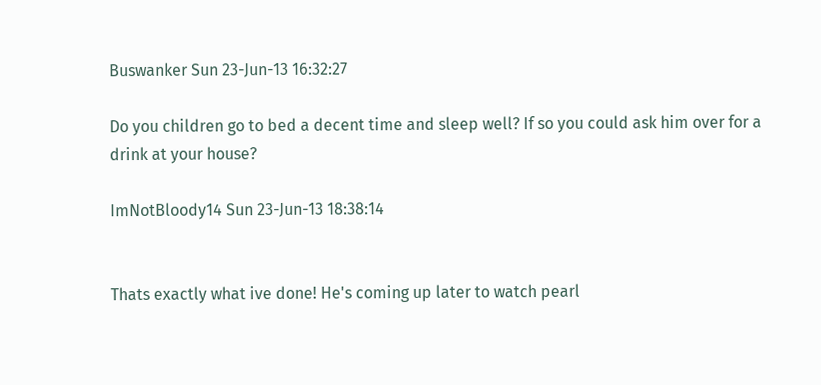Buswanker Sun 23-Jun-13 16:32:27

Do you children go to bed a decent time and sleep well? If so you could ask him over for a drink at your house?

ImNotBloody14 Sun 23-Jun-13 18:38:14


Thats exactly what ive done! He's coming up later to watch pearl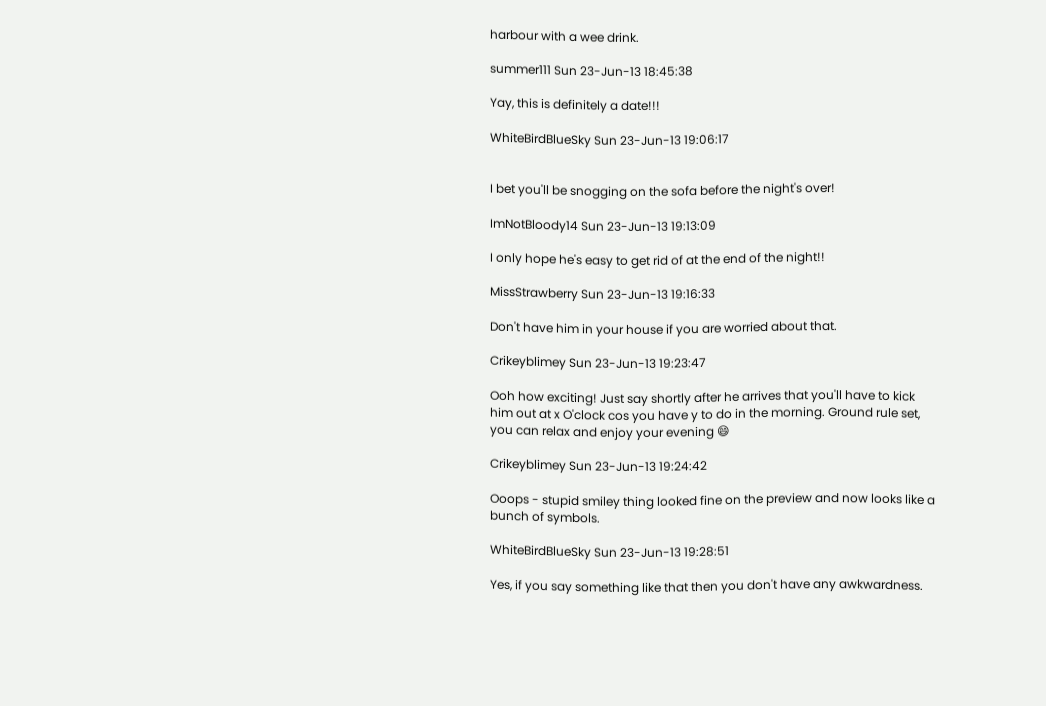harbour with a wee drink.

summer111 Sun 23-Jun-13 18:45:38

Yay, this is definitely a date!!!

WhiteBirdBlueSky Sun 23-Jun-13 19:06:17


I bet you'll be snogging on the sofa before the night's over!

ImNotBloody14 Sun 23-Jun-13 19:13:09

I only hope he's easy to get rid of at the end of the night!!

MissStrawberry Sun 23-Jun-13 19:16:33

Don't have him in your house if you are worried about that.

Crikeyblimey Sun 23-Jun-13 19:23:47

Ooh how exciting! Just say shortly after he arrives that you'll have to kick him out at x O'clock cos you have y to do in the morning. Ground rule set, you can relax and enjoy your evening 😄

Crikeyblimey Sun 23-Jun-13 19:24:42

Ooops - stupid smiley thing looked fine on the preview and now looks like a bunch of symbols.

WhiteBirdBlueSky Sun 23-Jun-13 19:28:51

Yes, if you say something like that then you don't have any awkwardness.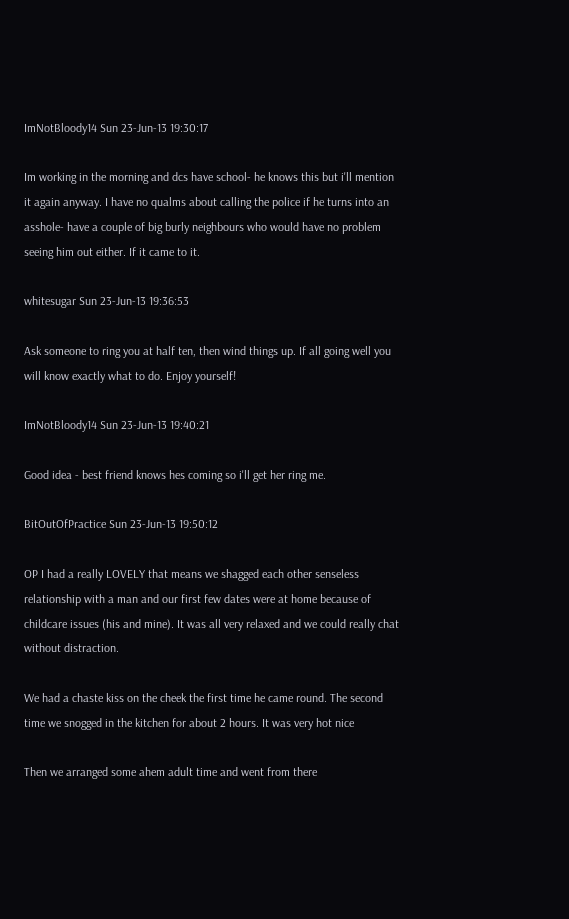ImNotBloody14 Sun 23-Jun-13 19:30:17

Im working in the morning and dcs have school- he knows this but i'll mention it again anyway. I have no qualms about calling the police if he turns into an asshole- have a couple of big burly neighbours who would have no problem seeing him out either. If it came to it.

whitesugar Sun 23-Jun-13 19:36:53

Ask someone to ring you at half ten, then wind things up. If all going well you will know exactly what to do. Enjoy yourself!

ImNotBloody14 Sun 23-Jun-13 19:40:21

Good idea - best friend knows hes coming so i'll get her ring me.

BitOutOfPractice Sun 23-Jun-13 19:50:12

OP I had a really LOVELY that means we shagged each other senseless relationship with a man and our first few dates were at home because of childcare issues (his and mine). It was all very relaxed and we could really chat without distraction.

We had a chaste kiss on the cheek the first time he came round. The second time we snogged in the kitchen for about 2 hours. It was very hot nice

Then we arranged some ahem adult time and went from there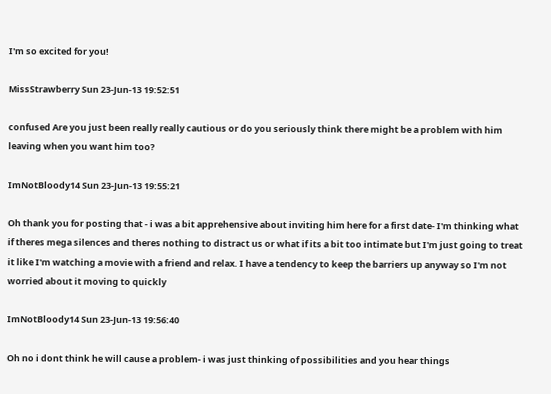I'm so excited for you!

MissStrawberry Sun 23-Jun-13 19:52:51

confused Are you just been really really cautious or do you seriously think there might be a problem with him leaving when you want him too?

ImNotBloody14 Sun 23-Jun-13 19:55:21

Oh thank you for posting that - i was a bit apprehensive about inviting him here for a first date- I'm thinking what if theres mega silences and theres nothing to distract us or what if its a bit too intimate but I'm just going to treat it like I'm watching a movie with a friend and relax. I have a tendency to keep the barriers up anyway so I'm not worried about it moving to quickly

ImNotBloody14 Sun 23-Jun-13 19:56:40

Oh no i dont think he will cause a problem- i was just thinking of possibilities and you hear things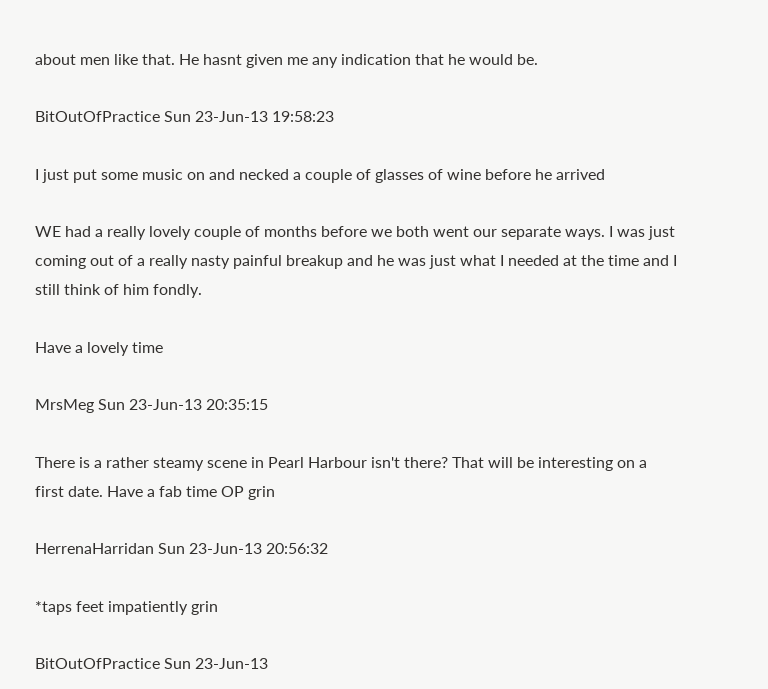about men like that. He hasnt given me any indication that he would be.

BitOutOfPractice Sun 23-Jun-13 19:58:23

I just put some music on and necked a couple of glasses of wine before he arrived

WE had a really lovely couple of months before we both went our separate ways. I was just coming out of a really nasty painful breakup and he was just what I needed at the time and I still think of him fondly.

Have a lovely time

MrsMeg Sun 23-Jun-13 20:35:15

There is a rather steamy scene in Pearl Harbour isn't there? That will be interesting on a first date. Have a fab time OP grin

HerrenaHarridan Sun 23-Jun-13 20:56:32

*taps feet impatiently grin

BitOutOfPractice Sun 23-Jun-13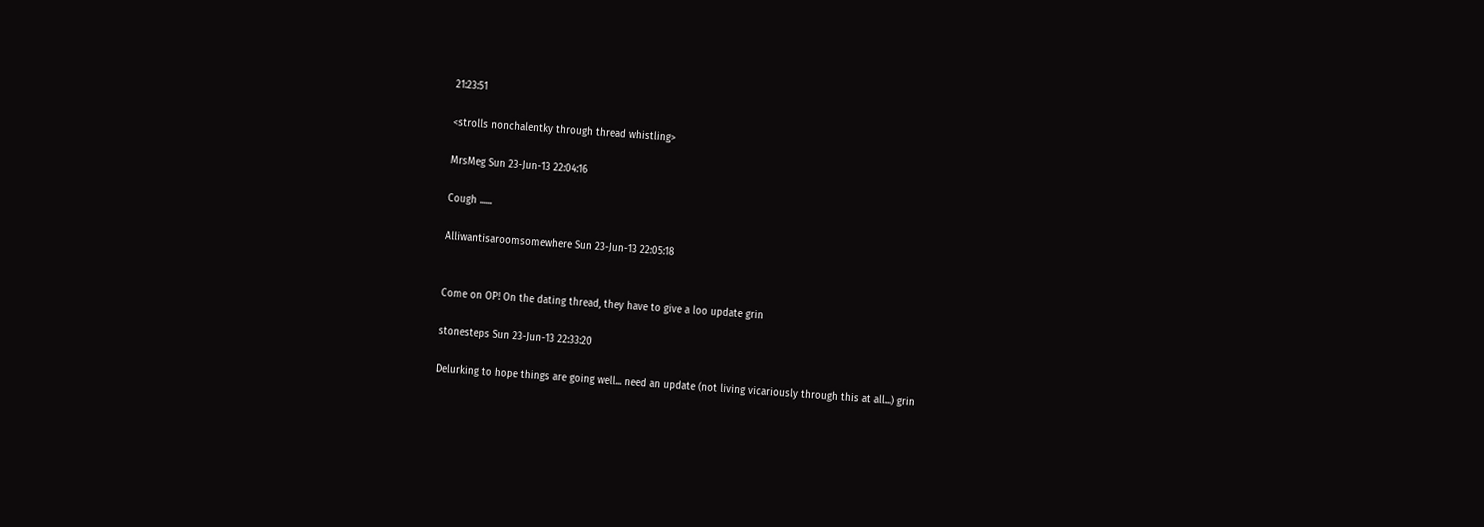21:23:51

<strolls nonchalentky through thread whistling>

MrsMeg Sun 23-Jun-13 22:04:16

Cough ......

Alliwantisaroomsomewhere Sun 23-Jun-13 22:05:18


Come on OP! On the dating thread, they have to give a loo update grin

stonesteps Sun 23-Jun-13 22:33:20

Delurking to hope things are going well... need an update (not living vicariously through this at all...) grin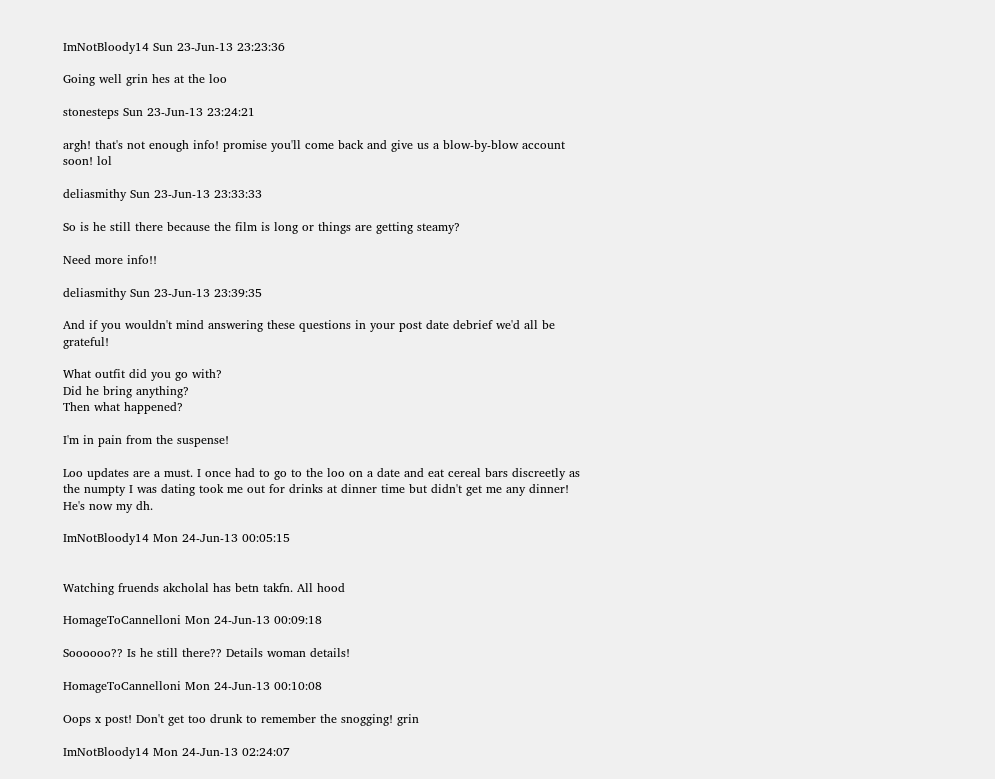ImNotBloody14 Sun 23-Jun-13 23:23:36

Going well grin hes at the loo

stonesteps Sun 23-Jun-13 23:24:21

argh! that's not enough info! promise you'll come back and give us a blow-by-blow account soon! lol

deliasmithy Sun 23-Jun-13 23:33:33

So is he still there because the film is long or things are getting steamy?

Need more info!!

deliasmithy Sun 23-Jun-13 23:39:35

And if you wouldn't mind answering these questions in your post date debrief we'd all be grateful!

What outfit did you go with?
Did he bring anything?
Then what happened?

I'm in pain from the suspense!

Loo updates are a must. I once had to go to the loo on a date and eat cereal bars discreetly as the numpty I was dating took me out for drinks at dinner time but didn't get me any dinner! He's now my dh.

ImNotBloody14 Mon 24-Jun-13 00:05:15


Watching fruends akcholal has betn takfn. All hood

HomageToCannelloni Mon 24-Jun-13 00:09:18

Soooooo?? Is he still there?? Details woman details!

HomageToCannelloni Mon 24-Jun-13 00:10:08

Oops x post! Don't get too drunk to remember the snogging! grin

ImNotBloody14 Mon 24-Jun-13 02:24:07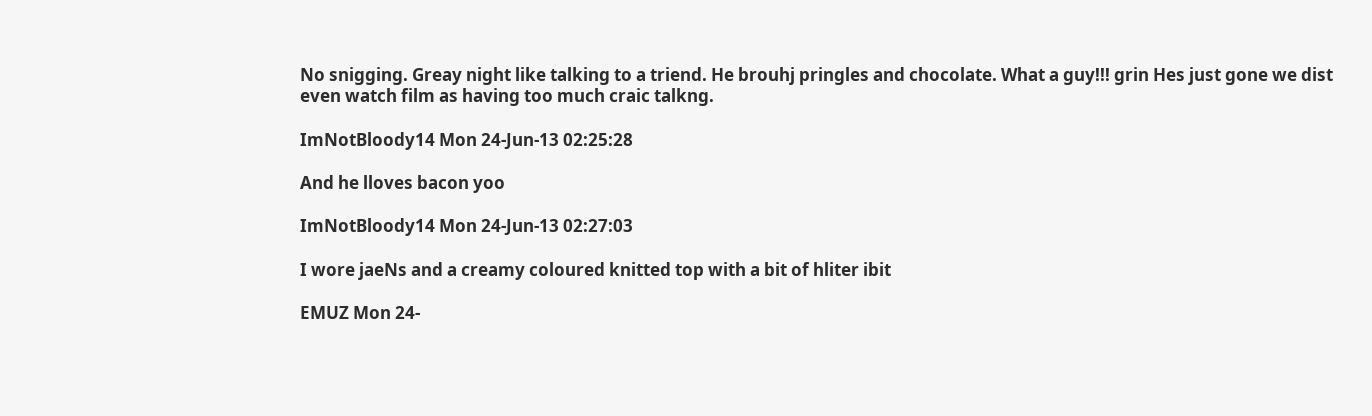No snigging. Greay night like talking to a triend. He brouhj pringles and chocolate. What a guy!!! grin Hes just gone we dist even watch film as having too much craic talkng.

ImNotBloody14 Mon 24-Jun-13 02:25:28

And he lloves bacon yoo

ImNotBloody14 Mon 24-Jun-13 02:27:03

I wore jaeNs and a creamy coloured knitted top with a bit of hliter ibit

EMUZ Mon 24-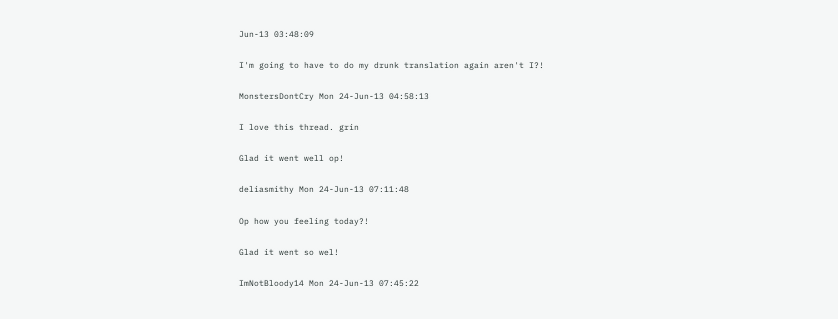Jun-13 03:48:09

I'm going to have to do my drunk translation again aren't I?!

MonstersDontCry Mon 24-Jun-13 04:58:13

I love this thread. grin

Glad it went well op!

deliasmithy Mon 24-Jun-13 07:11:48

Op how you feeling today?!

Glad it went so wel!

ImNotBloody14 Mon 24-Jun-13 07:45:22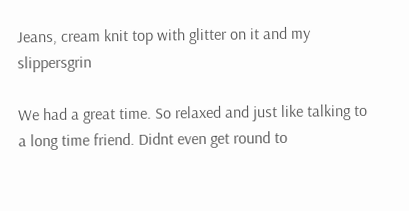Jeans, cream knit top with glitter on it and my slippersgrin

We had a great time. So relaxed and just like talking to a long time friend. Didnt even get round to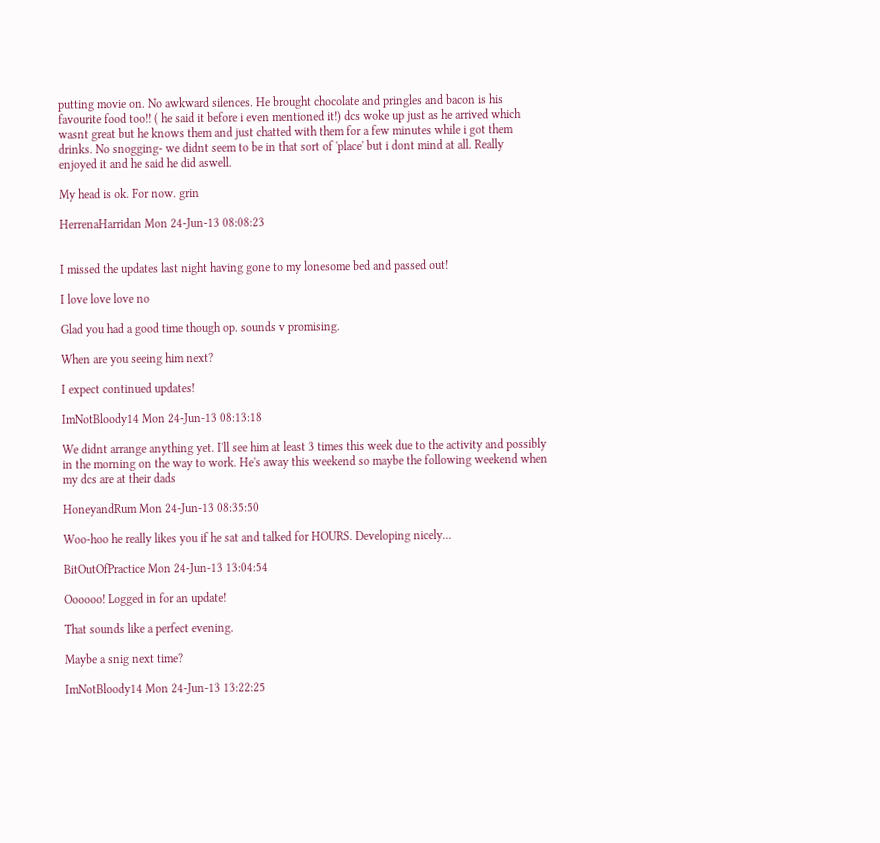putting movie on. No awkward silences. He brought chocolate and pringles and bacon is his favourite food too!! ( he said it before i even mentioned it!) dcs woke up just as he arrived which wasnt great but he knows them and just chatted with them for a few minutes while i got them drinks. No snogging- we didnt seem to be in that sort of 'place' but i dont mind at all. Really enjoyed it and he said he did aswell.

My head is ok. For now. grin

HerrenaHarridan Mon 24-Jun-13 08:08:23


I missed the updates last night having gone to my lonesome bed and passed out!

I love love love no

Glad you had a good time though op. sounds v promising.

When are you seeing him next?

I expect continued updates!

ImNotBloody14 Mon 24-Jun-13 08:13:18

We didnt arrange anything yet. I'll see him at least 3 times this week due to the activity and possibly in the morning on the way to work. He's away this weekend so maybe the following weekend when my dcs are at their dads

HoneyandRum Mon 24-Jun-13 08:35:50

Woo-hoo he really likes you if he sat and talked for HOURS. Developing nicely...

BitOutOfPractice Mon 24-Jun-13 13:04:54

Oooooo! Logged in for an update!

That sounds like a perfect evening.

Maybe a snig next time?

ImNotBloody14 Mon 24-Jun-13 13:22:25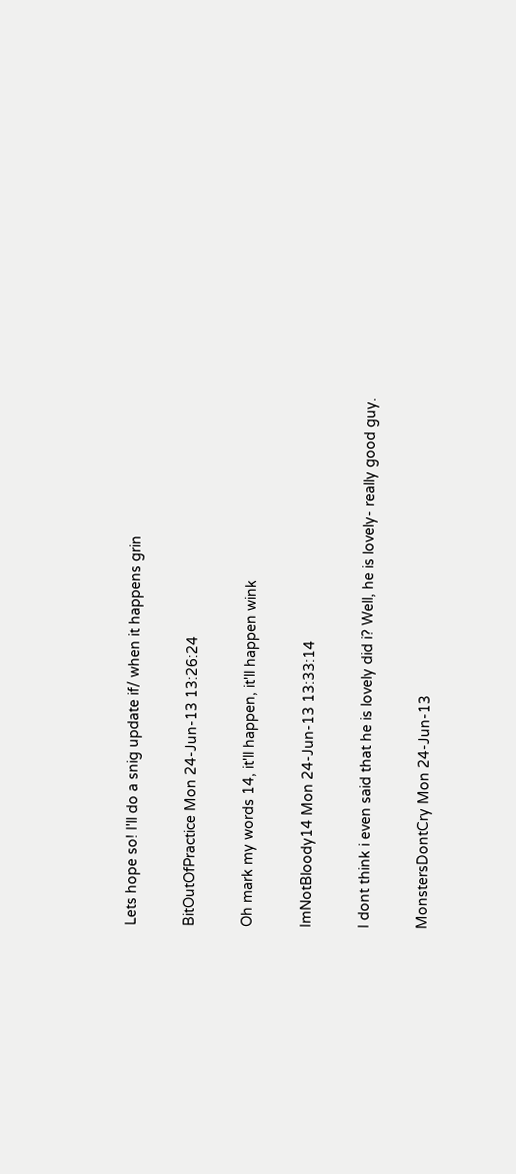Lets hope so! I'll do a snig update if/ when it happens grin

BitOutOfPractice Mon 24-Jun-13 13:26:24

Oh mark my words 14, it'll happen, it'll happen wink

ImNotBloody14 Mon 24-Jun-13 13:33:14

I dont think i even said that he is lovely did i? Well, he is lovely- really good guy.

MonstersDontCry Mon 24-Jun-13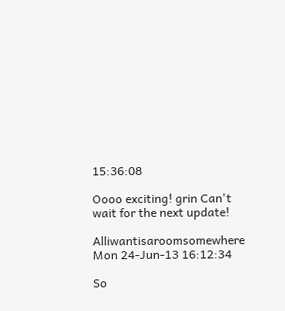15:36:08

Oooo exciting! grin Can't wait for the next update!

Alliwantisaroomsomewhere Mon 24-Jun-13 16:12:34

So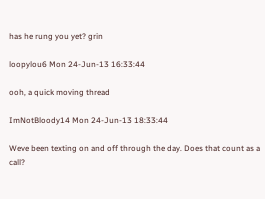has he rung you yet? grin

loopylou6 Mon 24-Jun-13 16:33:44

ooh, a quick moving thread

ImNotBloody14 Mon 24-Jun-13 18:33:44

Weve been texting on and off through the day. Does that count as a call?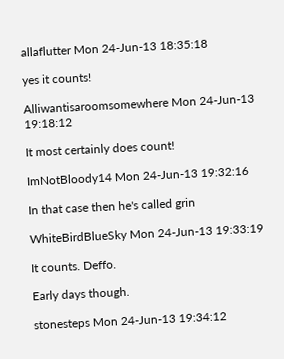allaflutter Mon 24-Jun-13 18:35:18

yes it counts!

Alliwantisaroomsomewhere Mon 24-Jun-13 19:18:12

It most certainly does count!

ImNotBloody14 Mon 24-Jun-13 19:32:16

In that case then he's called grin

WhiteBirdBlueSky Mon 24-Jun-13 19:33:19

It counts. Deffo.

Early days though.

stonesteps Mon 24-Jun-13 19:34:12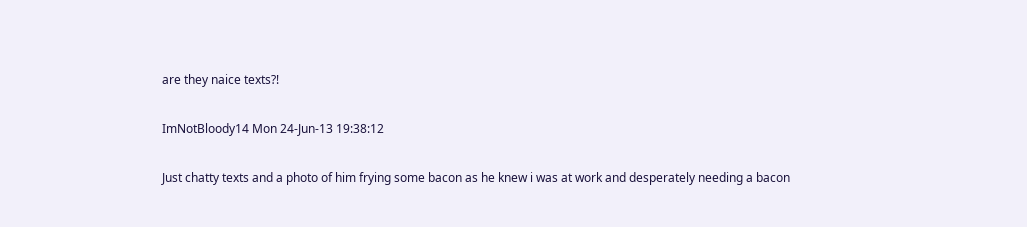are they naice texts?!

ImNotBloody14 Mon 24-Jun-13 19:38:12

Just chatty texts and a photo of him frying some bacon as he knew i was at work and desperately needing a bacon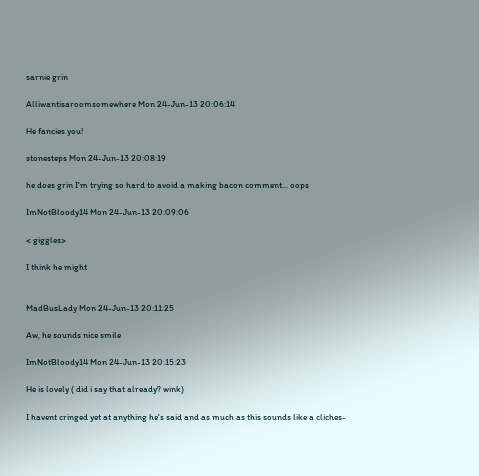sarnie grin

Alliwantisaroomsomewhere Mon 24-Jun-13 20:06:14

He fancies you!

stonesteps Mon 24-Jun-13 20:08:19

he does grin I'm trying so hard to avoid a making bacon comment... oops

ImNotBloody14 Mon 24-Jun-13 20:09:06

< giggles>

I think he might


MadBusLady Mon 24-Jun-13 20:11:25

Aw, he sounds nice smile

ImNotBloody14 Mon 24-Jun-13 20:15:23

He is lovely ( did i say that already? wink)

I havent cringed yet at anything he's said and as much as this sounds like a cliches-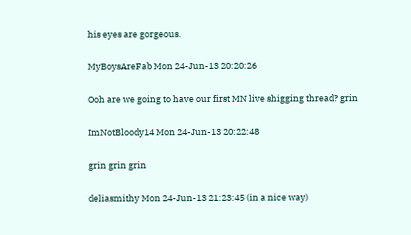his eyes are gorgeous.

MyBoysAreFab Mon 24-Jun-13 20:20:26

Ooh are we going to have our first MN live shigging thread? grin

ImNotBloody14 Mon 24-Jun-13 20:22:48

grin grin grin

deliasmithy Mon 24-Jun-13 21:23:45 (in a nice way)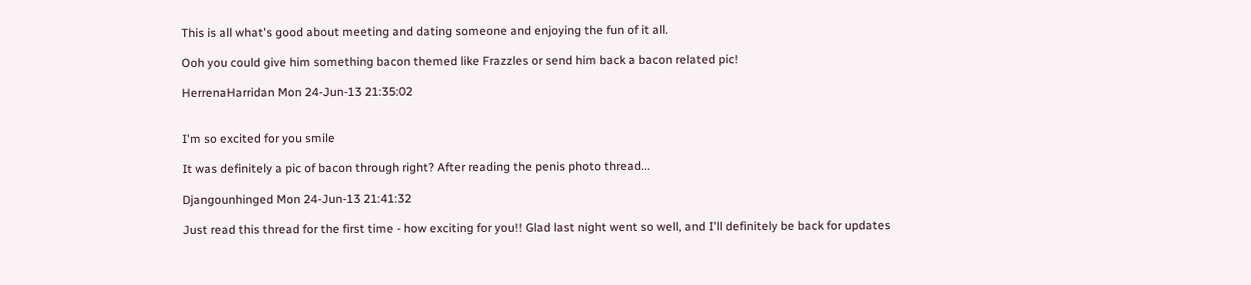This is all what's good about meeting and dating someone and enjoying the fun of it all.

Ooh you could give him something bacon themed like Frazzles or send him back a bacon related pic!

HerrenaHarridan Mon 24-Jun-13 21:35:02


I'm so excited for you smile

It was definitely a pic of bacon through right? After reading the penis photo thread...

Djangounhinged Mon 24-Jun-13 21:41:32

Just read this thread for the first time - how exciting for you!! Glad last night went so well, and I'll definitely be back for updates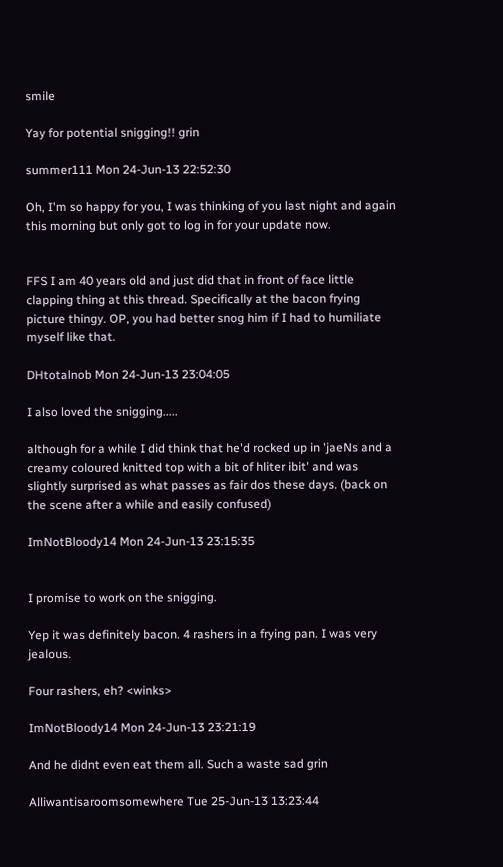smile

Yay for potential snigging!! grin

summer111 Mon 24-Jun-13 22:52:30

Oh, I'm so happy for you, I was thinking of you last night and again this morning but only got to log in for your update now.


FFS I am 40 years old and just did that in front of face little clapping thing at this thread. Specifically at the bacon frying picture thingy. OP, you had better snog him if I had to humiliate myself like that.

DHtotalnob Mon 24-Jun-13 23:04:05

I also loved the snigging.....

although for a while I did think that he'd rocked up in 'jaeNs and a creamy coloured knitted top with a bit of hliter ibit' and was slightly surprised as what passes as fair dos these days. (back on the scene after a while and easily confused)

ImNotBloody14 Mon 24-Jun-13 23:15:35


I promise to work on the snigging.

Yep it was definitely bacon. 4 rashers in a frying pan. I was very jealous.

Four rashers, eh? <winks>

ImNotBloody14 Mon 24-Jun-13 23:21:19

And he didnt even eat them all. Such a waste sad grin

Alliwantisaroomsomewhere Tue 25-Jun-13 13:23:44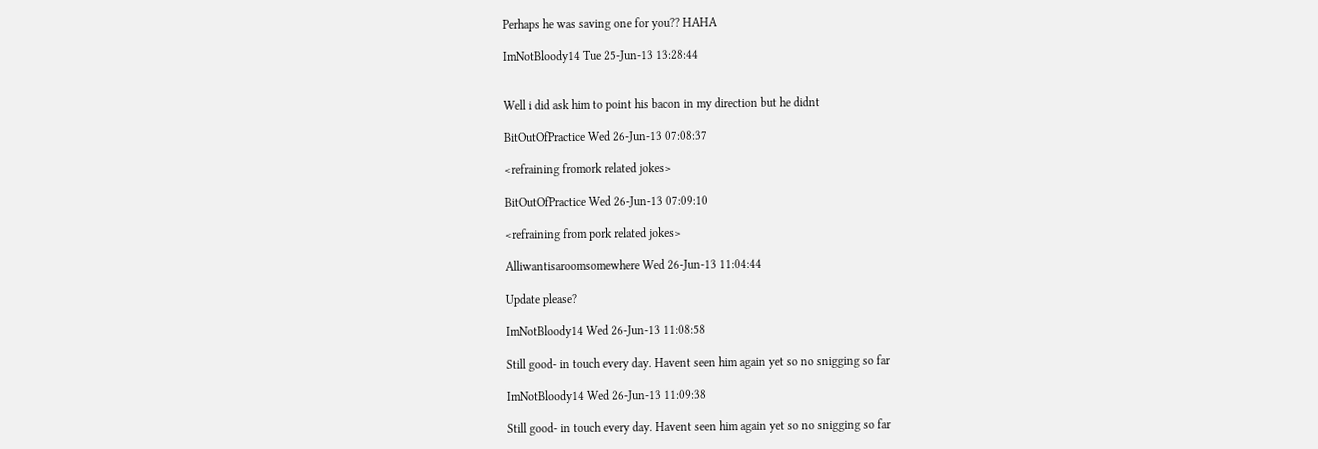Perhaps he was saving one for you?? HAHA

ImNotBloody14 Tue 25-Jun-13 13:28:44


Well i did ask him to point his bacon in my direction but he didnt

BitOutOfPractice Wed 26-Jun-13 07:08:37

<refraining fromork related jokes>

BitOutOfPractice Wed 26-Jun-13 07:09:10

<refraining from pork related jokes>

Alliwantisaroomsomewhere Wed 26-Jun-13 11:04:44

Update please?

ImNotBloody14 Wed 26-Jun-13 11:08:58

Still good- in touch every day. Havent seen him again yet so no snigging so far

ImNotBloody14 Wed 26-Jun-13 11:09:38

Still good- in touch every day. Havent seen him again yet so no snigging so far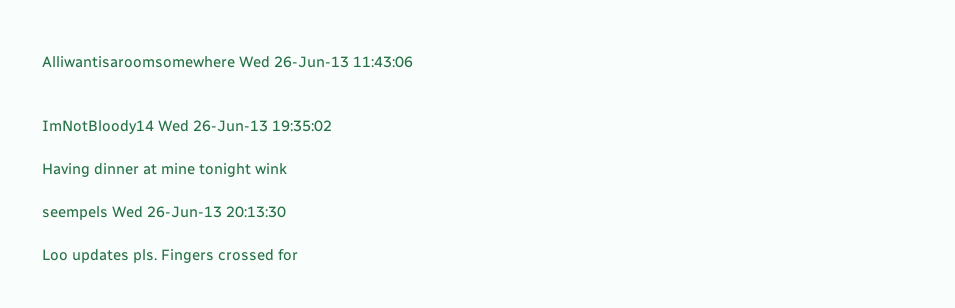Alliwantisaroomsomewhere Wed 26-Jun-13 11:43:06


ImNotBloody14 Wed 26-Jun-13 19:35:02

Having dinner at mine tonight wink

seempels Wed 26-Jun-13 20:13:30

Loo updates pls. Fingers crossed for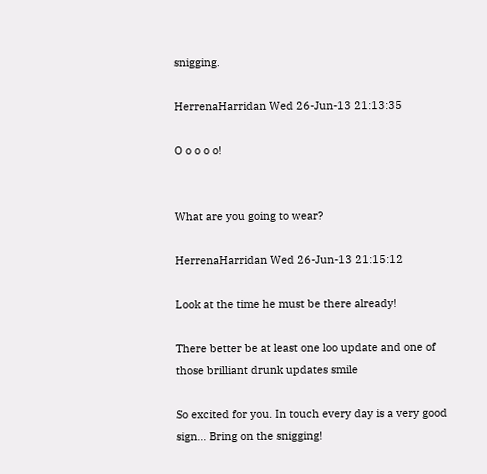snigging.

HerrenaHarridan Wed 26-Jun-13 21:13:35

O o o o o!


What are you going to wear?

HerrenaHarridan Wed 26-Jun-13 21:15:12

Look at the time he must be there already!

There better be at least one loo update and one of those brilliant drunk updates smile

So excited for you. In touch every day is a very good sign... Bring on the snigging!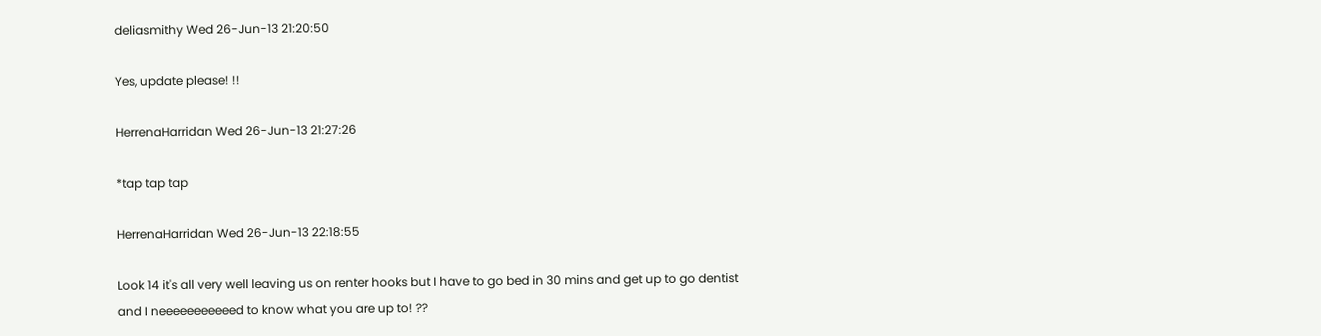deliasmithy Wed 26-Jun-13 21:20:50

Yes, update please! !!

HerrenaHarridan Wed 26-Jun-13 21:27:26

*tap tap tap

HerrenaHarridan Wed 26-Jun-13 22:18:55

Look 14 it's all very well leaving us on renter hooks but I have to go bed in 30 mins and get up to go dentist and I neeeeeeeeeeed to know what you are up to! ??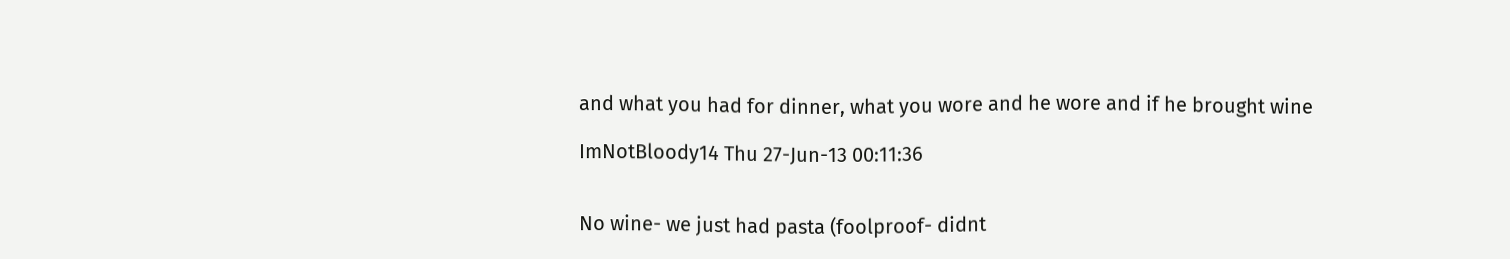and what you had for dinner, what you wore and he wore and if he brought wine

ImNotBloody14 Thu 27-Jun-13 00:11:36


No wine- we just had pasta (foolproof- didnt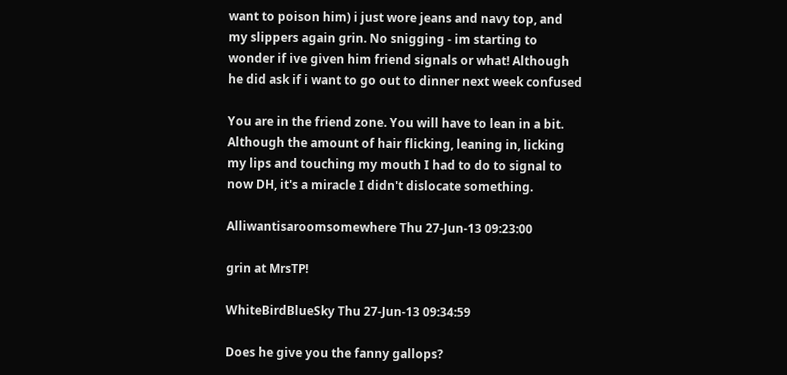want to poison him) i just wore jeans and navy top, and my slippers again grin. No snigging - im starting to wonder if ive given him friend signals or what! Although he did ask if i want to go out to dinner next week confused

You are in the friend zone. You will have to lean in a bit. Although the amount of hair flicking, leaning in, licking my lips and touching my mouth I had to do to signal to now DH, it's a miracle I didn't dislocate something.

Alliwantisaroomsomewhere Thu 27-Jun-13 09:23:00

grin at MrsTP!

WhiteBirdBlueSky Thu 27-Jun-13 09:34:59

Does he give you the fanny gallops?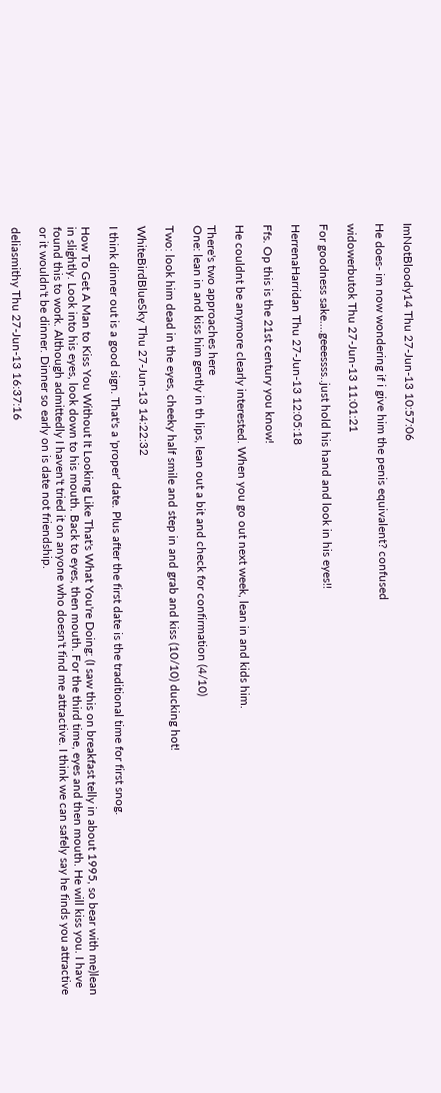ImNotBloody14 Thu 27-Jun-13 10:57:06

He does- im now wondering if i give him the penis equivalent? confused

widowerbutok Thu 27-Jun-13 11:01:21

For goodness sake....geeessss..just hold his hand and look in his eyes!!

HerrenaHarridan Thu 27-Jun-13 12:05:18

Ffs. Op this is the 21st century you know!

He couldnt be anymore clearly interested. When you go out next week, lean in and kids him.

There's two approaches here
One: lean in and kiss him gently in th lips, lean out a bit and check for confirmation (4/10)

Two: look him dead in the eyes, cheeky half smile and step in and grab and kiss (10/10) ducking hot!

WhiteBirdBlueSky Thu 27-Jun-13 14:22:32

I think dinner out is a good sign. That's a 'proper' date. Plus after the first date is the traditional time for first snog.

How To Get A Man to Kiss You Without It Looking Like That's What You're Doing: (I saw this on breakfast telly in about 1995, so bear with me)lean in slightly. Look into his eyes, look down to his mouth. Back to eyes, then mouth. For the third time, eyes and then mouth. He will kiss you. I have found this to work. Although admittedly I haven't tried it on anyone who doesn't find me attractive. I think we can safely say he finds you attractive or it wouldn't be dinner. Dinner so early on is date not friendship.

deliasmithy Thu 27-Jun-13 16:37:16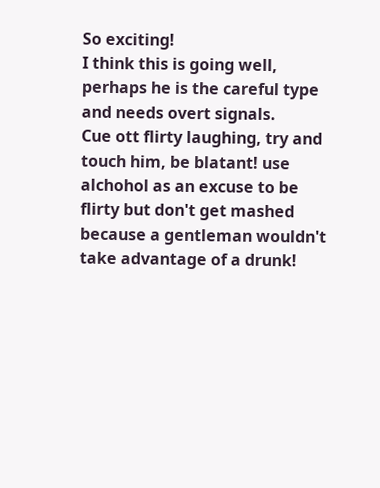So exciting!
I think this is going well, perhaps he is the careful type and needs overt signals.
Cue ott flirty laughing, try and touch him, be blatant! use alchohol as an excuse to be flirty but don't get mashed because a gentleman wouldn't take advantage of a drunk!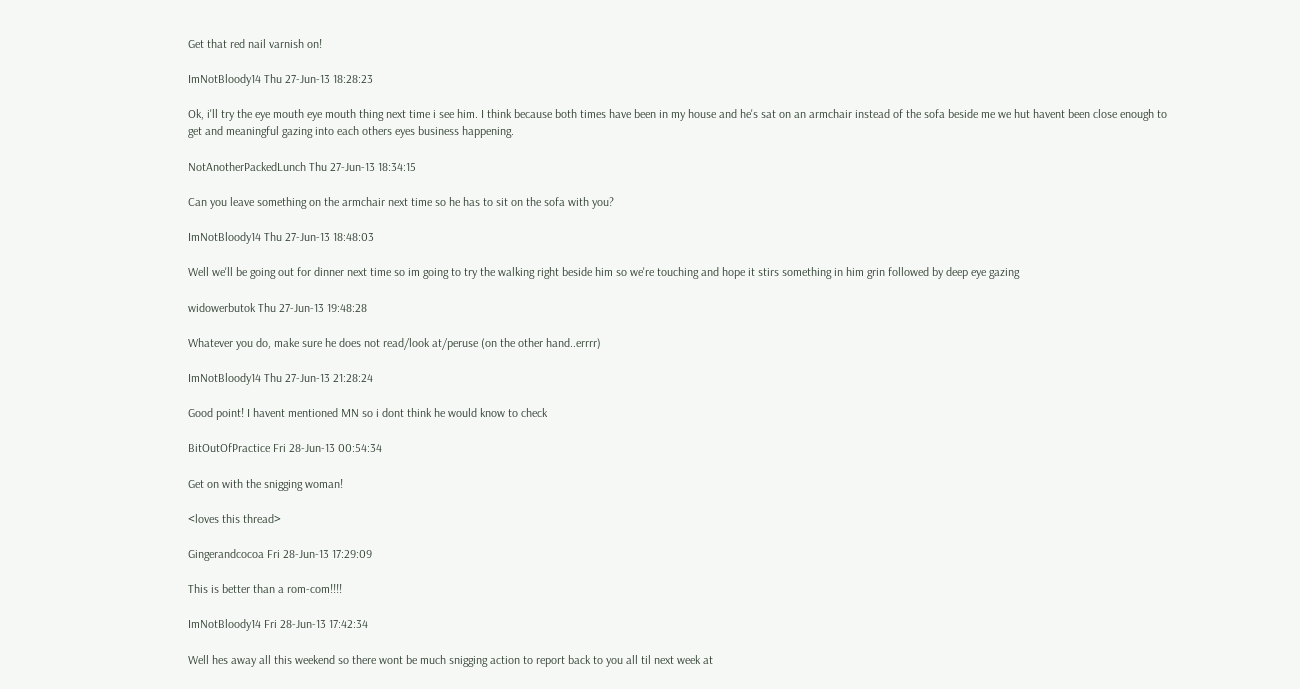Get that red nail varnish on!

ImNotBloody14 Thu 27-Jun-13 18:28:23

Ok, i'll try the eye mouth eye mouth thing next time i see him. I think because both times have been in my house and he's sat on an armchair instead of the sofa beside me we hut havent been close enough to get and meaningful gazing into each others eyes business happening.

NotAnotherPackedLunch Thu 27-Jun-13 18:34:15

Can you leave something on the armchair next time so he has to sit on the sofa with you?

ImNotBloody14 Thu 27-Jun-13 18:48:03

Well we'll be going out for dinner next time so im going to try the walking right beside him so we're touching and hope it stirs something in him grin followed by deep eye gazing

widowerbutok Thu 27-Jun-13 19:48:28

Whatever you do, make sure he does not read/look at/peruse (on the other hand..errrr)

ImNotBloody14 Thu 27-Jun-13 21:28:24

Good point! I havent mentioned MN so i dont think he would know to check

BitOutOfPractice Fri 28-Jun-13 00:54:34

Get on with the snigging woman!

<loves this thread>

Gingerandcocoa Fri 28-Jun-13 17:29:09

This is better than a rom-com!!!!

ImNotBloody14 Fri 28-Jun-13 17:42:34

Well hes away all this weekend so there wont be much snigging action to report back to you all til next week at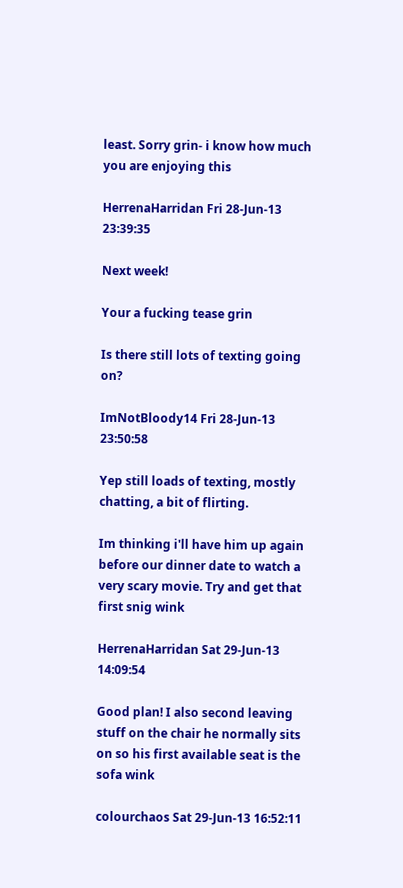least. Sorry grin- i know how much you are enjoying this

HerrenaHarridan Fri 28-Jun-13 23:39:35

Next week!

Your a fucking tease grin

Is there still lots of texting going on?

ImNotBloody14 Fri 28-Jun-13 23:50:58

Yep still loads of texting, mostly chatting, a bit of flirting.

Im thinking i'll have him up again before our dinner date to watch a very scary movie. Try and get that first snig wink

HerrenaHarridan Sat 29-Jun-13 14:09:54

Good plan! I also second leaving stuff on the chair he normally sits on so his first available seat is the sofa wink

colourchaos Sat 29-Jun-13 16:52:11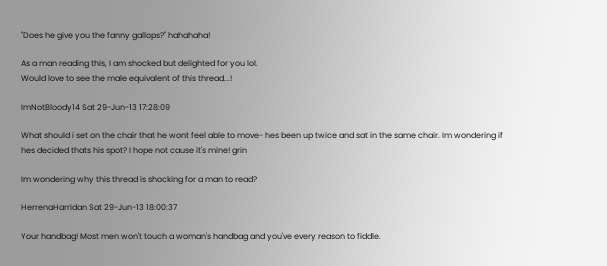"Does he give you the fanny gallops?" hahahaha!

As a man reading this, I am shocked but delighted for you lol.
Would love to see the male equivalent of this thread...!

ImNotBloody14 Sat 29-Jun-13 17:28:09

What should i set on the chair that he wont feel able to move- hes been up twice and sat in the same chair. Im wondering if hes decided thats his spot? I hope not cause it's mine! grin

Im wondering why this thread is shocking for a man to read?

HerrenaHarridan Sat 29-Jun-13 18:00:37

Your handbag! Most men won't touch a woman's handbag and you've every reason to fiddle.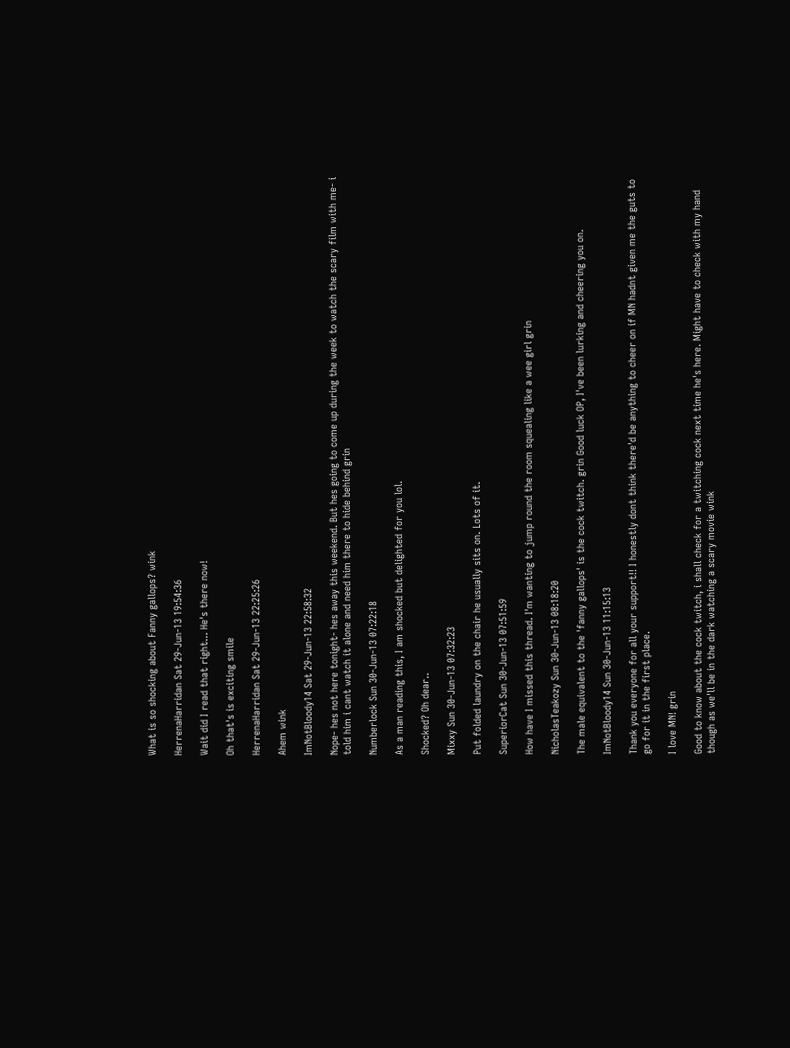What is so shocking about Fanny gallops? wink

HerrenaHarridan Sat 29-Jun-13 19:54:36

Wait did I read that right... He's there now!

Oh that's is exciting smile

HerrenaHarridan Sat 29-Jun-13 22:25:26

Ahem wink

ImNotBloody14 Sat 29-Jun-13 22:58:32

Nope- hes not here tonight- hes away this weekend. But hes going to come up during the week to watch the scary film with me- i told him i cant watch it alone and need him there to hide behind grin

Numberlock Sun 30-Jun-13 07:22:18

As a man reading this, I am shocked but delighted for you lol.

Shocked? Oh dear..

Mixxy Sun 30-Jun-13 07:32:23

Put folded laundry on the chair he usually sits on. Lots of it.

SuperiorCat Sun 30-Jun-13 07:51:59

How have I missed this thread. I'm wanting to jump round the room squealing like a wee girl grin

NicholasTeakozy Sun 30-Jun-13 08:18:20

The male equivalent to the 'fanny gallops' is the cock twitch. grin Good luck OP, I've been lurking and cheering you on.

ImNotBloody14 Sun 30-Jun-13 11:15:13

Thank you everyone for all your support!! I honestly dont think there'd be anything to cheer on if MN hadnt given me the guts to go for it in the first place.

I love MN! grin

Good to know about the cock twitch, i shall check for a twitching cock next time he's here. Might have to check with my hand though as we'll be in the dark watching a scary movie wink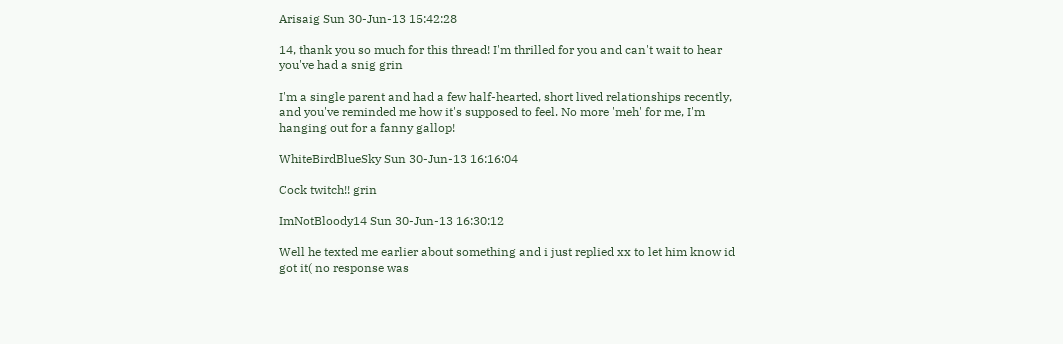Arisaig Sun 30-Jun-13 15:42:28

14, thank you so much for this thread! I'm thrilled for you and can't wait to hear you've had a snig grin

I'm a single parent and had a few half-hearted, short lived relationships recently, and you've reminded me how it's supposed to feel. No more 'meh' for me, I'm hanging out for a fanny gallop!

WhiteBirdBlueSky Sun 30-Jun-13 16:16:04

Cock twitch!! grin

ImNotBloody14 Sun 30-Jun-13 16:30:12

Well he texted me earlier about something and i just replied xx to let him know id got it( no response was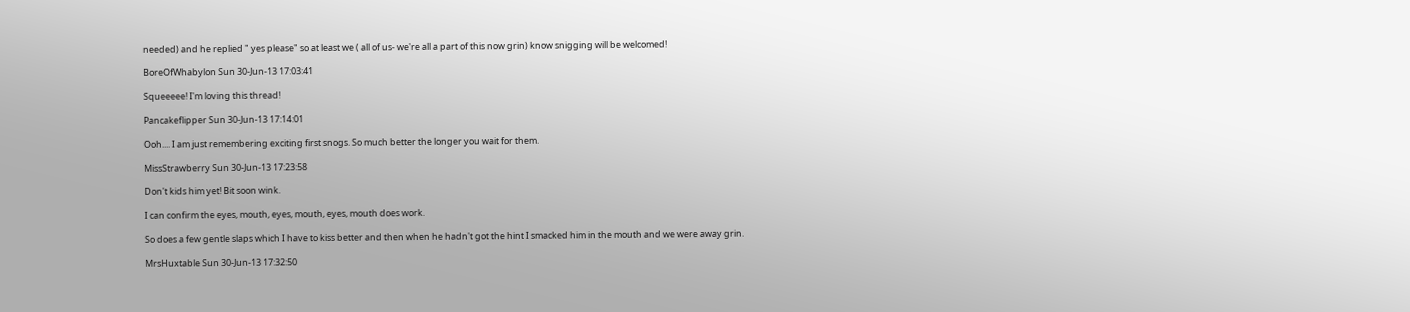needed) and he replied " yes please" so at least we ( all of us- we're all a part of this now grin) know snigging will be welcomed!

BoreOfWhabylon Sun 30-Jun-13 17:03:41

Squeeeee! I'm loving this thread!

Pancakeflipper Sun 30-Jun-13 17:14:01

Ooh.... I am just remembering exciting first snogs. So much better the longer you wait for them.

MissStrawberry Sun 30-Jun-13 17:23:58

Don't kids him yet! Bit soon wink.

I can confirm the eyes, mouth, eyes, mouth, eyes, mouth does work.

So does a few gentle slaps which I have to kiss better and then when he hadn't got the hint I smacked him in the mouth and we were away grin.

MrsHuxtable Sun 30-Jun-13 17:32:50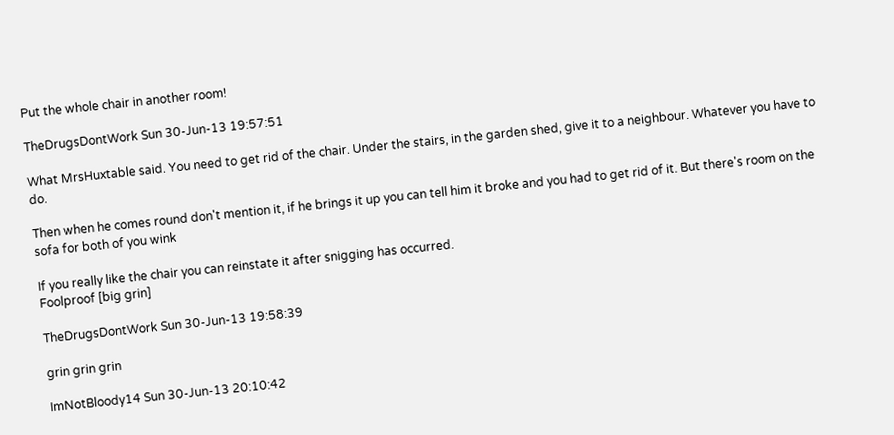Put the whole chair in another room!

TheDrugsDontWork Sun 30-Jun-13 19:57:51

What MrsHuxtable said. You need to get rid of the chair. Under the stairs, in the garden shed, give it to a neighbour. Whatever you have to do.

Then when he comes round don't mention it, if he brings it up you can tell him it broke and you had to get rid of it. But there's room on the sofa for both of you wink

If you really like the chair you can reinstate it after snigging has occurred.
Foolproof [big grin]

TheDrugsDontWork Sun 30-Jun-13 19:58:39

grin grin grin

ImNotBloody14 Sun 30-Jun-13 20:10:42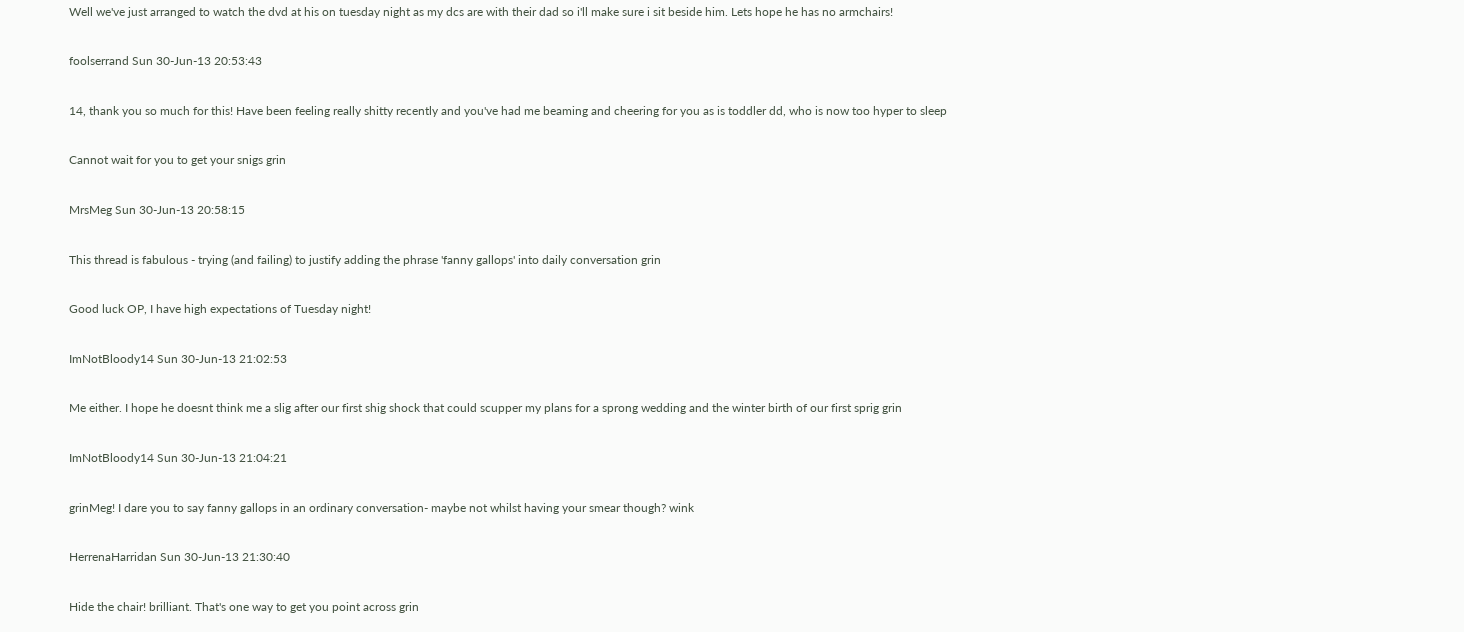Well we've just arranged to watch the dvd at his on tuesday night as my dcs are with their dad so i'll make sure i sit beside him. Lets hope he has no armchairs!

foolserrand Sun 30-Jun-13 20:53:43

14, thank you so much for this! Have been feeling really shitty recently and you've had me beaming and cheering for you as is toddler dd, who is now too hyper to sleep

Cannot wait for you to get your snigs grin

MrsMeg Sun 30-Jun-13 20:58:15

This thread is fabulous - trying (and failing) to justify adding the phrase 'fanny gallops' into daily conversation grin

Good luck OP, I have high expectations of Tuesday night!

ImNotBloody14 Sun 30-Jun-13 21:02:53

Me either. I hope he doesnt think me a slig after our first shig shock that could scupper my plans for a sprong wedding and the winter birth of our first sprig grin

ImNotBloody14 Sun 30-Jun-13 21:04:21

grinMeg! I dare you to say fanny gallops in an ordinary conversation- maybe not whilst having your smear though? wink

HerrenaHarridan Sun 30-Jun-13 21:30:40

Hide the chair! brilliant. That's one way to get you point across grin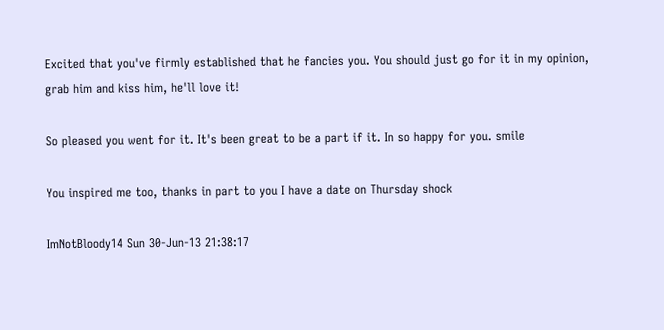Excited that you've firmly established that he fancies you. You should just go for it in my opinion, grab him and kiss him, he'll love it!

So pleased you went for it. It's been great to be a part if it. In so happy for you. smile

You inspired me too, thanks in part to you I have a date on Thursday shock

ImNotBloody14 Sun 30-Jun-13 21:38:17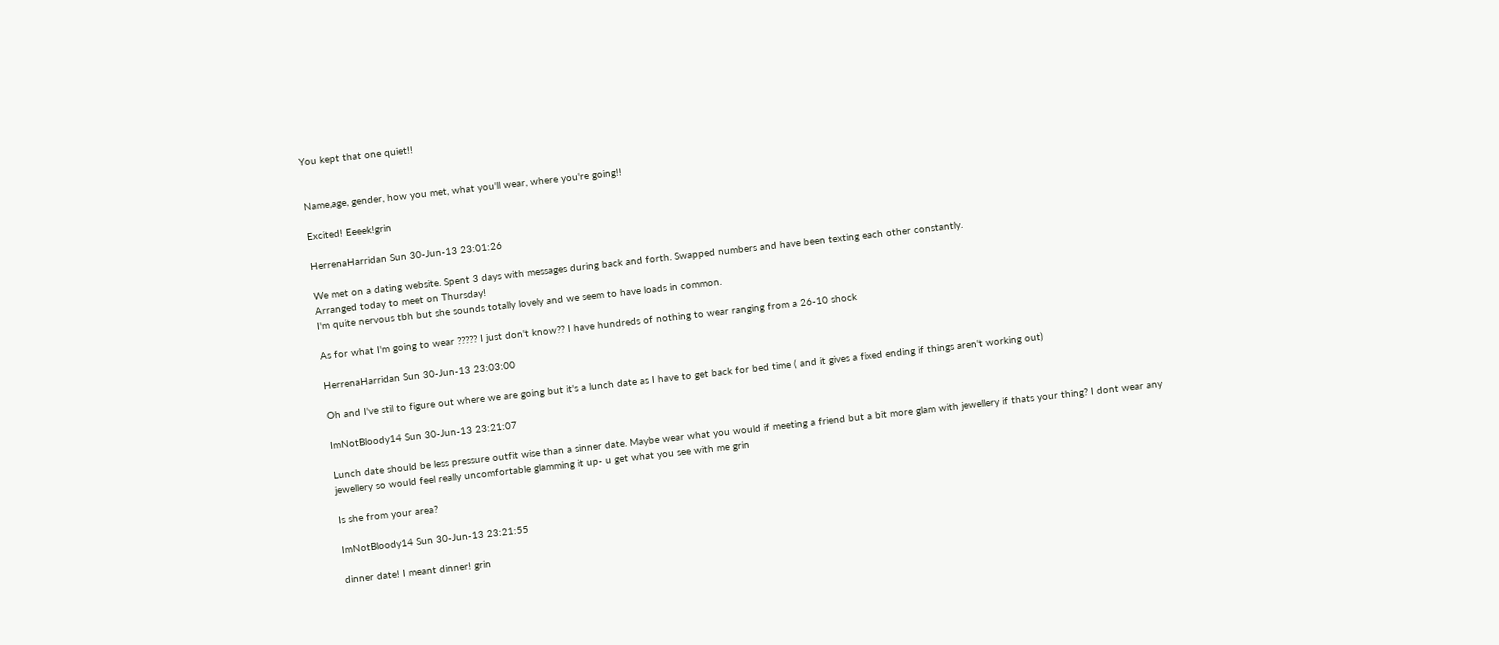You kept that one quiet!!


Name,age, gender, how you met, what you'll wear, where you're going!!

Excited! Eeeek!grin

HerrenaHarridan Sun 30-Jun-13 23:01:26

We met on a dating website. Spent 3 days with messages during back and forth. Swapped numbers and have been texting each other constantly.
Arranged today to meet on Thursday!
I'm quite nervous tbh but she sounds totally lovely and we seem to have loads in common.

As for what I'm going to wear ????? I just don't know?? I have hundreds of nothing to wear ranging from a 26-10 shock

HerrenaHarridan Sun 30-Jun-13 23:03:00

Oh and I've stil to figure out where we are going but it's a lunch date as I have to get back for bed time ( and it gives a fixed ending if things aren't working out)

ImNotBloody14 Sun 30-Jun-13 23:21:07

Lunch date should be less pressure outfit wise than a sinner date. Maybe wear what you would if meeting a friend but a bit more glam with jewellery if thats your thing? I dont wear any jewellery so would feel really uncomfortable glamming it up- u get what you see with me grin

Is she from your area?

ImNotBloody14 Sun 30-Jun-13 23:21:55

dinner date! I meant dinner! grin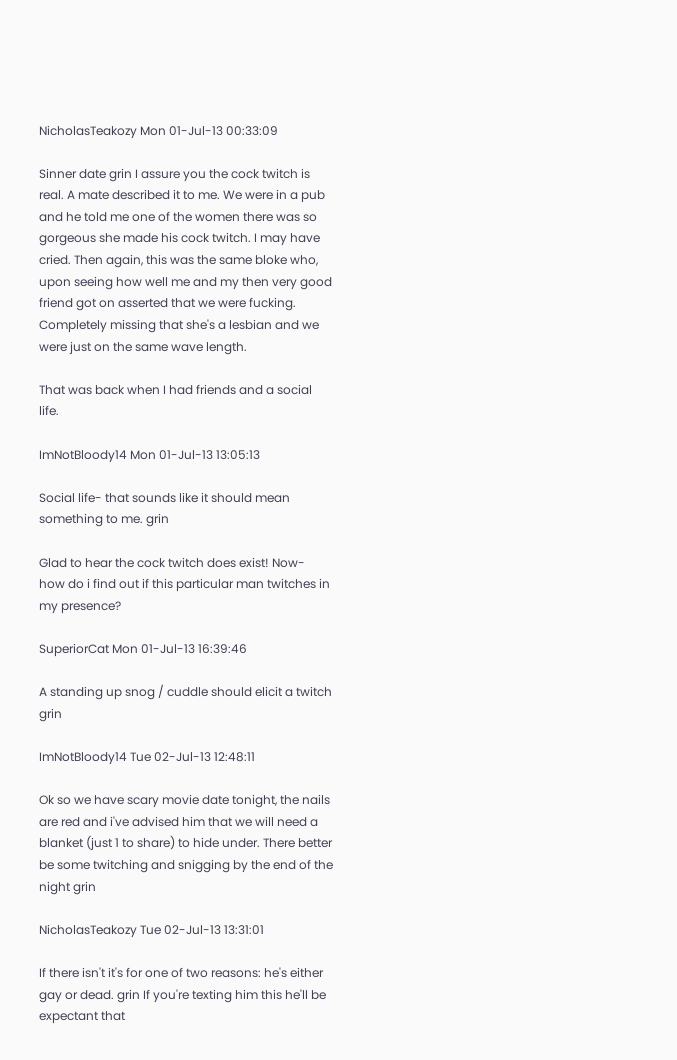NicholasTeakozy Mon 01-Jul-13 00:33:09

Sinner date grin I assure you the cock twitch is real. A mate described it to me. We were in a pub and he told me one of the women there was so gorgeous she made his cock twitch. I may have cried. Then again, this was the same bloke who, upon seeing how well me and my then very good friend got on asserted that we were fucking. Completely missing that she's a lesbian and we were just on the same wave length.

That was back when I had friends and a social life.

ImNotBloody14 Mon 01-Jul-13 13:05:13

Social life- that sounds like it should mean something to me. grin

Glad to hear the cock twitch does exist! Now- how do i find out if this particular man twitches in my presence?

SuperiorCat Mon 01-Jul-13 16:39:46

A standing up snog / cuddle should elicit a twitch grin

ImNotBloody14 Tue 02-Jul-13 12:48:11

Ok so we have scary movie date tonight, the nails are red and i've advised him that we will need a blanket (just 1 to share) to hide under. There better be some twitching and snigging by the end of the night grin

NicholasTeakozy Tue 02-Jul-13 13:31:01

If there isn't it's for one of two reasons: he's either gay or dead. grin If you're texting him this he'll be expectant that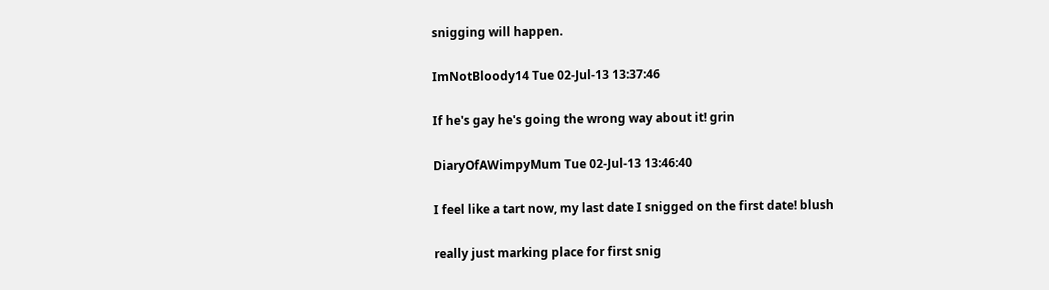snigging will happen.

ImNotBloody14 Tue 02-Jul-13 13:37:46

If he's gay he's going the wrong way about it! grin

DiaryOfAWimpyMum Tue 02-Jul-13 13:46:40

I feel like a tart now, my last date I snigged on the first date! blush

really just marking place for first snig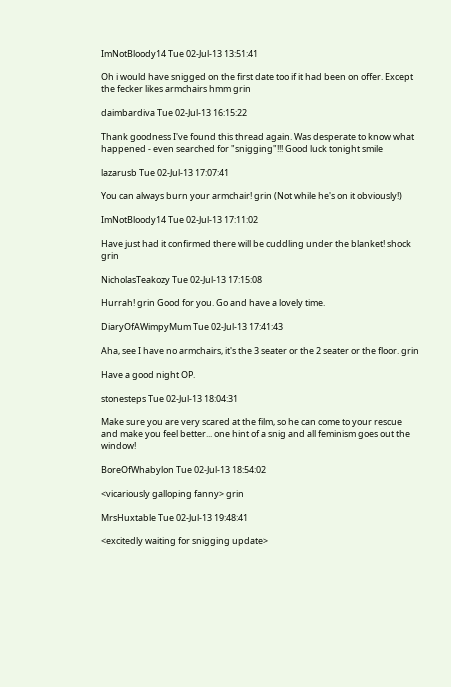ImNotBloody14 Tue 02-Jul-13 13:51:41

Oh i would have snigged on the first date too if it had been on offer. Except the fecker likes armchairs hmm grin

daimbardiva Tue 02-Jul-13 16:15:22

Thank goodness I've found this thread again. Was desperate to know what happened - even searched for "snigging"!!! Good luck tonight smile

lazarusb Tue 02-Jul-13 17:07:41

You can always burn your armchair! grin (Not while he's on it obviously!)

ImNotBloody14 Tue 02-Jul-13 17:11:02

Have just had it confirmed there will be cuddling under the blanket! shock grin

NicholasTeakozy Tue 02-Jul-13 17:15:08

Hurrah! grin Good for you. Go and have a lovely time.

DiaryOfAWimpyMum Tue 02-Jul-13 17:41:43

Aha, see I have no armchairs, it's the 3 seater or the 2 seater or the floor. grin

Have a good night OP.

stonesteps Tue 02-Jul-13 18:04:31

Make sure you are very scared at the film, so he can come to your rescue and make you feel better... one hint of a snig and all feminism goes out the window!

BoreOfWhabylon Tue 02-Jul-13 18:54:02

<vicariously galloping fanny> grin

MrsHuxtable Tue 02-Jul-13 19:48:41

<excitedly waiting for snigging update>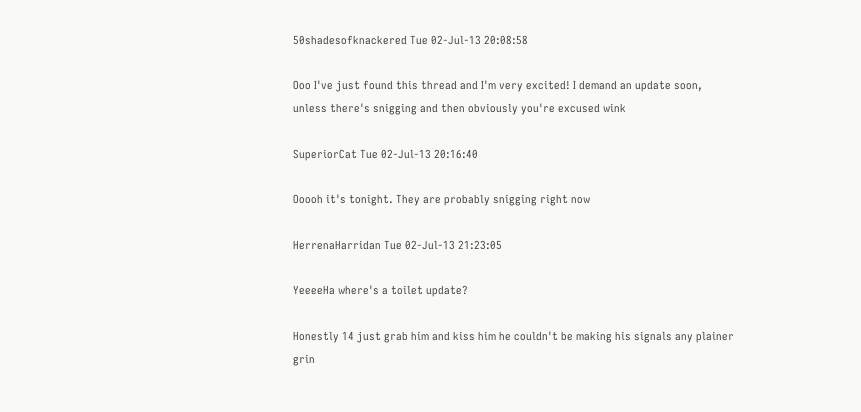50shadesofknackered Tue 02-Jul-13 20:08:58

Ooo I've just found this thread and I'm very excited! I demand an update soon, unless there's snigging and then obviously you're excused wink

SuperiorCat Tue 02-Jul-13 20:16:40

Ooooh it's tonight. They are probably snigging right now

HerrenaHarridan Tue 02-Jul-13 21:23:05

YeeeeHa where's a toilet update?

Honestly 14 just grab him and kiss him he couldn't be making his signals any plainer grin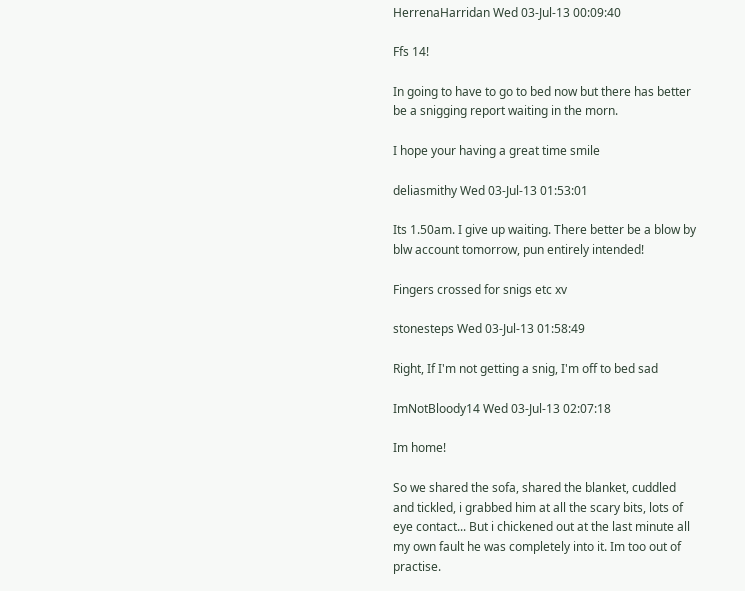HerrenaHarridan Wed 03-Jul-13 00:09:40

Ffs 14!

In going to have to go to bed now but there has better be a snigging report waiting in the morn.

I hope your having a great time smile

deliasmithy Wed 03-Jul-13 01:53:01

Its 1.50am. I give up waiting. There better be a blow by blw account tomorrow, pun entirely intended!

Fingers crossed for snigs etc xv

stonesteps Wed 03-Jul-13 01:58:49

Right, If I'm not getting a snig, I'm off to bed sad

ImNotBloody14 Wed 03-Jul-13 02:07:18

Im home!

So we shared the sofa, shared the blanket, cuddled and tickled, i grabbed him at all the scary bits, lots of eye contact... But i chickened out at the last minute all my own fault he was completely into it. Im too out of practise.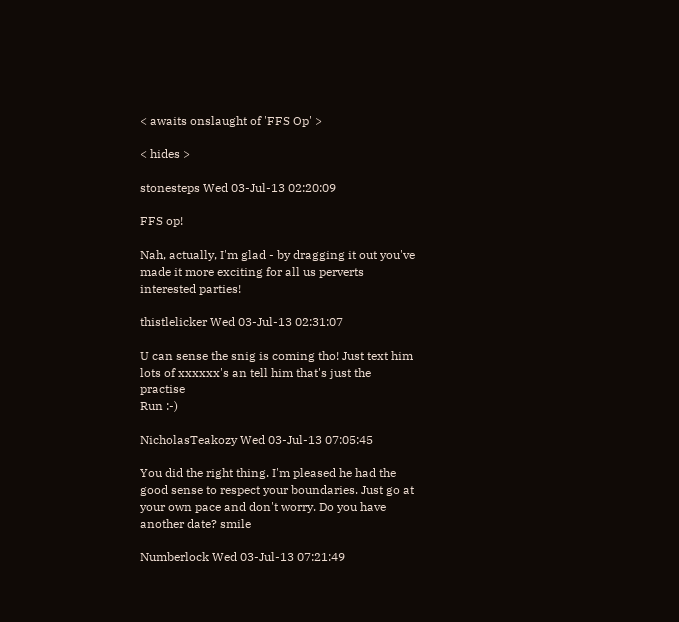< awaits onslaught of 'FFS Op' >

< hides >

stonesteps Wed 03-Jul-13 02:20:09

FFS op!

Nah, actually, I'm glad - by dragging it out you've made it more exciting for all us perverts interested parties!

thistlelicker Wed 03-Jul-13 02:31:07

U can sense the snig is coming tho! Just text him lots of xxxxxx's an tell him that's just the practise
Run :-)

NicholasTeakozy Wed 03-Jul-13 07:05:45

You did the right thing. I'm pleased he had the good sense to respect your boundaries. Just go at your own pace and don't worry. Do you have another date? smile

Numberlock Wed 03-Jul-13 07:21:49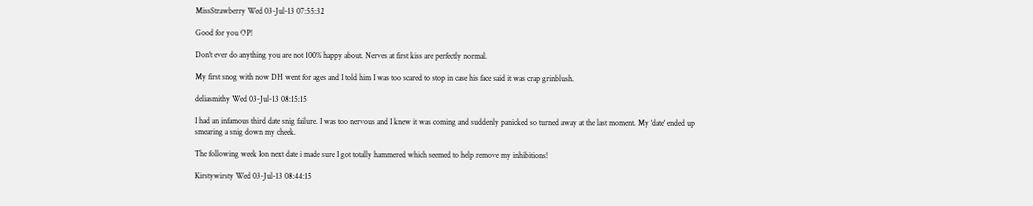MissStrawberry Wed 03-Jul-13 07:55:32

Good for you OP!

Don't ever do anything you are not 100% happy about. Nerves at first kiss are perfectly normal.

My first snog with now DH went for ages and I told him I was too scared to stop in case his face said it was crap grinblush.

deliasmithy Wed 03-Jul-13 08:15:15

I had an infamous third date snig failure. I was too nervous and I knew it was coming and suddenly panicked so turned away at the last moment. My 'date' ended up smearing a snig down my cheek.

The following week Ion next date i made sure I got totally hammered which seemed to help remove my inhibitions!

Kirstywirsty Wed 03-Jul-13 08:44:15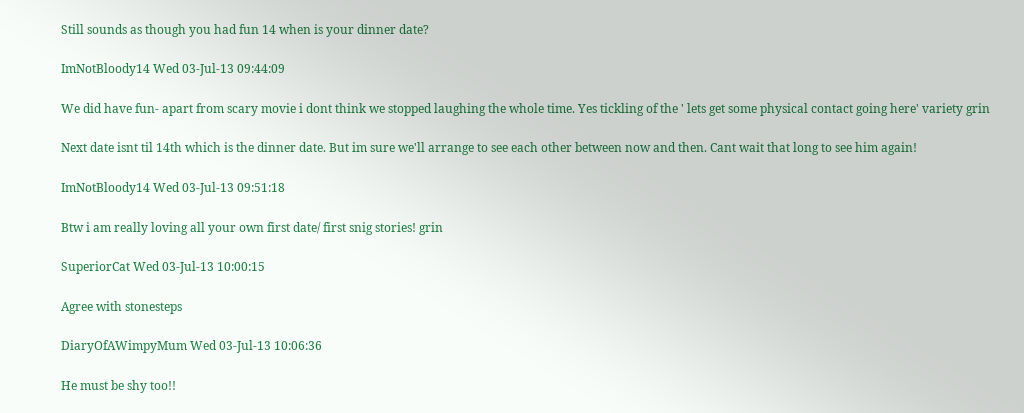Still sounds as though you had fun 14 when is your dinner date?

ImNotBloody14 Wed 03-Jul-13 09:44:09

We did have fun- apart from scary movie i dont think we stopped laughing the whole time. Yes tickling of the ' lets get some physical contact going here' variety grin

Next date isnt til 14th which is the dinner date. But im sure we'll arrange to see each other between now and then. Cant wait that long to see him again!

ImNotBloody14 Wed 03-Jul-13 09:51:18

Btw i am really loving all your own first date/ first snig stories! grin

SuperiorCat Wed 03-Jul-13 10:00:15

Agree with stonesteps

DiaryOfAWimpyMum Wed 03-Jul-13 10:06:36

He must be shy too!!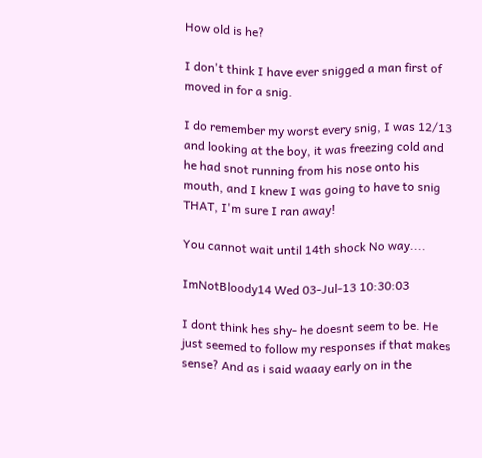How old is he?

I don't think I have ever snigged a man first of moved in for a snig.

I do remember my worst every snig, I was 12/13 and looking at the boy, it was freezing cold and he had snot running from his nose onto his mouth, and I knew I was going to have to snig THAT, I'm sure I ran away!

You cannot wait until 14th shock No way....

ImNotBloody14 Wed 03-Jul-13 10:30:03

I dont think hes shy- he doesnt seem to be. He just seemed to follow my responses if that makes sense? And as i said waaay early on in the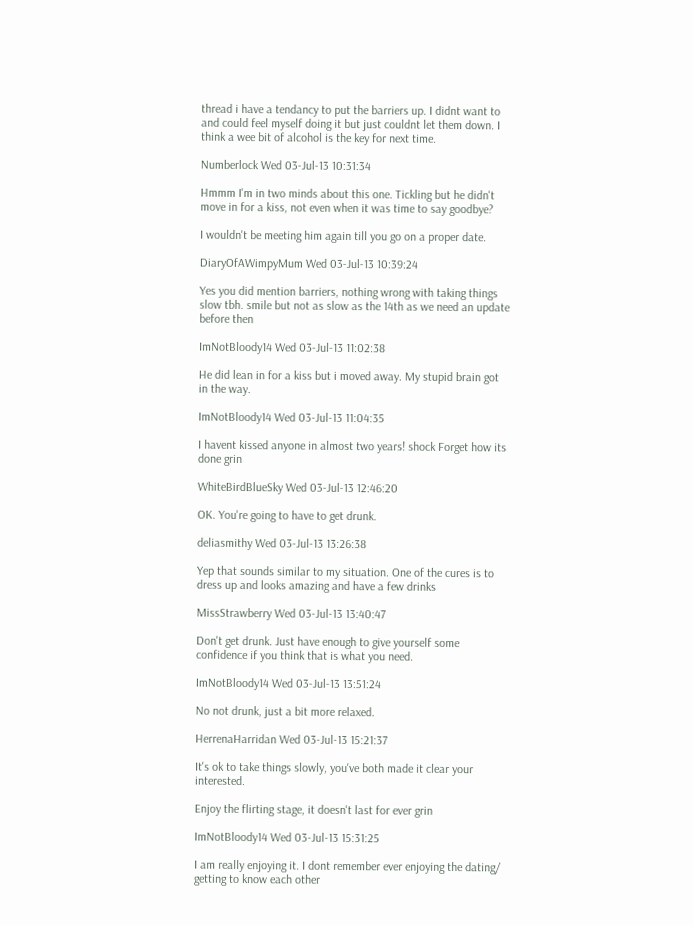thread i have a tendancy to put the barriers up. I didnt want to and could feel myself doing it but just couldnt let them down. I think a wee bit of alcohol is the key for next time.

Numberlock Wed 03-Jul-13 10:31:34

Hmmm I'm in two minds about this one. Tickling but he didn't move in for a kiss, not even when it was time to say goodbye?

I wouldn't be meeting him again till you go on a proper date.

DiaryOfAWimpyMum Wed 03-Jul-13 10:39:24

Yes you did mention barriers, nothing wrong with taking things slow tbh. smile but not as slow as the 14th as we need an update before then

ImNotBloody14 Wed 03-Jul-13 11:02:38

He did lean in for a kiss but i moved away. My stupid brain got in the way.

ImNotBloody14 Wed 03-Jul-13 11:04:35

I havent kissed anyone in almost two years! shock Forget how its done grin

WhiteBirdBlueSky Wed 03-Jul-13 12:46:20

OK. You're going to have to get drunk.

deliasmithy Wed 03-Jul-13 13:26:38

Yep that sounds similar to my situation. One of the cures is to dress up and looks amazing and have a few drinks

MissStrawberry Wed 03-Jul-13 13:40:47

Don't get drunk. Just have enough to give yourself some confidence if you think that is what you need.

ImNotBloody14 Wed 03-Jul-13 13:51:24

No not drunk, just a bit more relaxed.

HerrenaHarridan Wed 03-Jul-13 15:21:37

It's ok to take things slowly, you've both made it clear your interested.

Enjoy the flirting stage, it doesn't last for ever grin

ImNotBloody14 Wed 03-Jul-13 15:31:25

I am really enjoying it. I dont remember ever enjoying the dating/ getting to know each other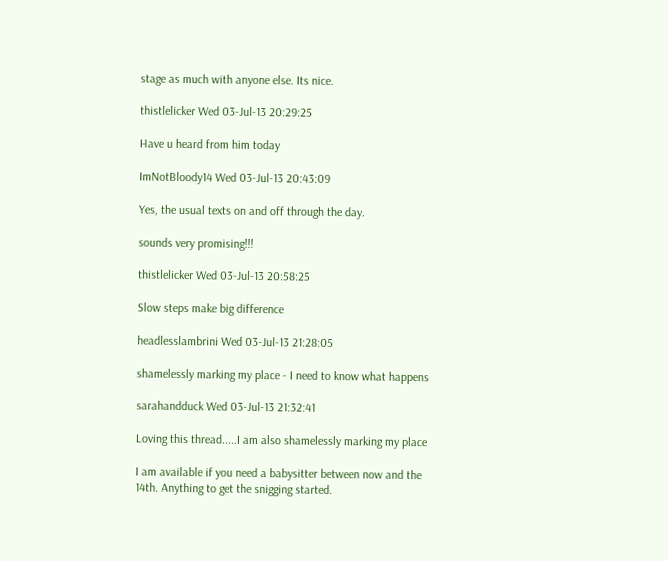stage as much with anyone else. Its nice.

thistlelicker Wed 03-Jul-13 20:29:25

Have u heard from him today

ImNotBloody14 Wed 03-Jul-13 20:43:09

Yes, the usual texts on and off through the day.

sounds very promising!!!

thistlelicker Wed 03-Jul-13 20:58:25

Slow steps make big difference

headlesslambrini Wed 03-Jul-13 21:28:05

shamelessly marking my place - I need to know what happens

sarahandduck Wed 03-Jul-13 21:32:41

Loving this thread.....I am also shamelessly marking my place

I am available if you need a babysitter between now and the 14th. Anything to get the snigging started.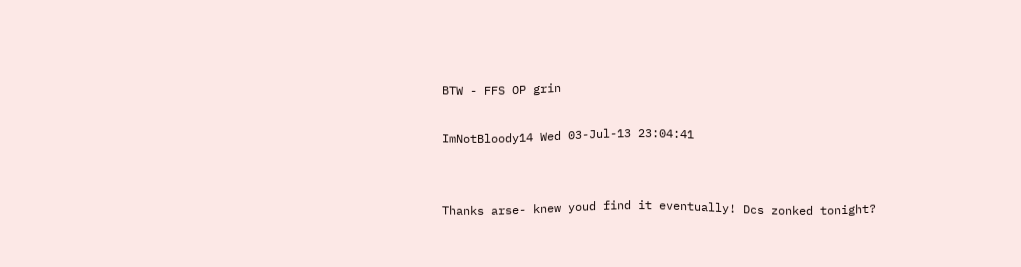BTW - FFS OP grin

ImNotBloody14 Wed 03-Jul-13 23:04:41


Thanks arse- knew youd find it eventually! Dcs zonked tonight?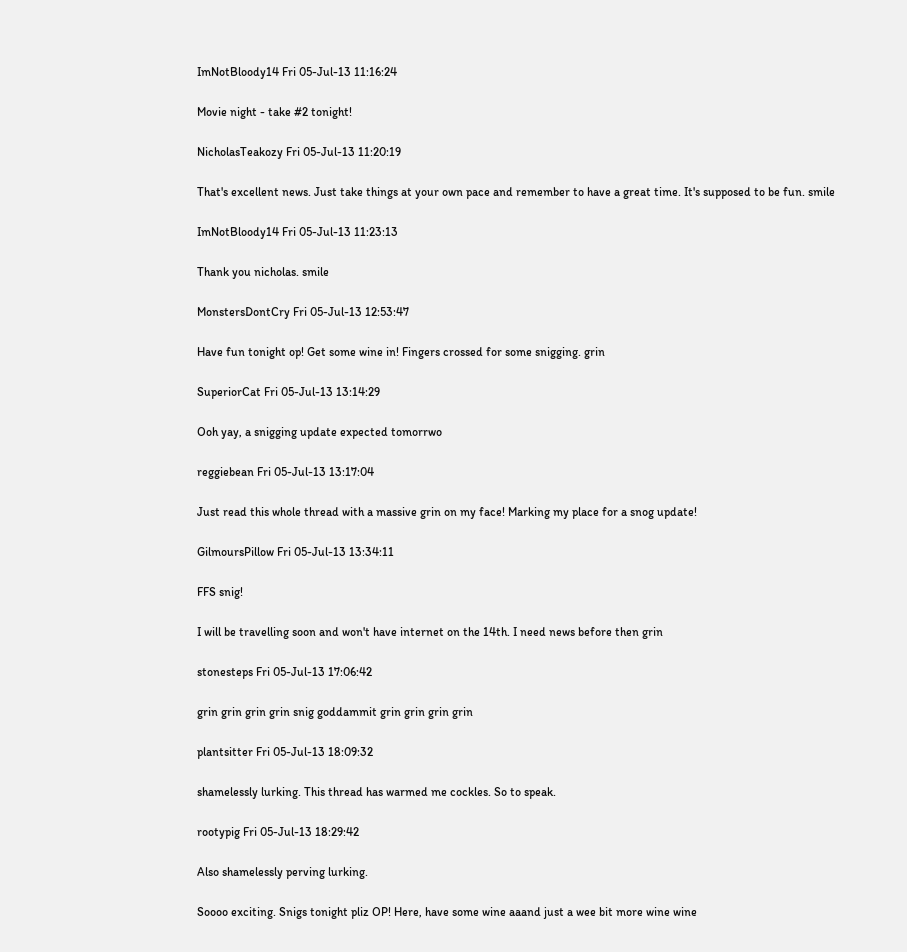ImNotBloody14 Fri 05-Jul-13 11:16:24

Movie night - take #2 tonight!

NicholasTeakozy Fri 05-Jul-13 11:20:19

That's excellent news. Just take things at your own pace and remember to have a great time. It's supposed to be fun. smile

ImNotBloody14 Fri 05-Jul-13 11:23:13

Thank you nicholas. smile

MonstersDontCry Fri 05-Jul-13 12:53:47

Have fun tonight op! Get some wine in! Fingers crossed for some snigging. grin

SuperiorCat Fri 05-Jul-13 13:14:29

Ooh yay, a snigging update expected tomorrwo

reggiebean Fri 05-Jul-13 13:17:04

Just read this whole thread with a massive grin on my face! Marking my place for a snog update!

GilmoursPillow Fri 05-Jul-13 13:34:11

FFS snig!

I will be travelling soon and won't have internet on the 14th. I need news before then grin

stonesteps Fri 05-Jul-13 17:06:42

grin grin grin grin snig goddammit grin grin grin grin

plantsitter Fri 05-Jul-13 18:09:32

shamelessly lurking. This thread has warmed me cockles. So to speak.

rootypig Fri 05-Jul-13 18:29:42

Also shamelessly perving lurking.

Soooo exciting. Snigs tonight pliz OP! Here, have some wine aaand just a wee bit more wine wine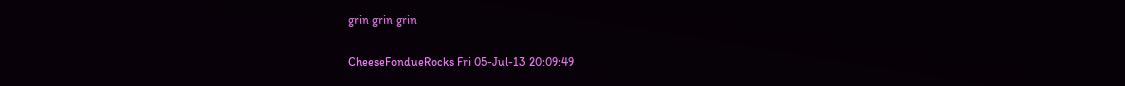grin grin grin

CheeseFondueRocks Fri 05-Jul-13 20:09:49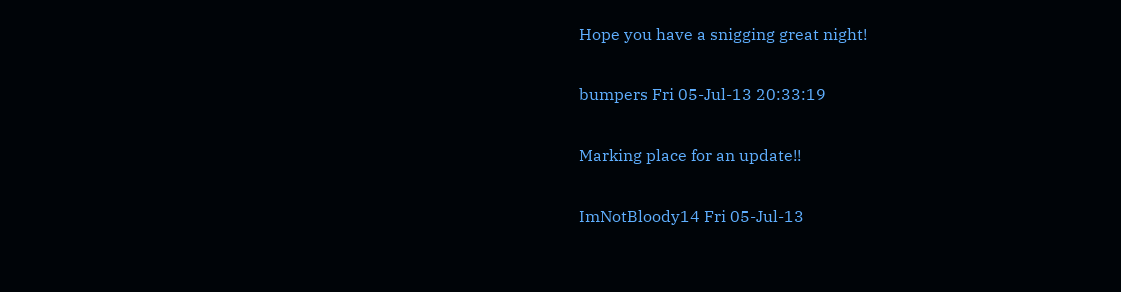Hope you have a snigging great night!

bumpers Fri 05-Jul-13 20:33:19

Marking place for an update!!

ImNotBloody14 Fri 05-Jul-13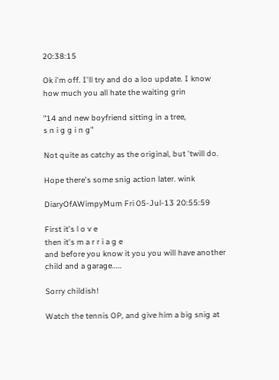20:38:15

Ok i'm off. I'll try and do a loo update. I know how much you all hate the waiting grin

"14 and new boyfriend sitting in a tree,
s n i g g i n g"

Not quite as catchy as the original, but 'twill do.

Hope there's some snig action later. wink

DiaryOfAWimpyMum Fri 05-Jul-13 20:55:59

First it's l o v e
then it's m a r r i a g e
and before you know it you you will have another child and a garage.....

Sorry childish!

Watch the tennis OP, and give him a big snig at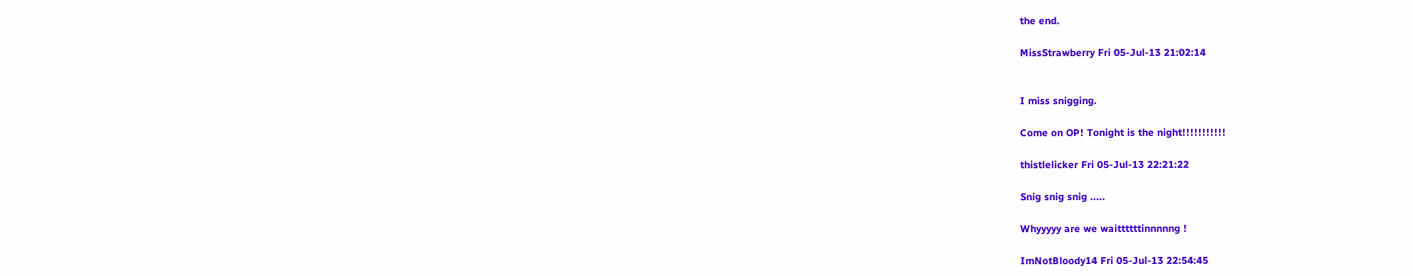the end.

MissStrawberry Fri 05-Jul-13 21:02:14


I miss snigging.

Come on OP! Tonight is the night!!!!!!!!!!!

thistlelicker Fri 05-Jul-13 22:21:22

Snig snig snig .....

Whyyyyy are we waittttttinnnnng !

ImNotBloody14 Fri 05-Jul-13 22:54:45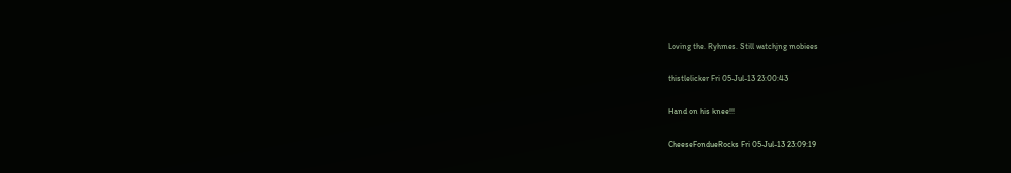Loving the. Ryhmes. Still watchjng mobiees

thistlelicker Fri 05-Jul-13 23:00:43

Hand on his knee!!!

CheeseFondueRocks Fri 05-Jul-13 23:09:19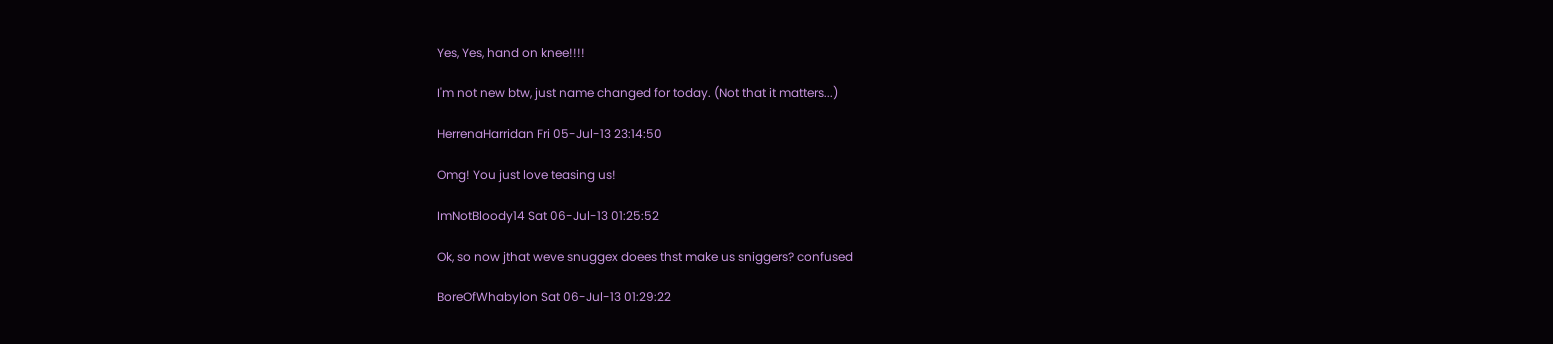Yes, Yes, hand on knee!!!!

I'm not new btw, just name changed for today. (Not that it matters...)

HerrenaHarridan Fri 05-Jul-13 23:14:50

Omg! You just love teasing us!

ImNotBloody14 Sat 06-Jul-13 01:25:52

Ok, so now jthat weve snuggex doees thst make us sniggers? confused

BoreOfWhabylon Sat 06-Jul-13 01:29:22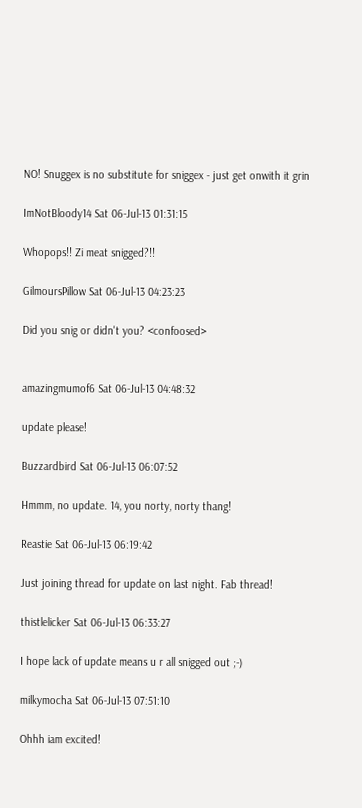NO! Snuggex is no substitute for sniggex - just get onwith it grin

ImNotBloody14 Sat 06-Jul-13 01:31:15

Whopops!! Zi meat snigged?!!

GilmoursPillow Sat 06-Jul-13 04:23:23

Did you snig or didn't you? <confoosed>


amazingmumof6 Sat 06-Jul-13 04:48:32

update please!

Buzzardbird Sat 06-Jul-13 06:07:52

Hmmm, no update. 14, you norty, norty thang!

Reastie Sat 06-Jul-13 06:19:42

Just joining thread for update on last night. Fab thread!

thistlelicker Sat 06-Jul-13 06:33:27

I hope lack of update means u r all snigged out ;-)

milkymocha Sat 06-Jul-13 07:51:10

Ohhh iam excited!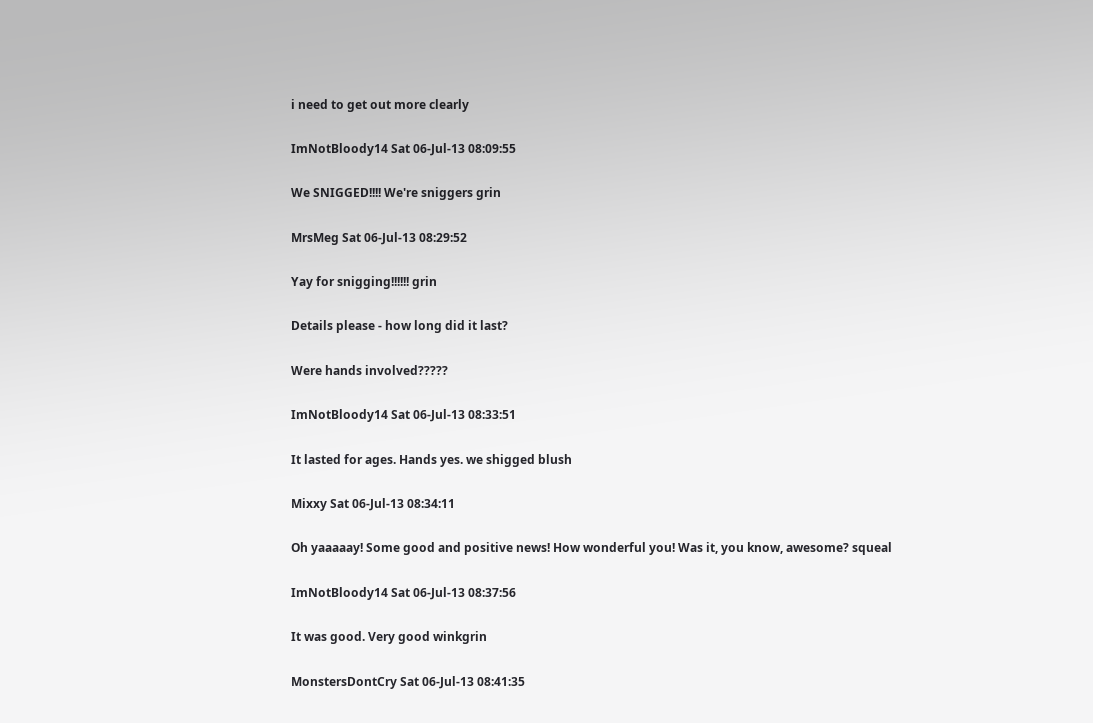i need to get out more clearly

ImNotBloody14 Sat 06-Jul-13 08:09:55

We SNIGGED!!!! We're sniggers grin

MrsMeg Sat 06-Jul-13 08:29:52

Yay for snigging!!!!!! grin

Details please - how long did it last?

Were hands involved?????

ImNotBloody14 Sat 06-Jul-13 08:33:51

It lasted for ages. Hands yes. we shigged blush

Mixxy Sat 06-Jul-13 08:34:11

Oh yaaaaay! Some good and positive news! How wonderful you! Was it, you know, awesome? squeal

ImNotBloody14 Sat 06-Jul-13 08:37:56

It was good. Very good winkgrin

MonstersDontCry Sat 06-Jul-13 08:41:35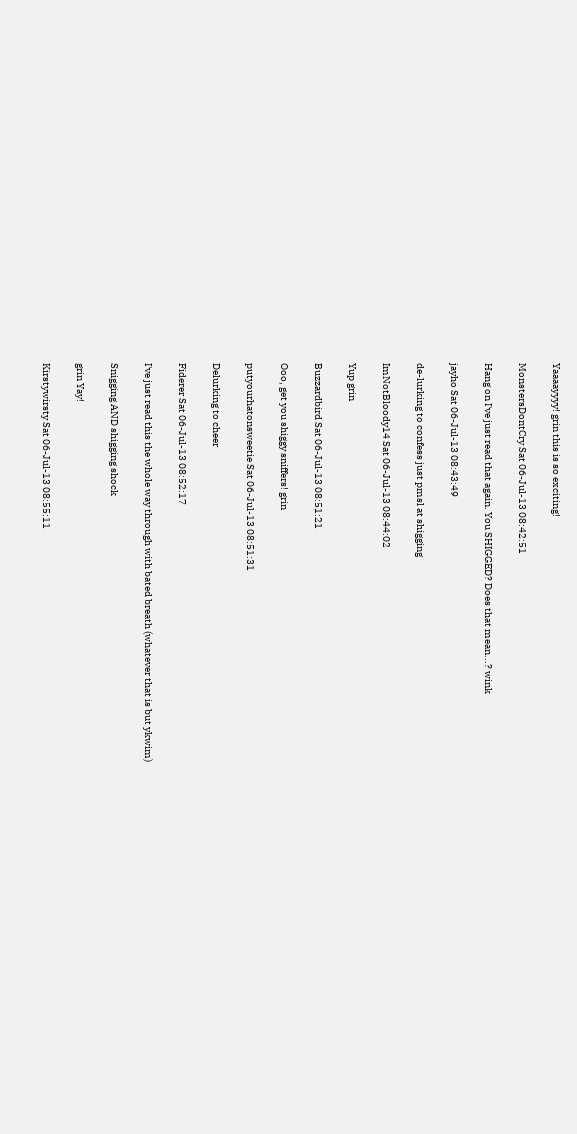Yaaaayyyy! grin this is so exciting!

MonstersDontCry Sat 06-Jul-13 08:42:51

Hang on I've just read that again. You SHIGGED? Does that mean...? wink

jayho Sat 06-Jul-13 08:43:49

de-lurking to confess just pmsl at shigging

ImNotBloody14 Sat 06-Jul-13 08:44:02

Yup grin

Buzzardbird Sat 06-Jul-13 08:51:21

Ooo, get you shiggy sniffers! grin

putyourhatonsweetie Sat 06-Jul-13 08:51:31

Delurking to cheer

Fiderer Sat 06-Jul-13 08:52:17

I've just read this the whole way through with bated breath (whatever that is but ykwim)

Snigging AND shigging shock

grin Yay!

Kirstywirsty Sat 06-Jul-13 08:55:11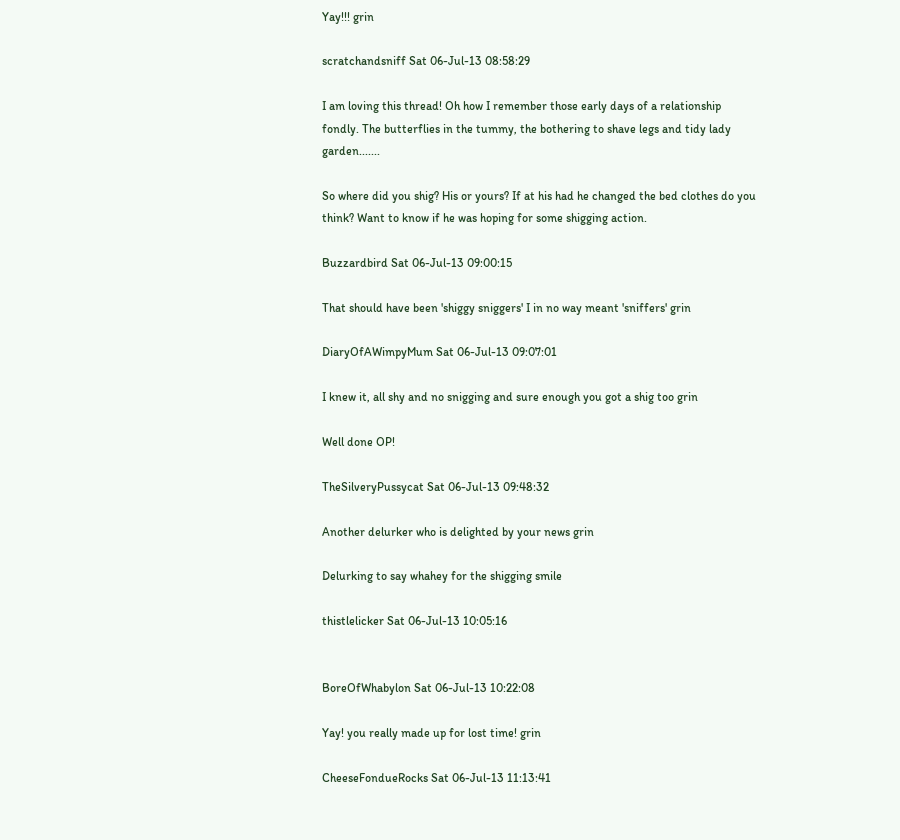Yay!!! grin

scratchandsniff Sat 06-Jul-13 08:58:29

I am loving this thread! Oh how I remember those early days of a relationship fondly. The butterflies in the tummy, the bothering to shave legs and tidy lady garden.......

So where did you shig? His or yours? If at his had he changed the bed clothes do you think? Want to know if he was hoping for some shigging action.

Buzzardbird Sat 06-Jul-13 09:00:15

That should have been 'shiggy sniggers' I in no way meant 'sniffers' grin

DiaryOfAWimpyMum Sat 06-Jul-13 09:07:01

I knew it, all shy and no snigging and sure enough you got a shig too grin

Well done OP!

TheSilveryPussycat Sat 06-Jul-13 09:48:32

Another delurker who is delighted by your news grin

Delurking to say whahey for the shigging smile

thistlelicker Sat 06-Jul-13 10:05:16


BoreOfWhabylon Sat 06-Jul-13 10:22:08

Yay! you really made up for lost time! grin

CheeseFondueRocks Sat 06-Jul-13 11:13:41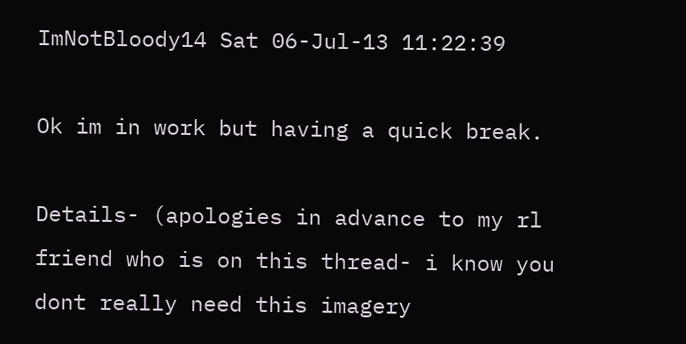ImNotBloody14 Sat 06-Jul-13 11:22:39

Ok im in work but having a quick break.

Details- (apologies in advance to my rl friend who is on this thread- i know you dont really need this imagery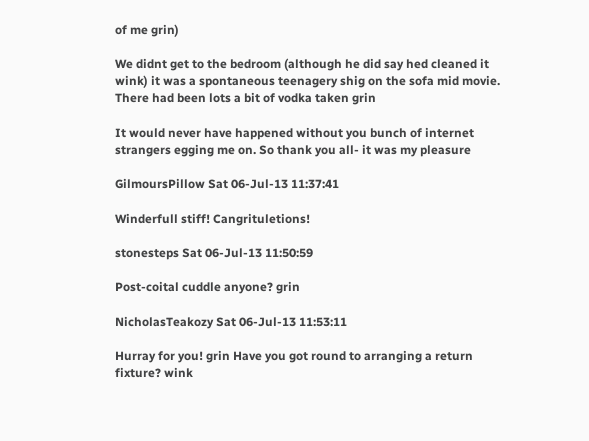of me grin)

We didnt get to the bedroom (although he did say hed cleaned it wink) it was a spontaneous teenagery shig on the sofa mid movie. There had been lots a bit of vodka taken grin

It would never have happened without you bunch of internet strangers egging me on. So thank you all- it was my pleasure

GilmoursPillow Sat 06-Jul-13 11:37:41

Winderfull stiff! Cangrituletions!

stonesteps Sat 06-Jul-13 11:50:59

Post-coital cuddle anyone? grin

NicholasTeakozy Sat 06-Jul-13 11:53:11

Hurray for you! grin Have you got round to arranging a return fixture? wink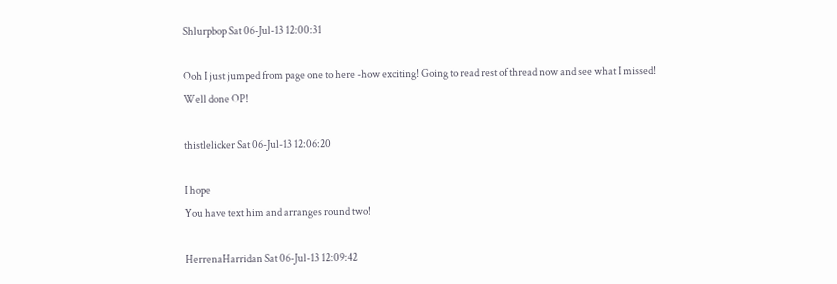Shlurpbop Sat 06-Jul-13 12:00:31

Ooh I just jumped from page one to here -how exciting! Going to read rest of thread now and see what I missed!
Well done OP!

thistlelicker Sat 06-Jul-13 12:06:20

I hope
You have text him and arranges round two!

HerrenaHarridan Sat 06-Jul-13 12:09:42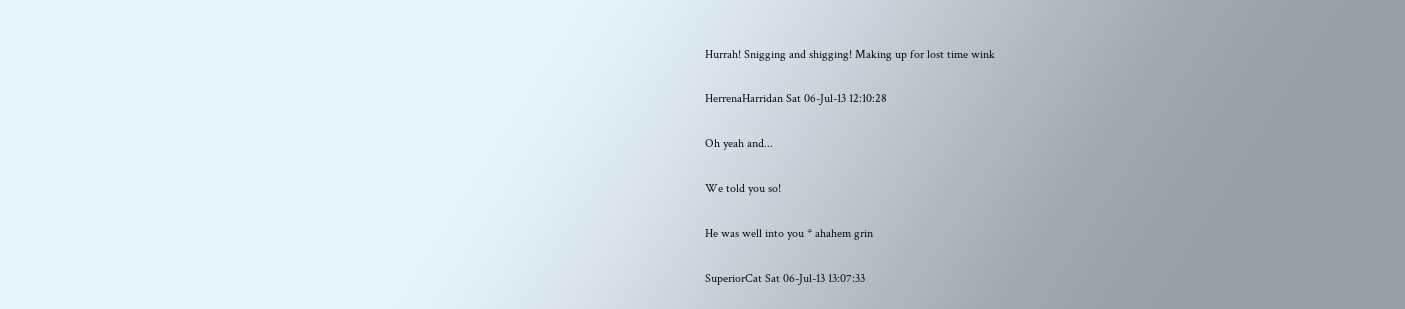Hurrah! Snigging and shigging! Making up for lost time wink

HerrenaHarridan Sat 06-Jul-13 12:10:28

Oh yeah and...

We told you so!

He was well into you * ahahem grin

SuperiorCat Sat 06-Jul-13 13:07:33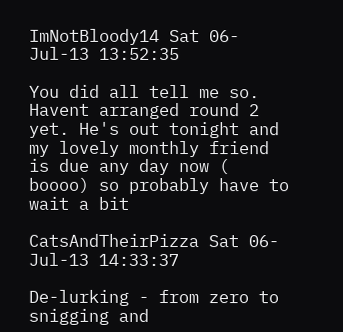ImNotBloody14 Sat 06-Jul-13 13:52:35

You did all tell me so. Havent arranged round 2 yet. He's out tonight and my lovely monthly friend is due any day now ( boooo) so probably have to wait a bit

CatsAndTheirPizza Sat 06-Jul-13 14:33:37

De-lurking - from zero to snigging and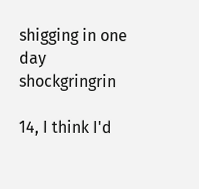shigging in one day shockgringrin

14, I think I'd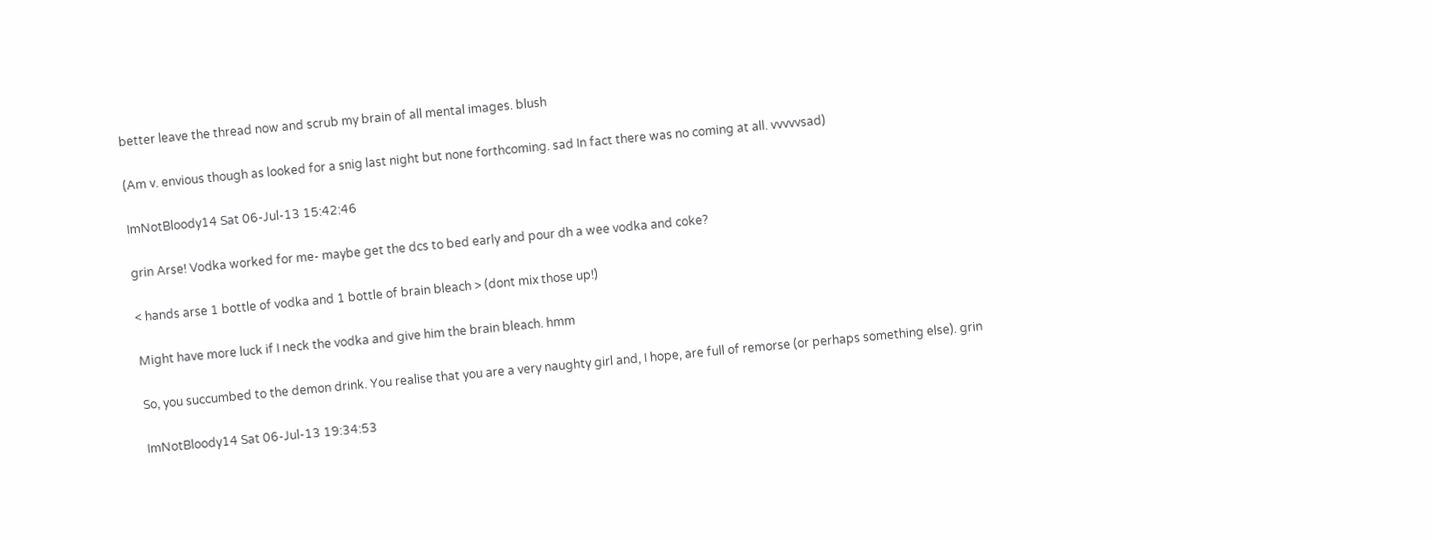better leave the thread now and scrub my brain of all mental images. blush

(Am v. envious though as looked for a snig last night but none forthcoming. sad In fact there was no coming at all. vvvvvsad)

ImNotBloody14 Sat 06-Jul-13 15:42:46

grin Arse! Vodka worked for me- maybe get the dcs to bed early and pour dh a wee vodka and coke?

< hands arse 1 bottle of vodka and 1 bottle of brain bleach > (dont mix those up!)

Might have more luck if I neck the vodka and give him the brain bleach. hmm

So, you succumbed to the demon drink. You realise that you are a very naughty girl and, I hope, are full of remorse (or perhaps something else). grin

ImNotBloody14 Sat 06-Jul-13 19:34:53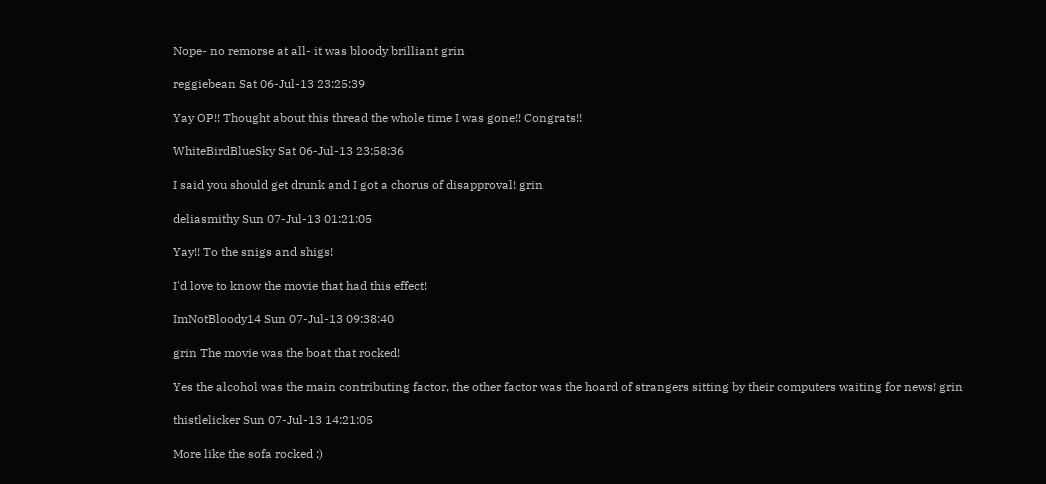Nope- no remorse at all- it was bloody brilliant grin

reggiebean Sat 06-Jul-13 23:25:39

Yay OP!! Thought about this thread the whole time I was gone!! Congrats!!

WhiteBirdBlueSky Sat 06-Jul-13 23:58:36

I said you should get drunk and I got a chorus of disapproval! grin

deliasmithy Sun 07-Jul-13 01:21:05

Yay!! To the snigs and shigs!

I'd love to know the movie that had this effect!

ImNotBloody14 Sun 07-Jul-13 09:38:40

grin The movie was the boat that rocked!

Yes the alcohol was the main contributing factor, the other factor was the hoard of strangers sitting by their computers waiting for news! grin

thistlelicker Sun 07-Jul-13 14:21:05

More like the sofa rocked ;)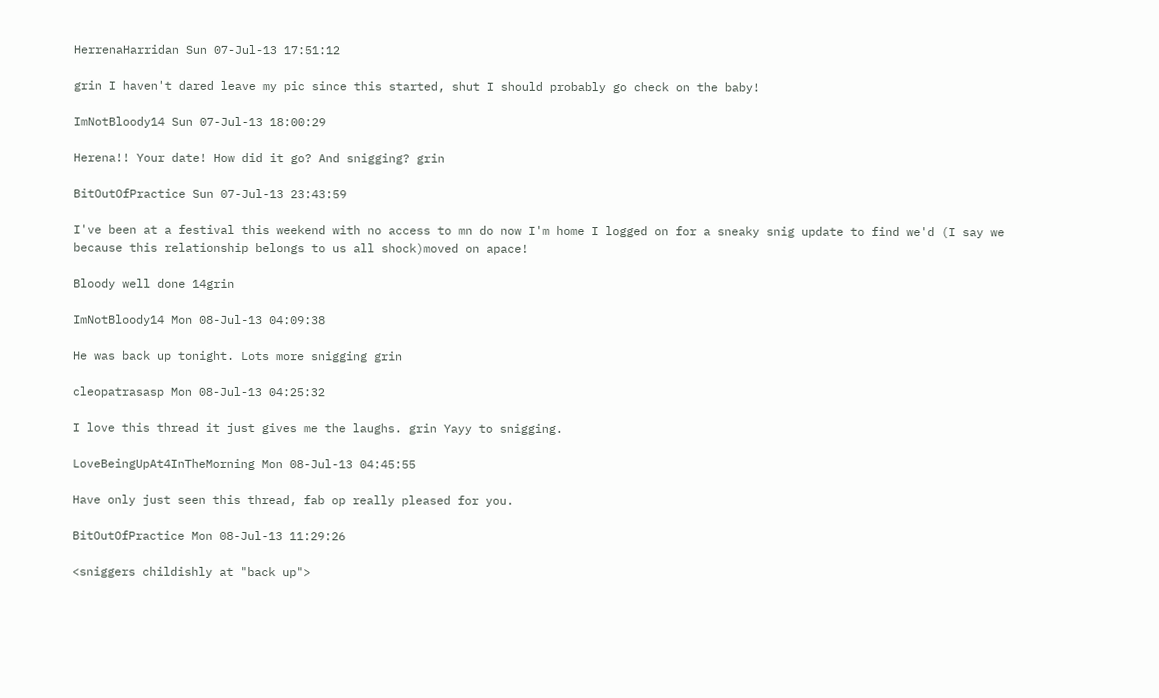HerrenaHarridan Sun 07-Jul-13 17:51:12

grin I haven't dared leave my pic since this started, shut I should probably go check on the baby!

ImNotBloody14 Sun 07-Jul-13 18:00:29

Herena!! Your date! How did it go? And snigging? grin

BitOutOfPractice Sun 07-Jul-13 23:43:59

I've been at a festival this weekend with no access to mn do now I'm home I logged on for a sneaky snig update to find we'd (I say we because this relationship belongs to us all shock)moved on apace!

Bloody well done 14grin

ImNotBloody14 Mon 08-Jul-13 04:09:38

He was back up tonight. Lots more snigging grin

cleopatrasasp Mon 08-Jul-13 04:25:32

I love this thread it just gives me the laughs. grin Yayy to snigging.

LoveBeingUpAt4InTheMorning Mon 08-Jul-13 04:45:55

Have only just seen this thread, fab op really pleased for you.

BitOutOfPractice Mon 08-Jul-13 11:29:26

<sniggers childishly at "back up">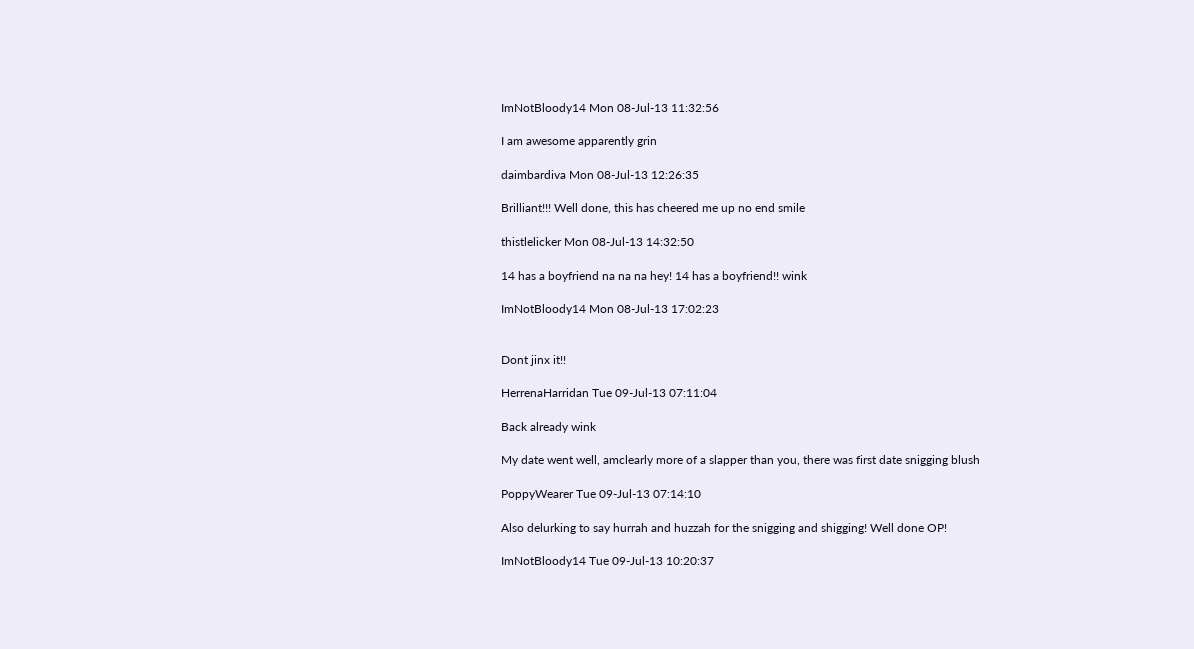ImNotBloody14 Mon 08-Jul-13 11:32:56

I am awesome apparently grin

daimbardiva Mon 08-Jul-13 12:26:35

Brilliant!!! Well done, this has cheered me up no end smile

thistlelicker Mon 08-Jul-13 14:32:50

14 has a boyfriend na na na hey! 14 has a boyfriend!! wink

ImNotBloody14 Mon 08-Jul-13 17:02:23


Dont jinx it!!

HerrenaHarridan Tue 09-Jul-13 07:11:04

Back already wink

My date went well, amclearly more of a slapper than you, there was first date snigging blush

PoppyWearer Tue 09-Jul-13 07:14:10

Also delurking to say hurrah and huzzah for the snigging and shigging! Well done OP!

ImNotBloody14 Tue 09-Jul-13 10:20:37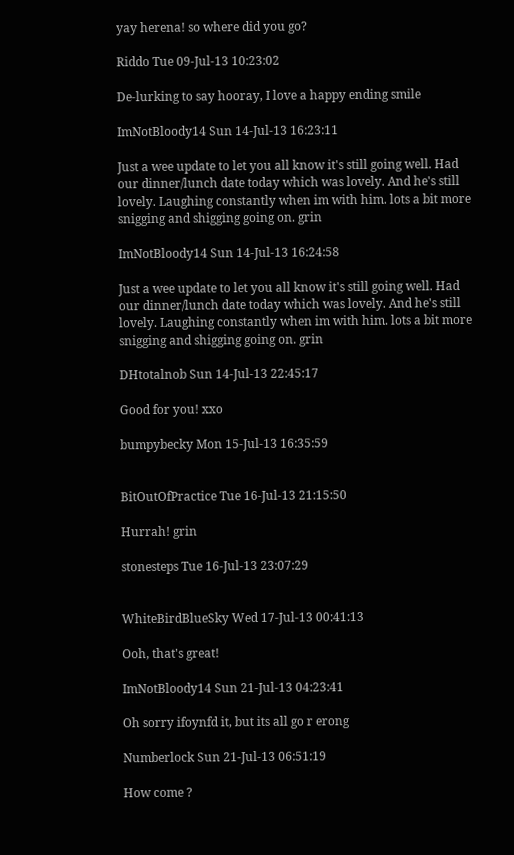yay herena! so where did you go?

Riddo Tue 09-Jul-13 10:23:02

De-lurking to say hooray, I love a happy ending smile

ImNotBloody14 Sun 14-Jul-13 16:23:11

Just a wee update to let you all know it's still going well. Had our dinner/lunch date today which was lovely. And he's still lovely. Laughing constantly when im with him. lots a bit more snigging and shigging going on. grin

ImNotBloody14 Sun 14-Jul-13 16:24:58

Just a wee update to let you all know it's still going well. Had our dinner/lunch date today which was lovely. And he's still lovely. Laughing constantly when im with him. lots a bit more snigging and shigging going on. grin

DHtotalnob Sun 14-Jul-13 22:45:17

Good for you! xxo

bumpybecky Mon 15-Jul-13 16:35:59


BitOutOfPractice Tue 16-Jul-13 21:15:50

Hurrah! grin

stonesteps Tue 16-Jul-13 23:07:29


WhiteBirdBlueSky Wed 17-Jul-13 00:41:13

Ooh, that's great!

ImNotBloody14 Sun 21-Jul-13 04:23:41

Oh sorry ifoynfd it, but its all go r erong

Numberlock Sun 21-Jul-13 06:51:19

How come ?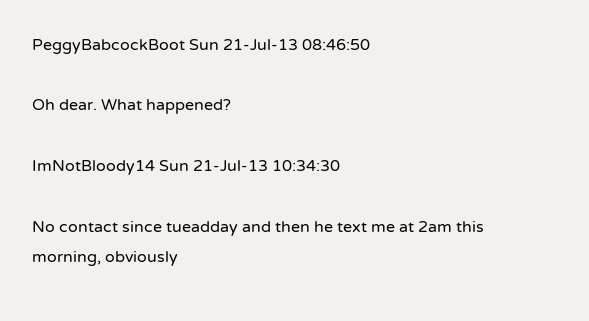PeggyBabcockBoot Sun 21-Jul-13 08:46:50

Oh dear. What happened?

ImNotBloody14 Sun 21-Jul-13 10:34:30

No contact since tueadday and then he text me at 2am this morning, obviously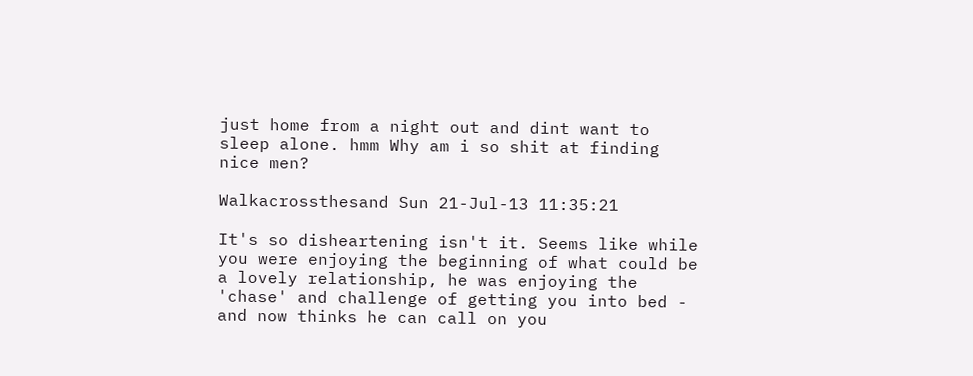just home from a night out and dint want to sleep alone. hmm Why am i so shit at finding nice men?

Walkacrossthesand Sun 21-Jul-13 11:35:21

It's so disheartening isn't it. Seems like while you were enjoying the beginning of what could be a lovely relationship, he was enjoying the 'chase' and challenge of getting you into bed - and now thinks he can call on you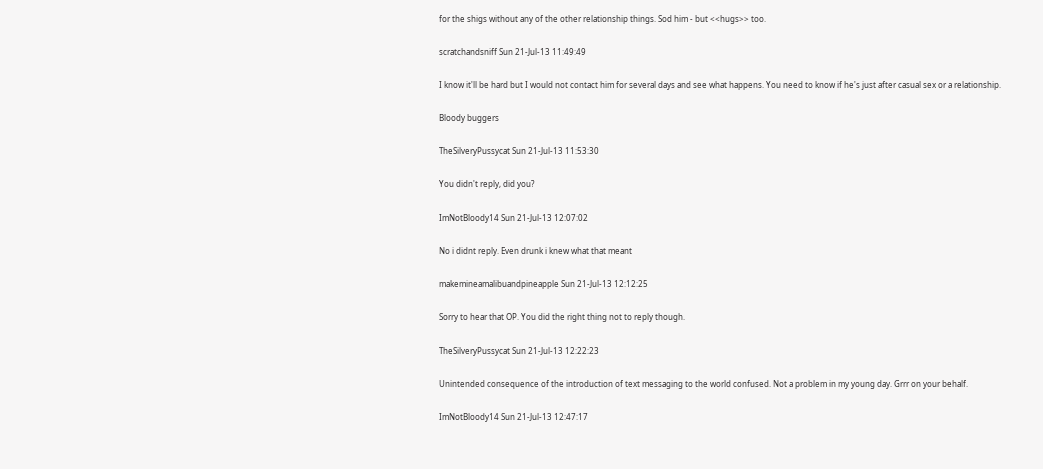for the shigs without any of the other relationship things. Sod him - but <<hugs>> too.

scratchandsniff Sun 21-Jul-13 11:49:49

I know it'll be hard but I would not contact him for several days and see what happens. You need to know if he's just after casual sex or a relationship.

Bloody buggers

TheSilveryPussycat Sun 21-Jul-13 11:53:30

You didn't reply, did you?

ImNotBloody14 Sun 21-Jul-13 12:07:02

No i didnt reply. Even drunk i knew what that meant

makemineamalibuandpineapple Sun 21-Jul-13 12:12:25

Sorry to hear that OP. You did the right thing not to reply though.

TheSilveryPussycat Sun 21-Jul-13 12:22:23

Unintended consequence of the introduction of text messaging to the world confused. Not a problem in my young day. Grrr on your behalf.

ImNotBloody14 Sun 21-Jul-13 12:47:17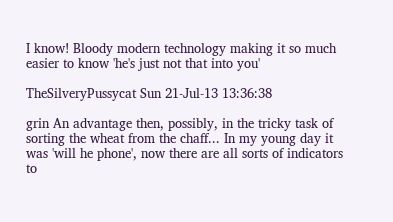I know! Bloody modern technology making it so much easier to know 'he's just not that into you'

TheSilveryPussycat Sun 21-Jul-13 13:36:38

grin An advantage then, possibly, in the tricky task of sorting the wheat from the chaff... In my young day it was 'will he phone', now there are all sorts of indicators to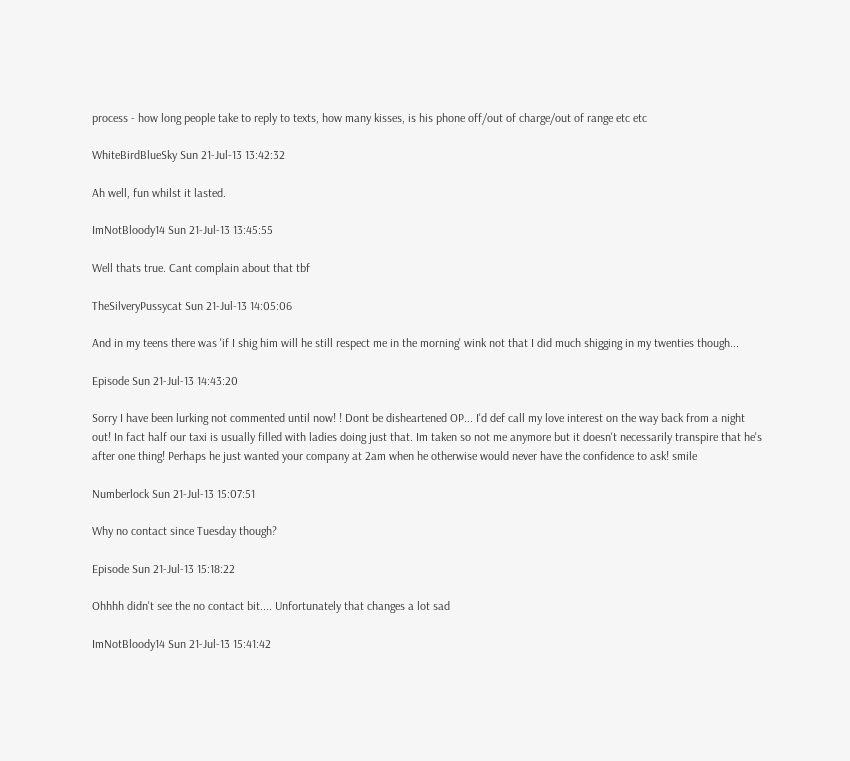process - how long people take to reply to texts, how many kisses, is his phone off/out of charge/out of range etc etc

WhiteBirdBlueSky Sun 21-Jul-13 13:42:32

Ah well, fun whilst it lasted.

ImNotBloody14 Sun 21-Jul-13 13:45:55

Well thats true. Cant complain about that tbf

TheSilveryPussycat Sun 21-Jul-13 14:05:06

And in my teens there was 'if I shig him will he still respect me in the morning' wink not that I did much shigging in my twenties though...

Episode Sun 21-Jul-13 14:43:20

Sorry I have been lurking not commented until now! ! Dont be disheartened OP... I'd def call my love interest on the way back from a night out! In fact half our taxi is usually filled with ladies doing just that. Im taken so not me anymore but it doesn't necessarily transpire that he's after one thing! Perhaps he just wanted your company at 2am when he otherwise would never have the confidence to ask! smile

Numberlock Sun 21-Jul-13 15:07:51

Why no contact since Tuesday though?

Episode Sun 21-Jul-13 15:18:22

Ohhhh didn't see the no contact bit.... Unfortunately that changes a lot sad

ImNotBloody14 Sun 21-Jul-13 15:41:42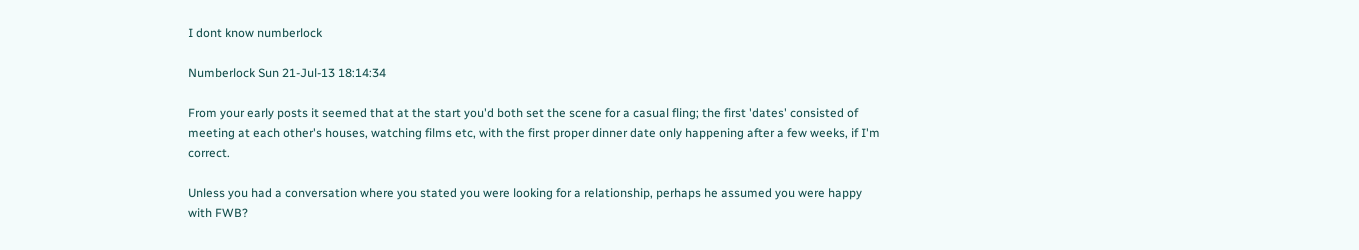I dont know numberlock

Numberlock Sun 21-Jul-13 18:14:34

From your early posts it seemed that at the start you'd both set the scene for a casual fling; the first 'dates' consisted of meeting at each other's houses, watching films etc, with the first proper dinner date only happening after a few weeks, if I'm correct.

Unless you had a conversation where you stated you were looking for a relationship, perhaps he assumed you were happy with FWB?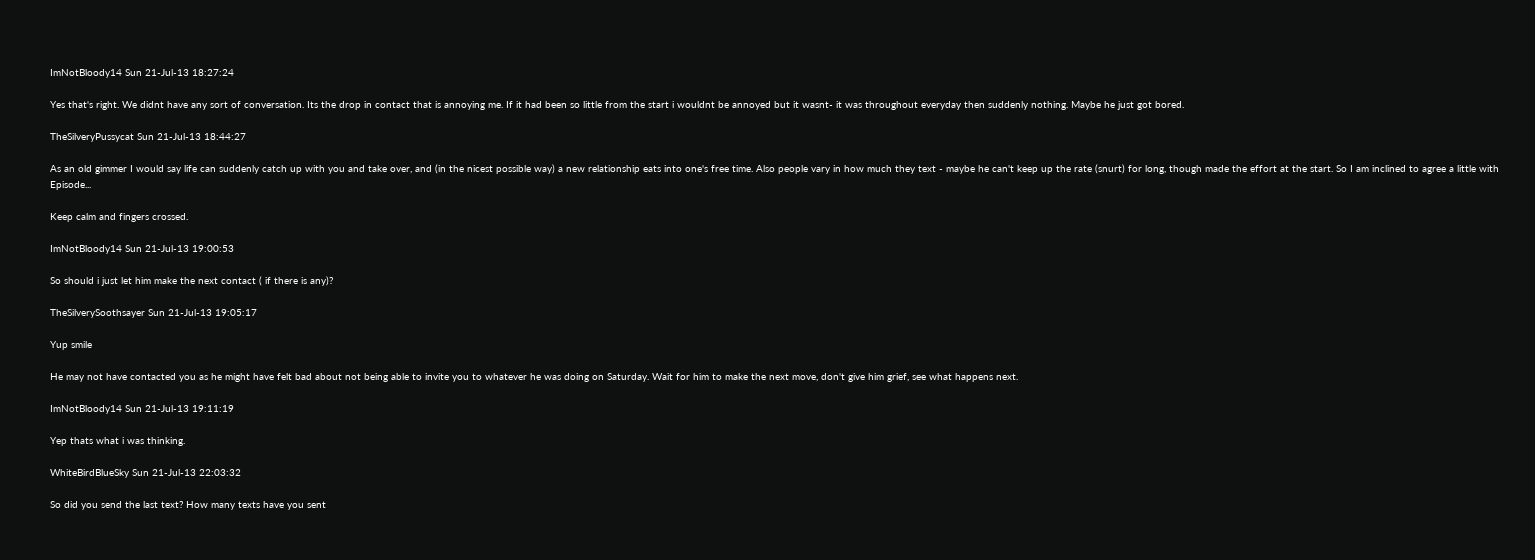ImNotBloody14 Sun 21-Jul-13 18:27:24

Yes that's right. We didnt have any sort of conversation. Its the drop in contact that is annoying me. If it had been so little from the start i wouldnt be annoyed but it wasnt- it was throughout everyday then suddenly nothing. Maybe he just got bored.

TheSilveryPussycat Sun 21-Jul-13 18:44:27

As an old gimmer I would say life can suddenly catch up with you and take over, and (in the nicest possible way) a new relationship eats into one's free time. Also people vary in how much they text - maybe he can't keep up the rate (snurt) for long, though made the effort at the start. So I am inclined to agree a little with Episode...

Keep calm and fingers crossed.

ImNotBloody14 Sun 21-Jul-13 19:00:53

So should i just let him make the next contact ( if there is any)?

TheSilverySoothsayer Sun 21-Jul-13 19:05:17

Yup smile

He may not have contacted you as he might have felt bad about not being able to invite you to whatever he was doing on Saturday. Wait for him to make the next move, don't give him grief, see what happens next.

ImNotBloody14 Sun 21-Jul-13 19:11:19

Yep thats what i was thinking.

WhiteBirdBlueSky Sun 21-Jul-13 22:03:32

So did you send the last text? How many texts have you sent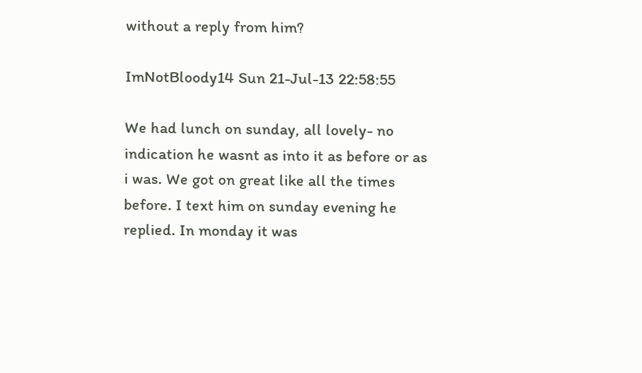without a reply from him?

ImNotBloody14 Sun 21-Jul-13 22:58:55

We had lunch on sunday, all lovely- no indication he wasnt as into it as before or as i was. We got on great like all the times before. I text him on sunday evening he replied. In monday it was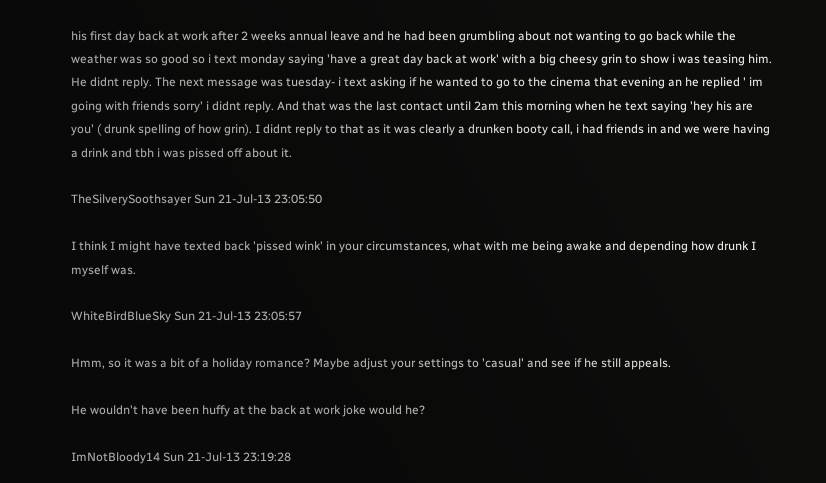his first day back at work after 2 weeks annual leave and he had been grumbling about not wanting to go back while the weather was so good so i text monday saying 'have a great day back at work' with a big cheesy grin to show i was teasing him. He didnt reply. The next message was tuesday- i text asking if he wanted to go to the cinema that evening an he replied ' im going with friends sorry' i didnt reply. And that was the last contact until 2am this morning when he text saying 'hey his are you' ( drunk spelling of how grin). I didnt reply to that as it was clearly a drunken booty call, i had friends in and we were having a drink and tbh i was pissed off about it.

TheSilverySoothsayer Sun 21-Jul-13 23:05:50

I think I might have texted back 'pissed wink' in your circumstances, what with me being awake and depending how drunk I myself was.

WhiteBirdBlueSky Sun 21-Jul-13 23:05:57

Hmm, so it was a bit of a holiday romance? Maybe adjust your settings to 'casual' and see if he still appeals.

He wouldn't have been huffy at the back at work joke would he?

ImNotBloody14 Sun 21-Jul-13 23:19:28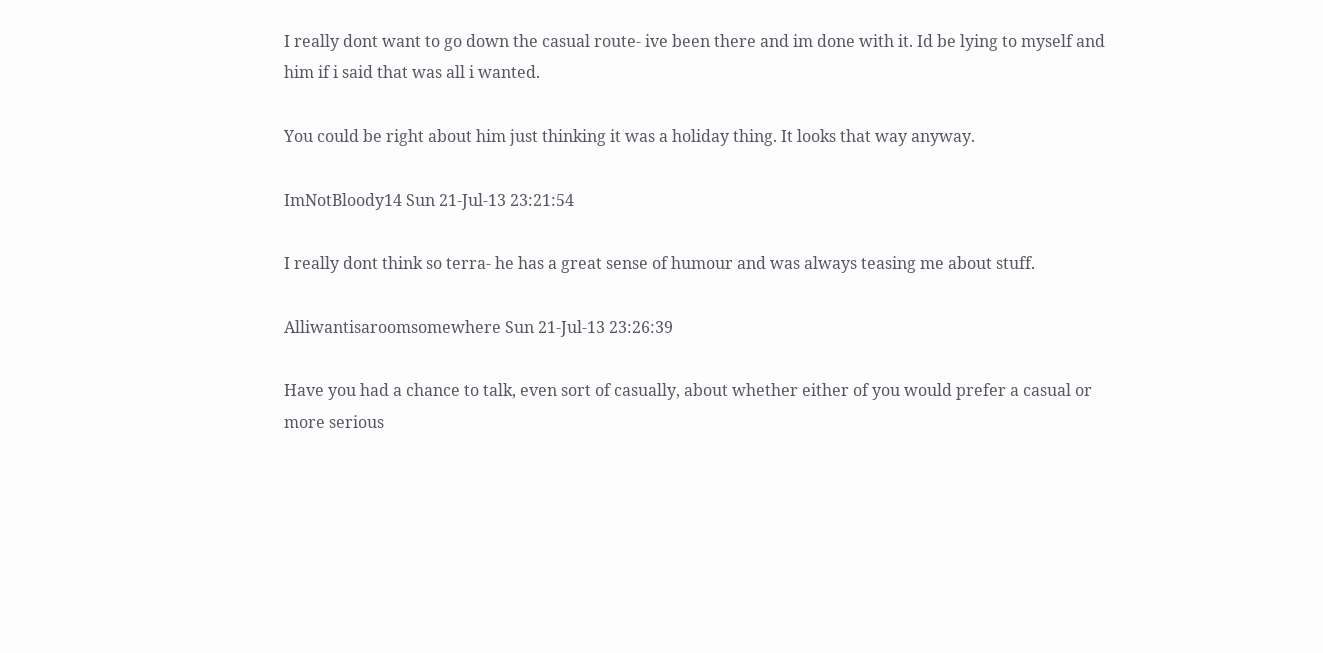I really dont want to go down the casual route- ive been there and im done with it. Id be lying to myself and him if i said that was all i wanted.

You could be right about him just thinking it was a holiday thing. It looks that way anyway.

ImNotBloody14 Sun 21-Jul-13 23:21:54

I really dont think so terra- he has a great sense of humour and was always teasing me about stuff.

Alliwantisaroomsomewhere Sun 21-Jul-13 23:26:39

Have you had a chance to talk, even sort of casually, about whether either of you would prefer a casual or more serious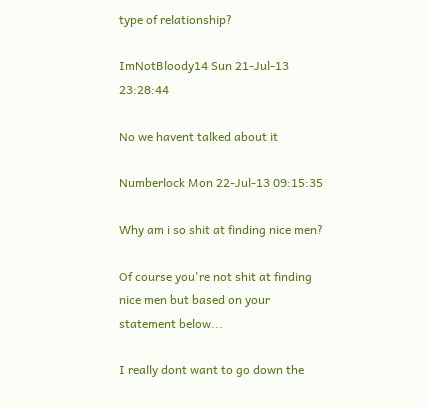type of relationship?

ImNotBloody14 Sun 21-Jul-13 23:28:44

No we havent talked about it

Numberlock Mon 22-Jul-13 09:15:35

Why am i so shit at finding nice men?

Of course you're not shit at finding nice men but based on your statement below...

I really dont want to go down the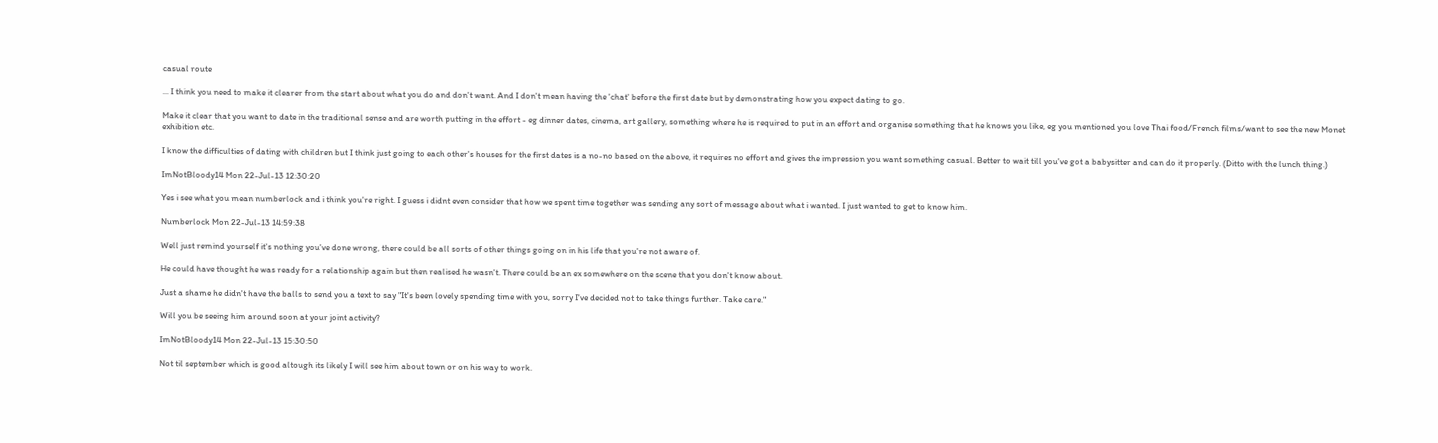casual route

... I think you need to make it clearer from the start about what you do and don't want. And I don't mean having the 'chat' before the first date but by demonstrating how you expect dating to go.

Make it clear that you want to date in the traditional sense and are worth putting in the effort - eg dinner dates, cinema, art gallery, something where he is required to put in an effort and organise something that he knows you like, eg you mentioned you love Thai food/French films/want to see the new Monet exhibition etc.

I know the difficulties of dating with children but I think just going to each other's houses for the first dates is a no-no based on the above, it requires no effort and gives the impression you want something casual. Better to wait till you've got a babysitter and can do it properly. (Ditto with the lunch thing.)

ImNotBloody14 Mon 22-Jul-13 12:30:20

Yes i see what you mean numberlock and i think you're right. I guess i didnt even consider that how we spent time together was sending any sort of message about what i wanted. I just wanted to get to know him.

Numberlock Mon 22-Jul-13 14:59:38

Well just remind yourself it's nothing you've done wrong, there could be all sorts of other things going on in his life that you're not aware of.

He could have thought he was ready for a relationship again but then realised he wasn't. There could be an ex somewhere on the scene that you don't know about.

Just a shame he didn't have the balls to send you a text to say "It's been lovely spending time with you, sorry I've decided not to take things further. Take care."

Will you be seeing him around soon at your joint activity?

ImNotBloody14 Mon 22-Jul-13 15:30:50

Not til september which is good altough its likely I will see him about town or on his way to work.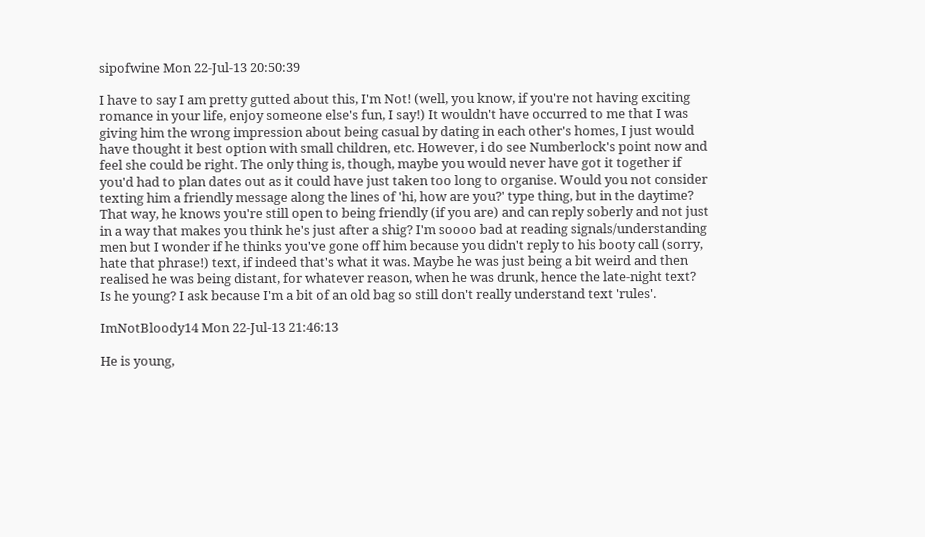sipofwine Mon 22-Jul-13 20:50:39

I have to say I am pretty gutted about this, I'm Not! (well, you know, if you're not having exciting romance in your life, enjoy someone else's fun, I say!) It wouldn't have occurred to me that I was giving him the wrong impression about being casual by dating in each other's homes, I just would have thought it best option with small children, etc. However, i do see Numberlock's point now and feel she could be right. The only thing is, though, maybe you would never have got it together if you'd had to plan dates out as it could have just taken too long to organise. Would you not consider texting him a friendly message along the lines of 'hi, how are you?' type thing, but in the daytime? That way, he knows you're still open to being friendly (if you are) and can reply soberly and not just in a way that makes you think he's just after a shig? I'm soooo bad at reading signals/understanding men but I wonder if he thinks you've gone off him because you didn't reply to his booty call (sorry, hate that phrase!) text, if indeed that's what it was. Maybe he was just being a bit weird and then realised he was being distant, for whatever reason, when he was drunk, hence the late-night text? Is he young? I ask because I'm a bit of an old bag so still don't really understand text 'rules'.

ImNotBloody14 Mon 22-Jul-13 21:46:13

He is young,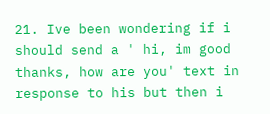21. Ive been wondering if i should send a ' hi, im good thanks, how are you' text in response to his but then i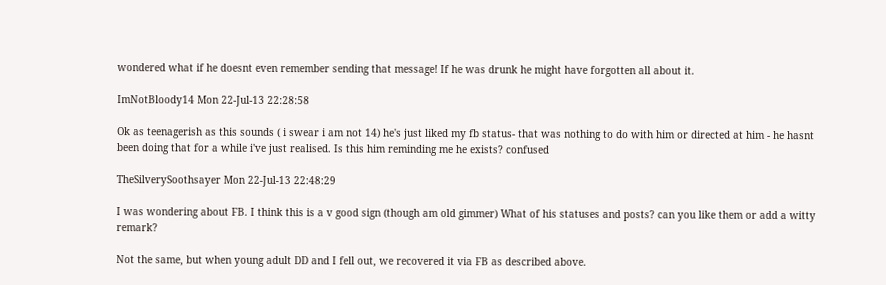wondered what if he doesnt even remember sending that message! If he was drunk he might have forgotten all about it.

ImNotBloody14 Mon 22-Jul-13 22:28:58

Ok as teenagerish as this sounds ( i swear i am not 14) he's just liked my fb status- that was nothing to do with him or directed at him - he hasnt been doing that for a while i've just realised. Is this him reminding me he exists? confused

TheSilverySoothsayer Mon 22-Jul-13 22:48:29

I was wondering about FB. I think this is a v good sign (though am old gimmer) What of his statuses and posts? can you like them or add a witty remark?

Not the same, but when young adult DD and I fell out, we recovered it via FB as described above.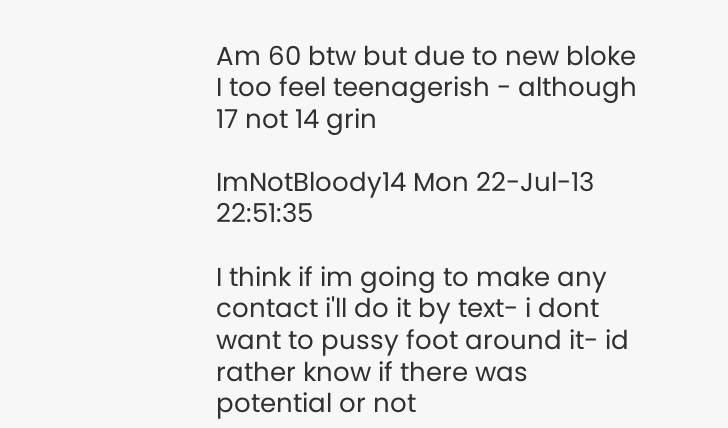Am 60 btw but due to new bloke I too feel teenagerish - although 17 not 14 grin

ImNotBloody14 Mon 22-Jul-13 22:51:35

I think if im going to make any contact i'll do it by text- i dont want to pussy foot around it- id rather know if there was potential or not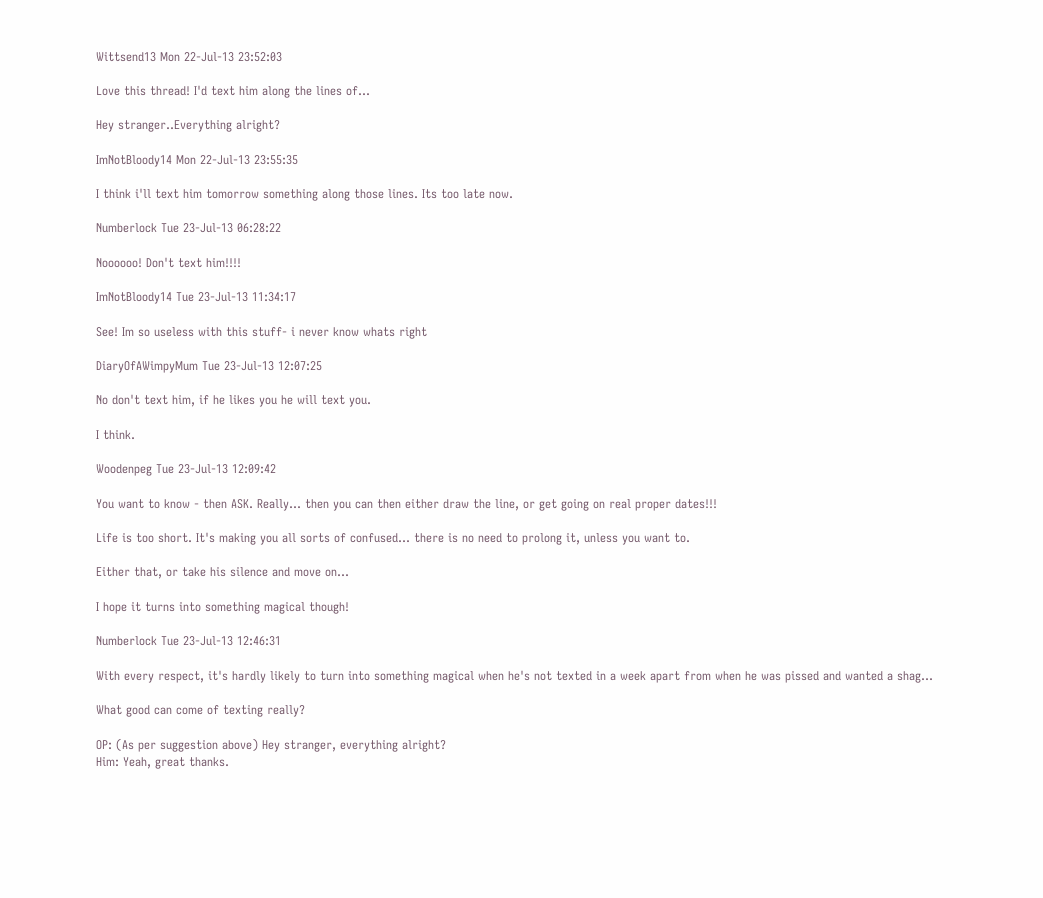Wittsend13 Mon 22-Jul-13 23:52:03

Love this thread! I'd text him along the lines of...

Hey stranger..Everything alright?

ImNotBloody14 Mon 22-Jul-13 23:55:35

I think i'll text him tomorrow something along those lines. Its too late now.

Numberlock Tue 23-Jul-13 06:28:22

Noooooo! Don't text him!!!!

ImNotBloody14 Tue 23-Jul-13 11:34:17

See! Im so useless with this stuff- i never know whats right

DiaryOfAWimpyMum Tue 23-Jul-13 12:07:25

No don't text him, if he likes you he will text you.

I think.

Woodenpeg Tue 23-Jul-13 12:09:42

You want to know - then ASK. Really... then you can then either draw the line, or get going on real proper dates!!!

Life is too short. It's making you all sorts of confused... there is no need to prolong it, unless you want to.

Either that, or take his silence and move on...

I hope it turns into something magical though!

Numberlock Tue 23-Jul-13 12:46:31

With every respect, it's hardly likely to turn into something magical when he's not texted in a week apart from when he was pissed and wanted a shag...

What good can come of texting really?

OP: (As per suggestion above) Hey stranger, everything alright?
Him: Yeah, great thanks.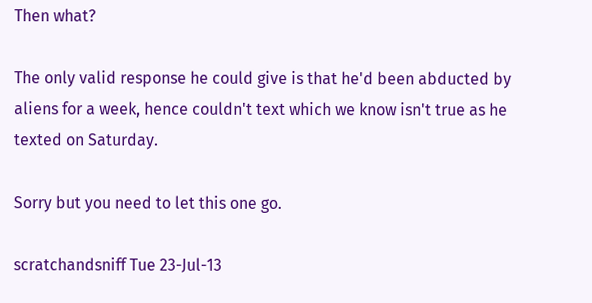Then what?

The only valid response he could give is that he'd been abducted by aliens for a week, hence couldn't text which we know isn't true as he texted on Saturday.

Sorry but you need to let this one go.

scratchandsniff Tue 23-Jul-13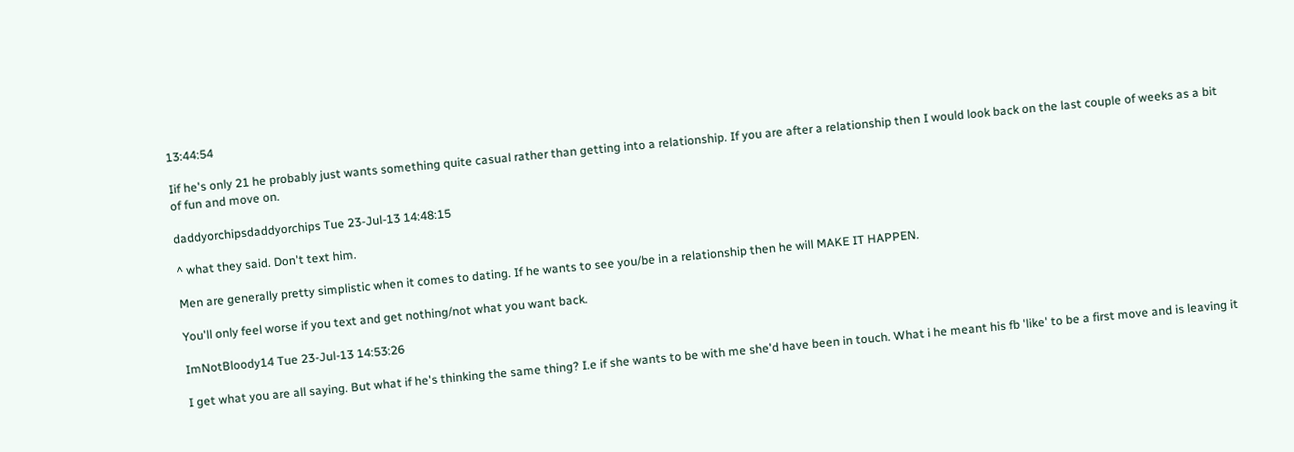13:44:54

Iif he's only 21 he probably just wants something quite casual rather than getting into a relationship. If you are after a relationship then I would look back on the last couple of weeks as a bit of fun and move on.

daddyorchipsdaddyorchips Tue 23-Jul-13 14:48:15

^ what they said. Don't text him.

Men are generally pretty simplistic when it comes to dating. If he wants to see you/be in a relationship then he will MAKE IT HAPPEN.

You'll only feel worse if you text and get nothing/not what you want back.

ImNotBloody14 Tue 23-Jul-13 14:53:26

I get what you are all saying. But what if he's thinking the same thing? I.e if she wants to be with me she'd have been in touch. What i he meant his fb 'like' to be a first move and is leaving it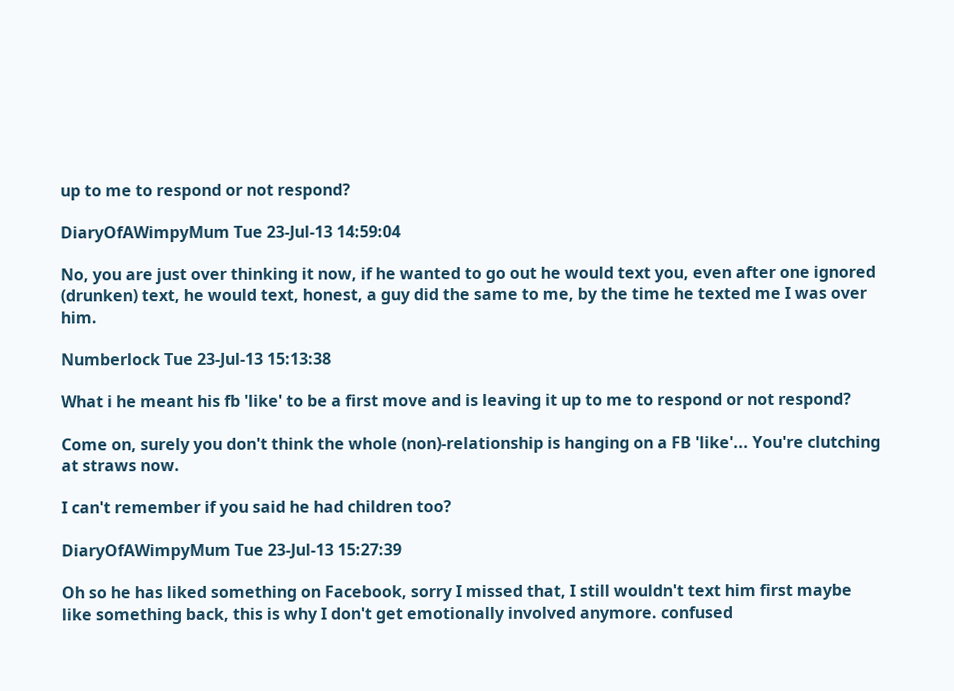up to me to respond or not respond?

DiaryOfAWimpyMum Tue 23-Jul-13 14:59:04

No, you are just over thinking it now, if he wanted to go out he would text you, even after one ignored (drunken) text, he would text, honest, a guy did the same to me, by the time he texted me I was over him.

Numberlock Tue 23-Jul-13 15:13:38

What i he meant his fb 'like' to be a first move and is leaving it up to me to respond or not respond?

Come on, surely you don't think the whole (non)-relationship is hanging on a FB 'like'... You're clutching at straws now.

I can't remember if you said he had children too?

DiaryOfAWimpyMum Tue 23-Jul-13 15:27:39

Oh so he has liked something on Facebook, sorry I missed that, I still wouldn't text him first maybe like something back, this is why I don't get emotionally involved anymore. confused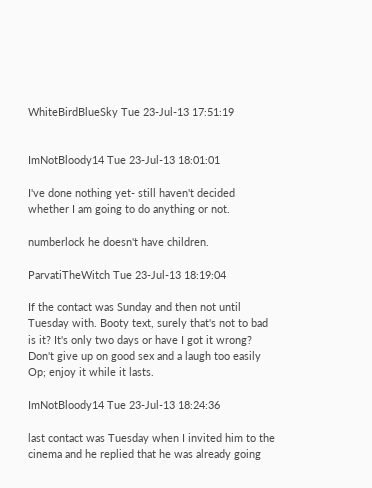WhiteBirdBlueSky Tue 23-Jul-13 17:51:19


ImNotBloody14 Tue 23-Jul-13 18:01:01

I've done nothing yet- still haven't decided whether I am going to do anything or not.

numberlock he doesn't have children.

ParvatiTheWitch Tue 23-Jul-13 18:19:04

If the contact was Sunday and then not until Tuesday with. Booty text, surely that's not to bad is it? It's only two days or have I got it wrong?
Don't give up on good sex and a laugh too easily Op; enjoy it while it lasts.

ImNotBloody14 Tue 23-Jul-13 18:24:36

last contact was Tuesday when I invited him to the cinema and he replied that he was already going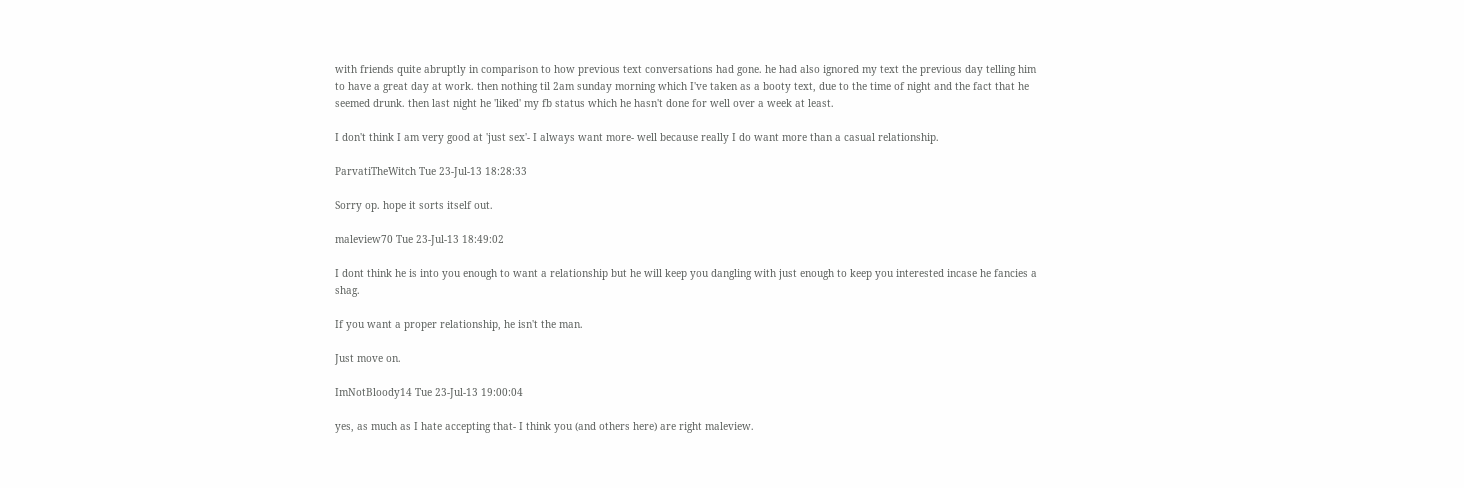with friends quite abruptly in comparison to how previous text conversations had gone. he had also ignored my text the previous day telling him to have a great day at work. then nothing til 2am sunday morning which I've taken as a booty text, due to the time of night and the fact that he seemed drunk. then last night he 'liked' my fb status which he hasn't done for well over a week at least.

I don't think I am very good at 'just sex'- I always want more- well because really I do want more than a casual relationship.

ParvatiTheWitch Tue 23-Jul-13 18:28:33

Sorry op. hope it sorts itself out.

maleview70 Tue 23-Jul-13 18:49:02

I dont think he is into you enough to want a relationship but he will keep you dangling with just enough to keep you interested incase he fancies a shag.

If you want a proper relationship, he isn't the man.

Just move on.

ImNotBloody14 Tue 23-Jul-13 19:00:04

yes, as much as I hate accepting that- I think you (and others here) are right maleview.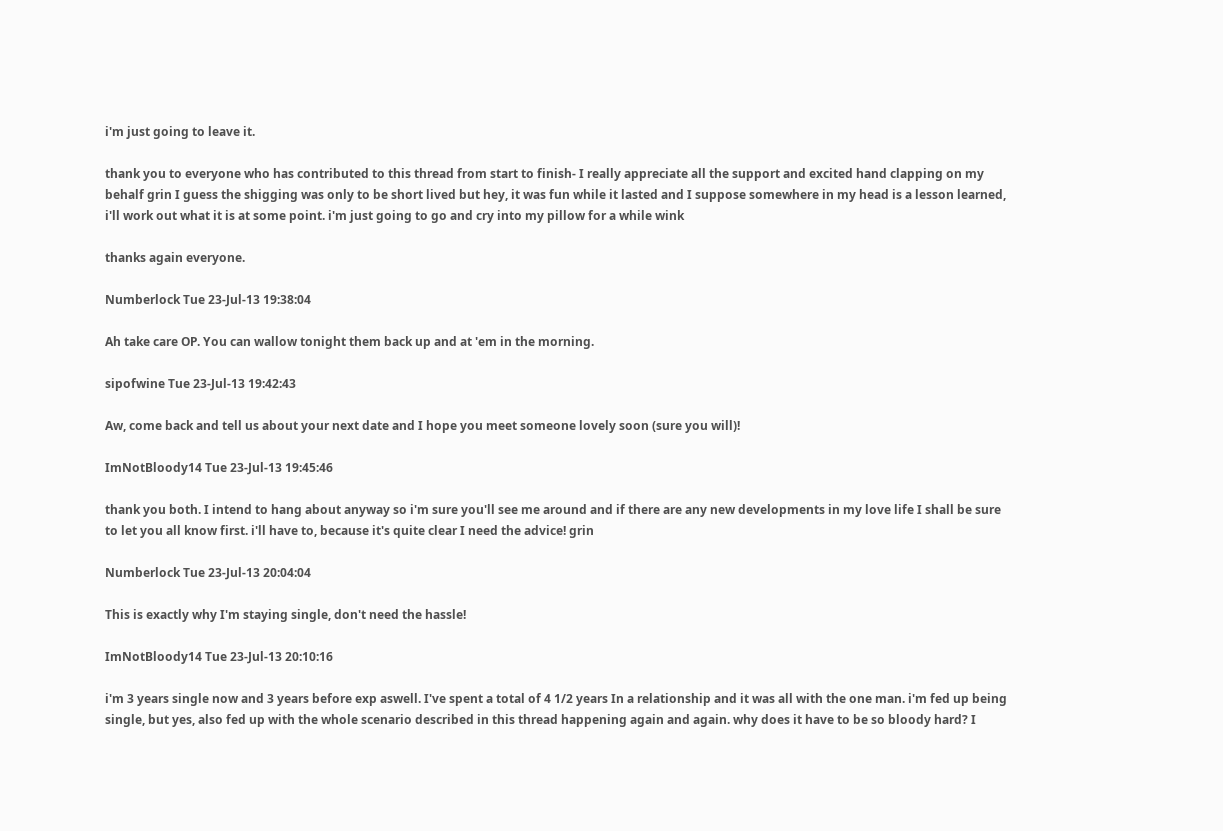i'm just going to leave it.

thank you to everyone who has contributed to this thread from start to finish- I really appreciate all the support and excited hand clapping on my behalf grin I guess the shigging was only to be short lived but hey, it was fun while it lasted and I suppose somewhere in my head is a lesson learned, i'll work out what it is at some point. i'm just going to go and cry into my pillow for a while wink

thanks again everyone.

Numberlock Tue 23-Jul-13 19:38:04

Ah take care OP. You can wallow tonight them back up and at 'em in the morning.

sipofwine Tue 23-Jul-13 19:42:43

Aw, come back and tell us about your next date and I hope you meet someone lovely soon (sure you will)!

ImNotBloody14 Tue 23-Jul-13 19:45:46

thank you both. I intend to hang about anyway so i'm sure you'll see me around and if there are any new developments in my love life I shall be sure to let you all know first. i'll have to, because it's quite clear I need the advice! grin

Numberlock Tue 23-Jul-13 20:04:04

This is exactly why I'm staying single, don't need the hassle!

ImNotBloody14 Tue 23-Jul-13 20:10:16

i'm 3 years single now and 3 years before exp aswell. I've spent a total of 4 1/2 years In a relationship and it was all with the one man. i'm fed up being single, but yes, also fed up with the whole scenario described in this thread happening again and again. why does it have to be so bloody hard? I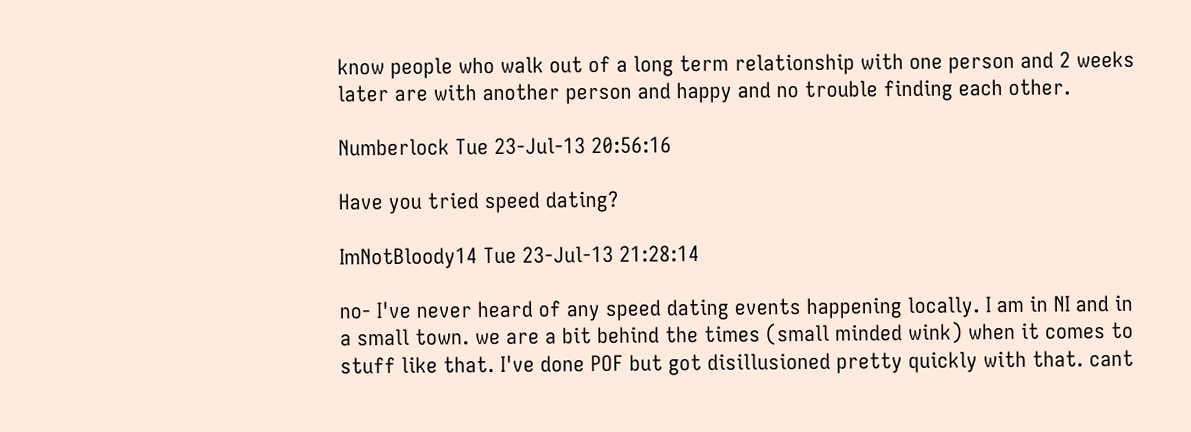know people who walk out of a long term relationship with one person and 2 weeks later are with another person and happy and no trouble finding each other.

Numberlock Tue 23-Jul-13 20:56:16

Have you tried speed dating?

ImNotBloody14 Tue 23-Jul-13 21:28:14

no- I've never heard of any speed dating events happening locally. I am in NI and in a small town. we are a bit behind the times (small minded wink) when it comes to stuff like that. I've done POF but got disillusioned pretty quickly with that. cant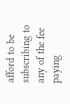afford to be subscribing to any of the fee paying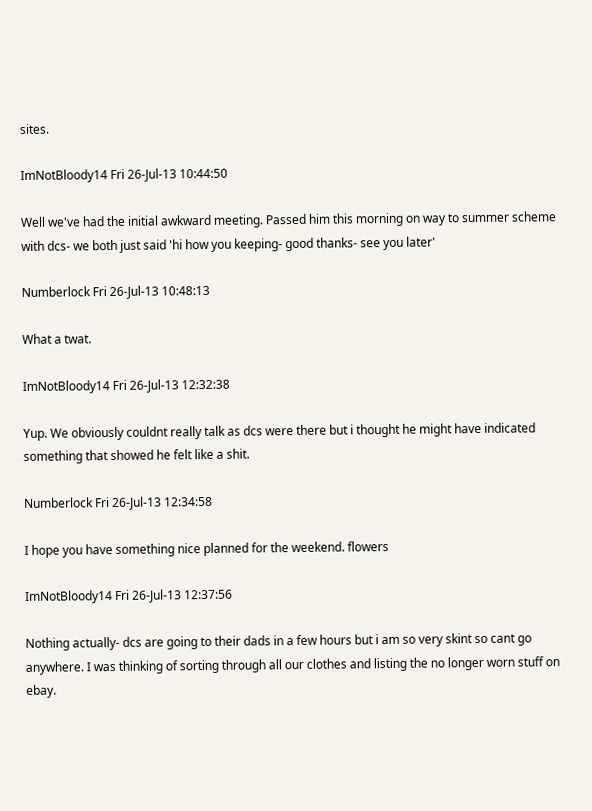sites.

ImNotBloody14 Fri 26-Jul-13 10:44:50

Well we've had the initial awkward meeting. Passed him this morning on way to summer scheme with dcs- we both just said 'hi how you keeping- good thanks- see you later'

Numberlock Fri 26-Jul-13 10:48:13

What a twat.

ImNotBloody14 Fri 26-Jul-13 12:32:38

Yup. We obviously couldnt really talk as dcs were there but i thought he might have indicated something that showed he felt like a shit.

Numberlock Fri 26-Jul-13 12:34:58

I hope you have something nice planned for the weekend. flowers

ImNotBloody14 Fri 26-Jul-13 12:37:56

Nothing actually- dcs are going to their dads in a few hours but i am so very skint so cant go anywhere. I was thinking of sorting through all our clothes and listing the no longer worn stuff on ebay.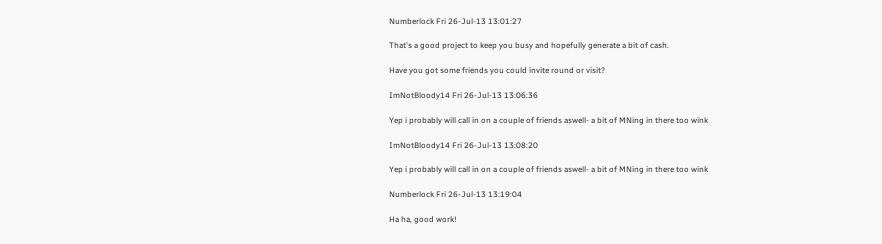Numberlock Fri 26-Jul-13 13:01:27

That's a good project to keep you busy and hopefully generate a bit of cash.

Have you got some friends you could invite round or visit?

ImNotBloody14 Fri 26-Jul-13 13:06:36

Yep i probably will call in on a couple of friends aswell- a bit of MNing in there too wink

ImNotBloody14 Fri 26-Jul-13 13:08:20

Yep i probably will call in on a couple of friends aswell- a bit of MNing in there too wink

Numberlock Fri 26-Jul-13 13:19:04

Ha ha, good work!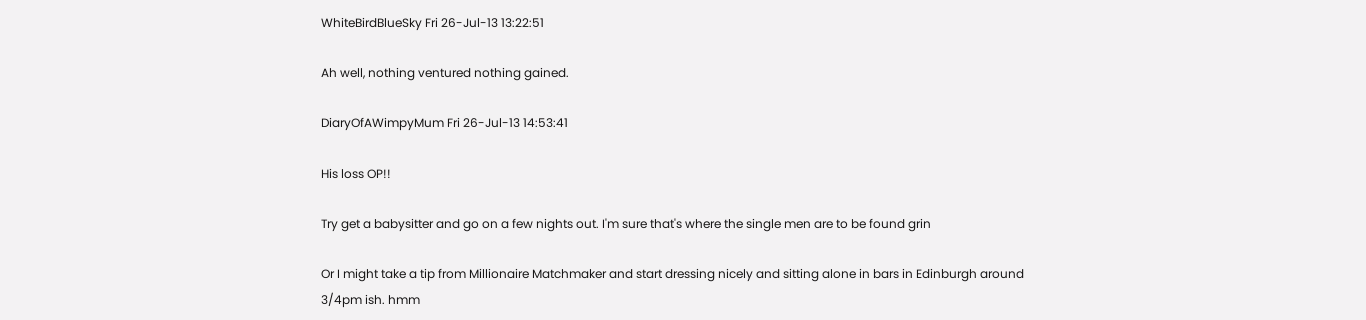WhiteBirdBlueSky Fri 26-Jul-13 13:22:51

Ah well, nothing ventured nothing gained.

DiaryOfAWimpyMum Fri 26-Jul-13 14:53:41

His loss OP!!

Try get a babysitter and go on a few nights out. I'm sure that's where the single men are to be found grin

Or I might take a tip from Millionaire Matchmaker and start dressing nicely and sitting alone in bars in Edinburgh around 3/4pm ish. hmm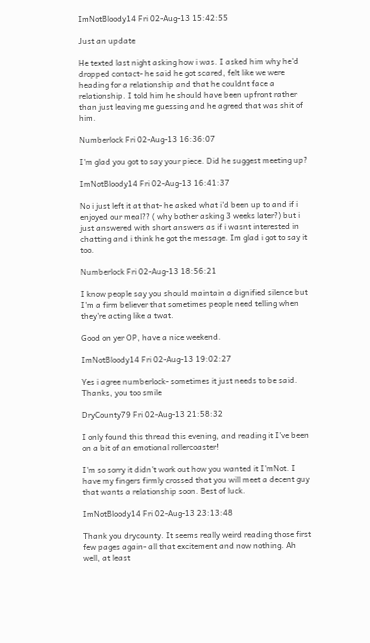ImNotBloody14 Fri 02-Aug-13 15:42:55

Just an update

He texted last night asking how i was. I asked him why he'd dropped contact- he said he got scared, felt like we were heading for a relationship and that he couldnt face a relationship. I told him he should have been upfront rather than just leaving me guessing and he agreed that was shit of him.

Numberlock Fri 02-Aug-13 16:36:07

I'm glad you got to say your piece. Did he suggest meeting up?

ImNotBloody14 Fri 02-Aug-13 16:41:37

No i just left it at that- he asked what i'd been up to and if i enjoyed our meal?? ( why bother asking 3 weeks later?) but i just answered with short answers as if i wasnt interested in chatting and i think he got the message. Im glad i got to say it too.

Numberlock Fri 02-Aug-13 18:56:21

I know people say you should maintain a dignified silence but I'm a firm believer that sometimes people need telling when they're acting like a twat.

Good on yer OP, have a nice weekend.

ImNotBloody14 Fri 02-Aug-13 19:02:27

Yes i agree numberlock- sometimes it just needs to be said. Thanks, you too smile

DryCounty79 Fri 02-Aug-13 21:58:32

I only found this thread this evening, and reading it I've been on a bit of an emotional rollercoaster!

I'm so sorry it didn't work out how you wanted it I'mNot. I have my fingers firmly crossed that you will meet a decent guy that wants a relationship soon. Best of luck.

ImNotBloody14 Fri 02-Aug-13 23:13:48

Thank you drycounty. It seems really weird reading those first few pages again- all that excitement and now nothing. Ah well, at least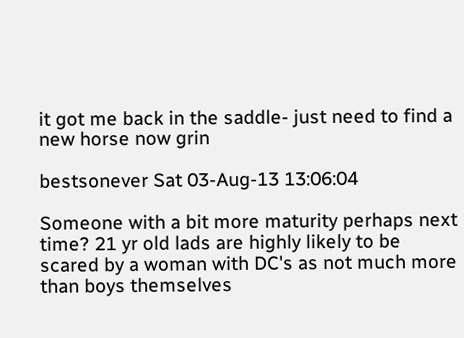it got me back in the saddle- just need to find a new horse now grin

bestsonever Sat 03-Aug-13 13:06:04

Someone with a bit more maturity perhaps next time? 21 yr old lads are highly likely to be scared by a woman with DC's as not much more than boys themselves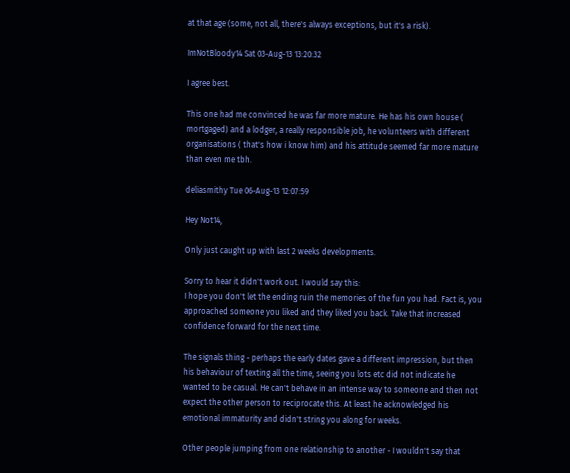at that age (some, not all, there's always exceptions, but it's a risk).

ImNotBloody14 Sat 03-Aug-13 13:20:32

I agree best.

This one had me convinced he was far more mature. He has his own house ( mortgaged) and a lodger, a really responsible job, he volunteers with different organisations ( that's how i know him) and his attitude seemed far more mature than even me tbh.

deliasmithy Tue 06-Aug-13 12:07:59

Hey Not14,

Only just caught up with last 2 weeks developments.

Sorry to hear it didn't work out. I would say this:
I hope you don't let the ending ruin the memories of the fun you had. Fact is, you approached someone you liked and they liked you back. Take that increased confidence forward for the next time.

The signals thing - perhaps the early dates gave a different impression, but then his behaviour of texting all the time, seeing you lots etc did not indicate he wanted to be casual. He can't behave in an intense way to someone and then not expect the other person to reciprocate this. At least he acknowledged his emotional immaturity and didn't string you along for weeks.

Other people jumping from one relationship to another - I wouldn't say that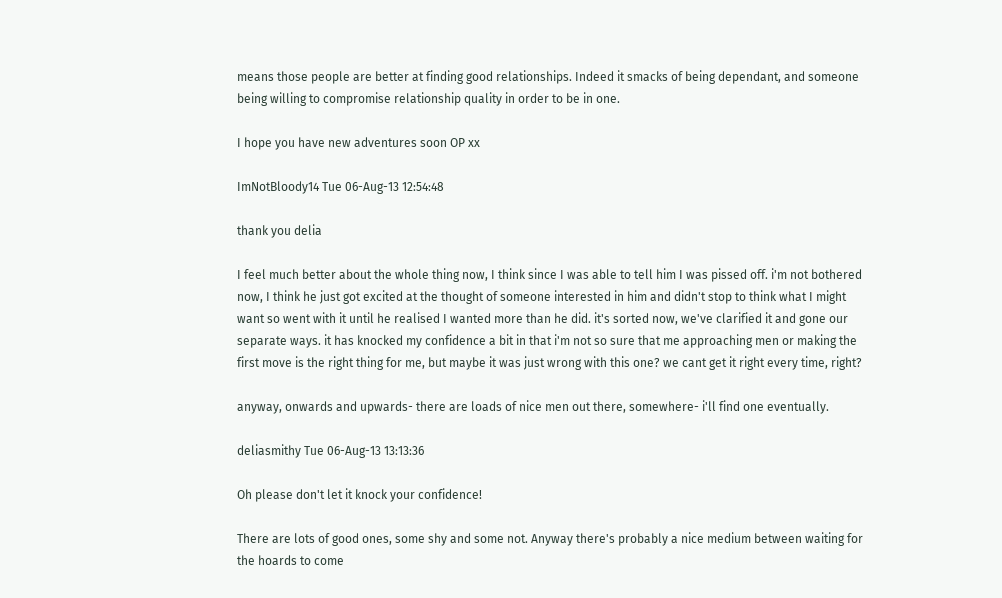means those people are better at finding good relationships. Indeed it smacks of being dependant, and someone being willing to compromise relationship quality in order to be in one.

I hope you have new adventures soon OP xx

ImNotBloody14 Tue 06-Aug-13 12:54:48

thank you delia

I feel much better about the whole thing now, I think since I was able to tell him I was pissed off. i'm not bothered now, I think he just got excited at the thought of someone interested in him and didn't stop to think what I might want so went with it until he realised I wanted more than he did. it's sorted now, we've clarified it and gone our separate ways. it has knocked my confidence a bit in that i'm not so sure that me approaching men or making the first move is the right thing for me, but maybe it was just wrong with this one? we cant get it right every time, right?

anyway, onwards and upwards- there are loads of nice men out there, somewhere- i'll find one eventually.

deliasmithy Tue 06-Aug-13 13:13:36

Oh please don't let it knock your confidence!

There are lots of good ones, some shy and some not. Anyway there's probably a nice medium between waiting for the hoards to come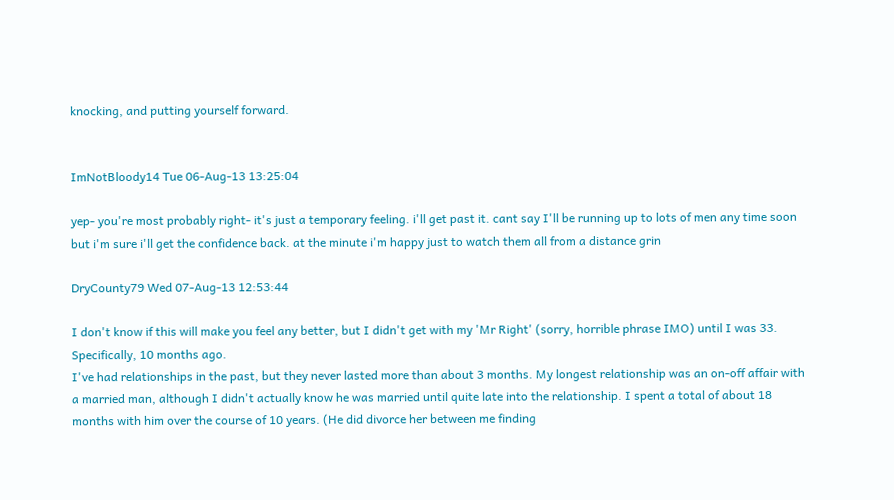knocking, and putting yourself forward.


ImNotBloody14 Tue 06-Aug-13 13:25:04

yep- you're most probably right- it's just a temporary feeling. i'll get past it. cant say I'll be running up to lots of men any time soon but i'm sure i'll get the confidence back. at the minute i'm happy just to watch them all from a distance grin

DryCounty79 Wed 07-Aug-13 12:53:44

I don't know if this will make you feel any better, but I didn't get with my 'Mr Right' (sorry, horrible phrase IMO) until I was 33. Specifically, 10 months ago.
I've had relationships in the past, but they never lasted more than about 3 months. My longest relationship was an on-off affair with a married man, although I didn't actually know he was married until quite late into the relationship. I spent a total of about 18 months with him over the course of 10 years. (He did divorce her between me finding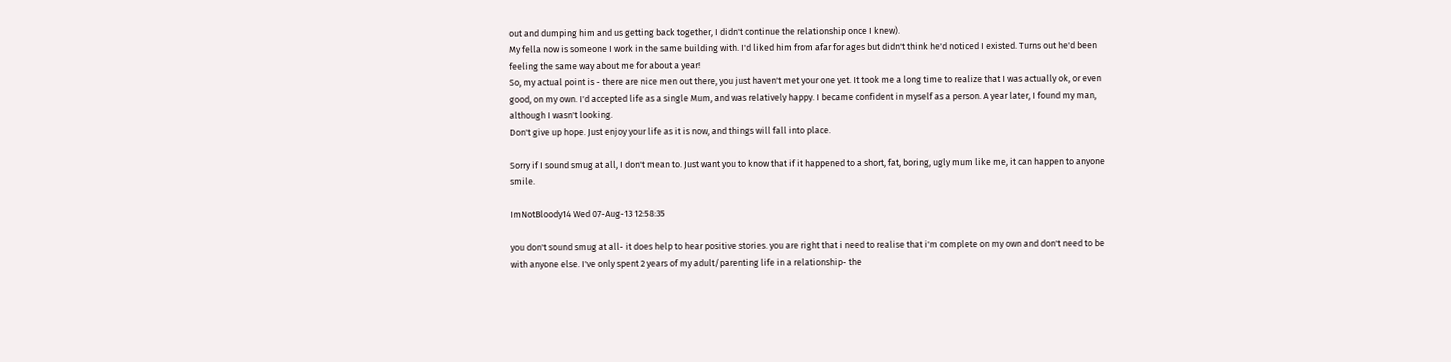out and dumping him and us getting back together, I didn't continue the relationship once I knew).
My fella now is someone I work in the same building with. I'd liked him from afar for ages but didn't think he'd noticed I existed. Turns out he'd been feeling the same way about me for about a year!
So, my actual point is - there are nice men out there, you just haven't met your one yet. It took me a long time to realize that I was actually ok, or even good, on my own. I'd accepted life as a single Mum, and was relatively happy. I became confident in myself as a person. A year later, I found my man, although I wasn't looking.
Don't give up hope. Just enjoy your life as it is now, and things will fall into place.

Sorry if I sound smug at all, I don't mean to. Just want you to know that if it happened to a short, fat, boring, ugly mum like me, it can happen to anyone smile.

ImNotBloody14 Wed 07-Aug-13 12:58:35

you don't sound smug at all- it does help to hear positive stories. you are right that i need to realise that i'm complete on my own and don't need to be with anyone else. I've only spent 2 years of my adult/parenting life in a relationship- the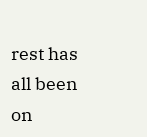rest has all been on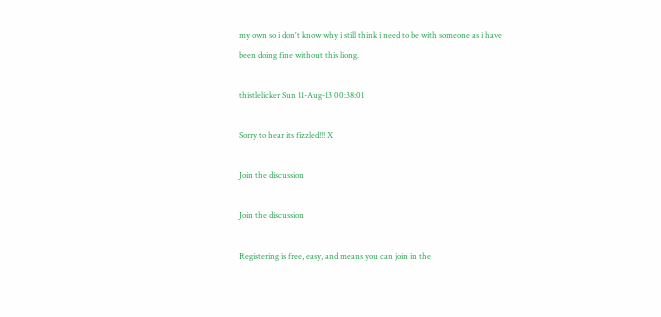my own so i don't know why i still think i need to be with someone as i have been doing fine without this liong.

thistlelicker Sun 11-Aug-13 00:38:01

Sorry to hear its fizzled!!! X

Join the discussion

Join the discussion

Registering is free, easy, and means you can join in the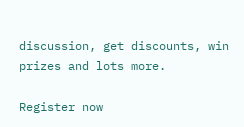discussion, get discounts, win prizes and lots more.

Register now